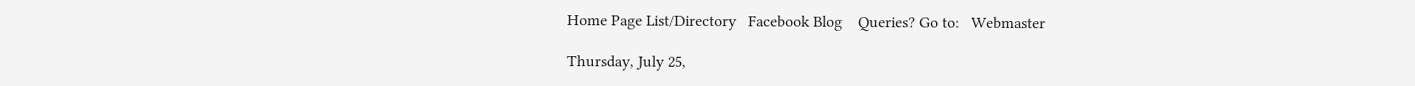Home Page List/Directory   Facebook Blog    Queries? Go to:   Webmaster

Thursday, July 25,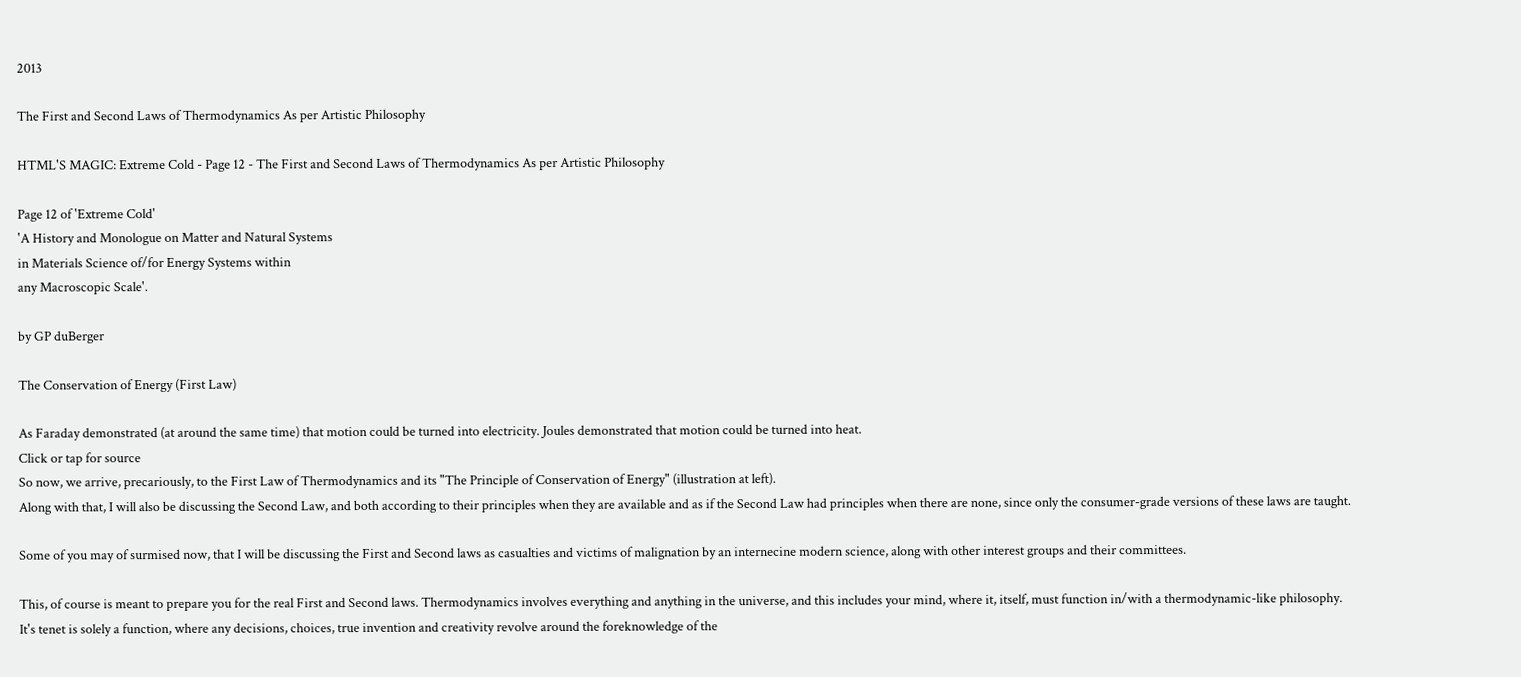2013

The First and Second Laws of Thermodynamics As per Artistic Philosophy

HTML'S MAGIC: Extreme Cold - Page 12 - The First and Second Laws of Thermodynamics As per Artistic Philosophy

Page 12 of 'Extreme Cold'
'A History and Monologue on Matter and Natural Systems
in Materials Science of/for Energy Systems within
any Macroscopic Scale'.

by GP duBerger

The Conservation of Energy (First Law)

As Faraday demonstrated (at around the same time) that motion could be turned into electricity. Joules demonstrated that motion could be turned into heat.
Click or tap for source
So now, we arrive, precariously, to the First Law of Thermodynamics and its "The Principle of Conservation of Energy" (illustration at left).
Along with that, I will also be discussing the Second Law, and both according to their principles when they are available and as if the Second Law had principles when there are none, since only the consumer-grade versions of these laws are taught.

Some of you may of surmised now, that I will be discussing the First and Second laws as casualties and victims of malignation by an internecine modern science, along with other interest groups and their committees.

This, of course is meant to prepare you for the real First and Second laws. Thermodynamics involves everything and anything in the universe, and this includes your mind, where it, itself, must function in/with a thermodynamic-like philosophy.
It's tenet is solely a function, where any decisions, choices, true invention and creativity revolve around the foreknowledge of the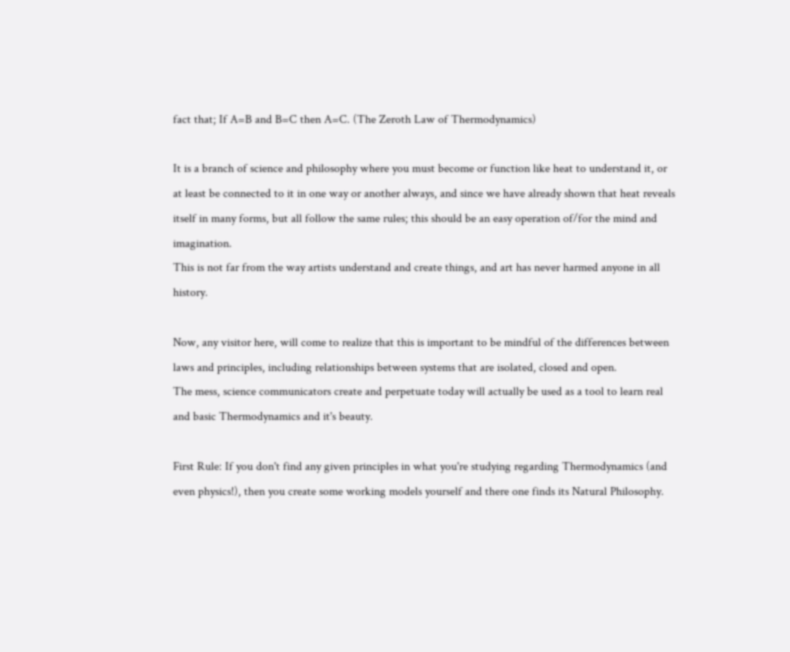fact that; If A=B and B=C then A=C. (The Zeroth Law of Thermodynamics)

It is a branch of science and philosophy where you must become or function like heat to understand it, or at least be connected to it in one way or another always, and since we have already shown that heat reveals itself in many forms, but all follow the same rules; this should be an easy operation of/for the mind and imagination.
This is not far from the way artists understand and create things, and art has never harmed anyone in all history.

Now, any visitor here, will come to realize that this is important to be mindful of the differences between laws and principles, including relationships between systems that are isolated, closed and open.
The mess, science communicators create and perpetuate today will actually be used as a tool to learn real and basic Thermodynamics and it's beauty.

First Rule: If you don't find any given principles in what you're studying regarding Thermodynamics (and even physics!), then you create some working models yourself and there one finds its Natural Philosophy.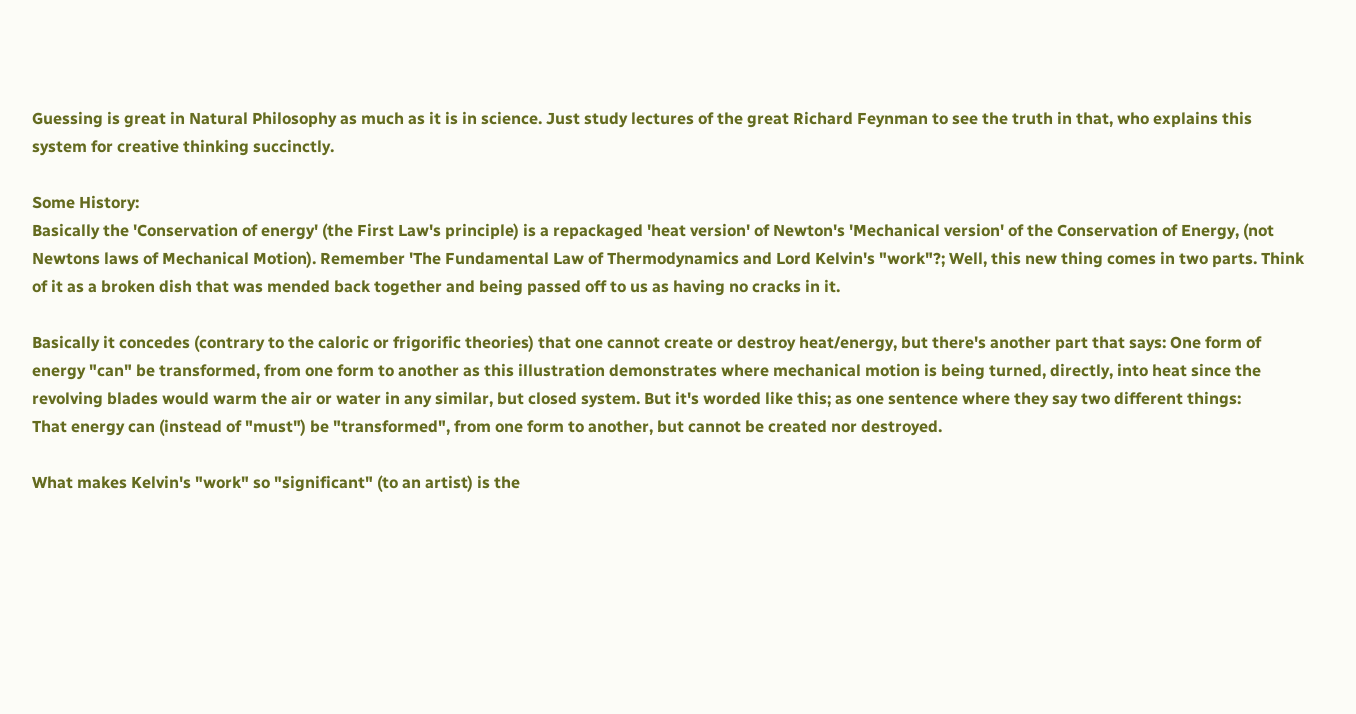Guessing is great in Natural Philosophy as much as it is in science. Just study lectures of the great Richard Feynman to see the truth in that, who explains this system for creative thinking succinctly.

Some History:
Basically the 'Conservation of energy' (the First Law's principle) is a repackaged 'heat version' of Newton's 'Mechanical version' of the Conservation of Energy, (not Newtons laws of Mechanical Motion). Remember 'The Fundamental Law of Thermodynamics and Lord Kelvin's "work"?; Well, this new thing comes in two parts. Think of it as a broken dish that was mended back together and being passed off to us as having no cracks in it.

Basically it concedes (contrary to the caloric or frigorific theories) that one cannot create or destroy heat/energy, but there's another part that says: One form of energy "can" be transformed, from one form to another as this illustration demonstrates where mechanical motion is being turned, directly, into heat since the revolving blades would warm the air or water in any similar, but closed system. But it's worded like this; as one sentence where they say two different things:
That energy can (instead of "must") be "transformed", from one form to another, but cannot be created nor destroyed.

What makes Kelvin's "work" so "significant" (to an artist) is the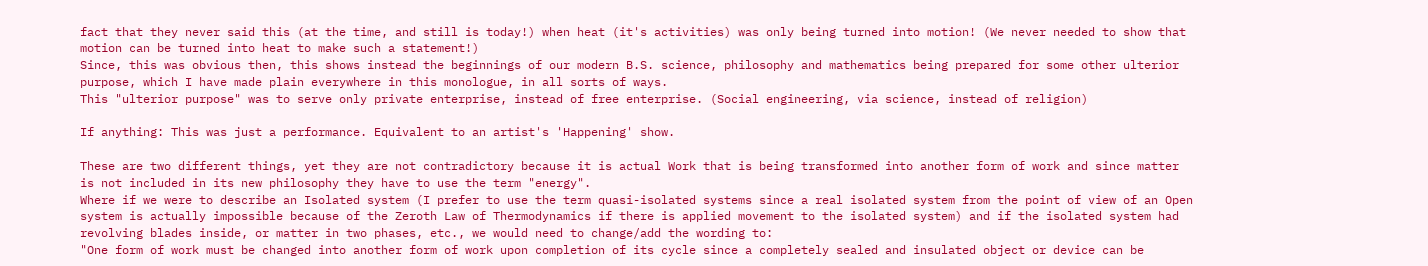fact that they never said this (at the time, and still is today!) when heat (it's activities) was only being turned into motion! (We never needed to show that motion can be turned into heat to make such a statement!)
Since, this was obvious then, this shows instead the beginnings of our modern B.S. science, philosophy and mathematics being prepared for some other ulterior purpose, which I have made plain everywhere in this monologue, in all sorts of ways.
This "ulterior purpose" was to serve only private enterprise, instead of free enterprise. (Social engineering, via science, instead of religion)

If anything: This was just a performance. Equivalent to an artist's 'Happening' show.

These are two different things, yet they are not contradictory because it is actual Work that is being transformed into another form of work and since matter is not included in its new philosophy they have to use the term "energy".
Where if we were to describe an Isolated system (I prefer to use the term quasi-isolated systems since a real isolated system from the point of view of an Open system is actually impossible because of the Zeroth Law of Thermodynamics if there is applied movement to the isolated system) and if the isolated system had revolving blades inside, or matter in two phases, etc., we would need to change/add the wording to:
"One form of work must be changed into another form of work upon completion of its cycle since a completely sealed and insulated object or device can be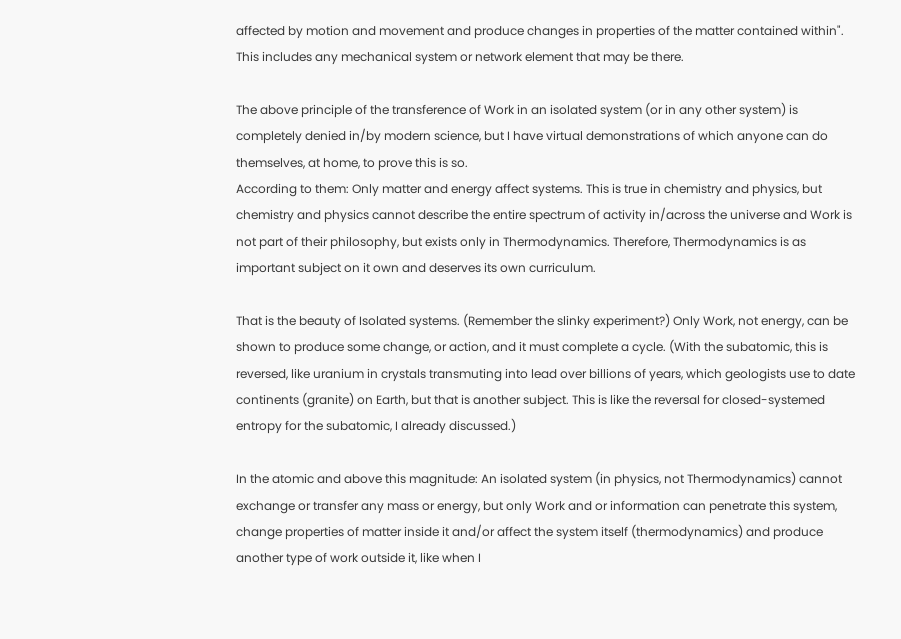affected by motion and movement and produce changes in properties of the matter contained within". This includes any mechanical system or network element that may be there.

The above principle of the transference of Work in an isolated system (or in any other system) is completely denied in/by modern science, but I have virtual demonstrations of which anyone can do themselves, at home, to prove this is so.
According to them: Only matter and energy affect systems. This is true in chemistry and physics, but chemistry and physics cannot describe the entire spectrum of activity in/across the universe and Work is not part of their philosophy, but exists only in Thermodynamics. Therefore, Thermodynamics is as important subject on it own and deserves its own curriculum.

That is the beauty of Isolated systems. (Remember the slinky experiment?) Only Work, not energy, can be shown to produce some change, or action, and it must complete a cycle. (With the subatomic, this is reversed, like uranium in crystals transmuting into lead over billions of years, which geologists use to date continents (granite) on Earth, but that is another subject. This is like the reversal for closed-systemed entropy for the subatomic, I already discussed.)

In the atomic and above this magnitude: An isolated system (in physics, not Thermodynamics) cannot exchange or transfer any mass or energy, but only Work and or information can penetrate this system, change properties of matter inside it and/or affect the system itself (thermodynamics) and produce another type of work outside it, like when I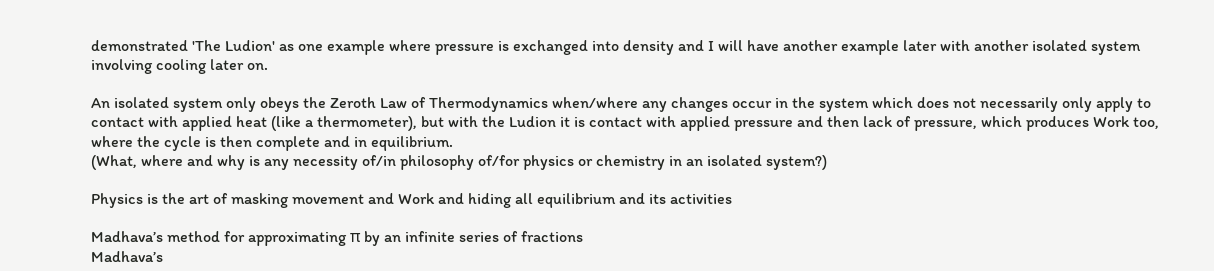demonstrated 'The Ludion' as one example where pressure is exchanged into density and I will have another example later with another isolated system involving cooling later on.

An isolated system only obeys the Zeroth Law of Thermodynamics when/where any changes occur in the system which does not necessarily only apply to contact with applied heat (like a thermometer), but with the Ludion it is contact with applied pressure and then lack of pressure, which produces Work too, where the cycle is then complete and in equilibrium.
(What, where and why is any necessity of/in philosophy of/for physics or chemistry in an isolated system?)

Physics is the art of masking movement and Work and hiding all equilibrium and its activities

Madhava’s method for approximating π by an infinite series of fractions
Madhava’s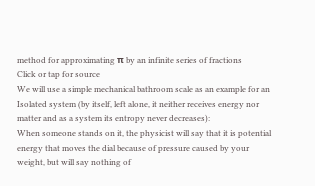method for approximating π by an infinite series of fractions
Click or tap for source
We will use a simple mechanical bathroom scale as an example for an Isolated system (by itself, left alone, it neither receives energy nor matter and as a system its entropy never decreases):
When someone stands on it, the physicist will say that it is potential energy that moves the dial because of pressure caused by your weight, but will say nothing of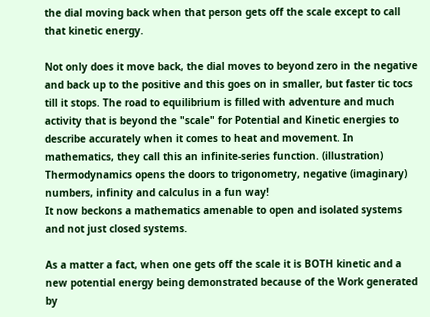the dial moving back when that person gets off the scale except to call that kinetic energy.

Not only does it move back, the dial moves to beyond zero in the negative and back up to the positive and this goes on in smaller, but faster tic tocs till it stops. The road to equilibrium is filled with adventure and much activity that is beyond the "scale" for Potential and Kinetic energies to describe accurately when it comes to heat and movement. In mathematics, they call this an infinite-series function. (illustration)
Thermodynamics opens the doors to trigonometry, negative (imaginary) numbers, infinity and calculus in a fun way!
It now beckons a mathematics amenable to open and isolated systems and not just closed systems.

As a matter a fact, when one gets off the scale it is BOTH kinetic and a new potential energy being demonstrated because of the Work generated by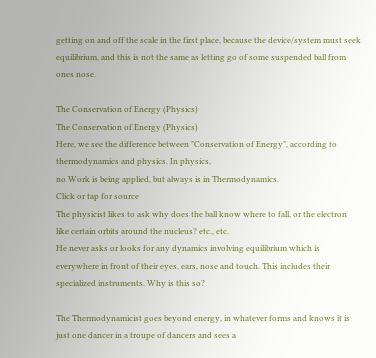getting on and off the scale in the first place, because the device/system must seek equilibrium, and this is not the same as letting go of some suspended ball from ones nose.

The Conservation of Energy (Physics)
The Conservation of Energy (Physics)
Here, we see the difference between "Conservation of Energy", according to thermodynamics and physics. In physics,
no Work is being applied, but always is in Thermodynamics.
Click or tap for source
The physicist likes to ask why does the ball know where to fall, or the electron like certain orbits around the nucleus? etc., etc.
He never asks or looks for any dynamics involving equilibrium which is everywhere in front of their eyes, ears, nose and touch. This includes their specialized instruments. Why is this so?

The Thermodynamicist goes beyond energy, in whatever forms and knows it is just one dancer in a troupe of dancers and sees a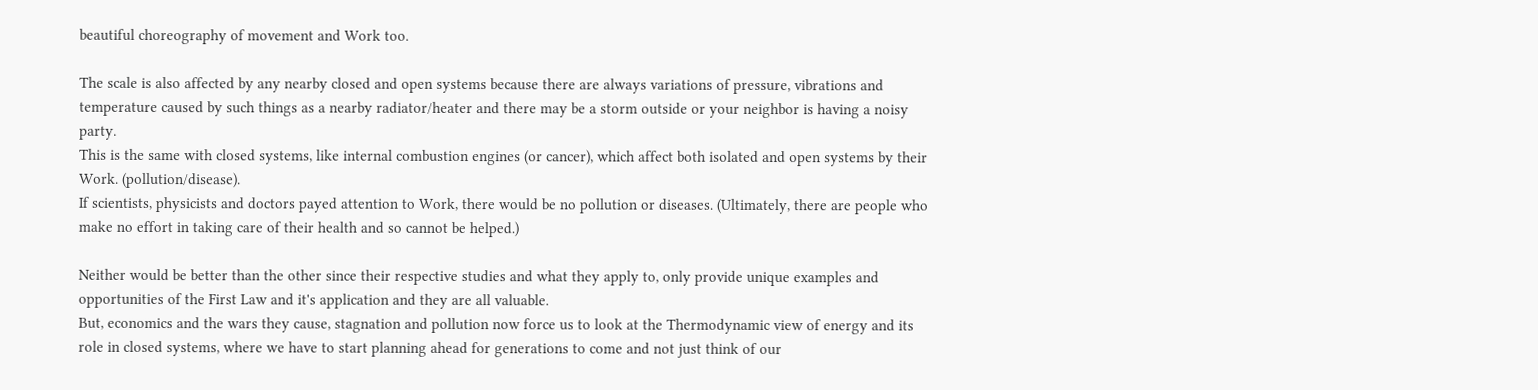beautiful choreography of movement and Work too.

The scale is also affected by any nearby closed and open systems because there are always variations of pressure, vibrations and temperature caused by such things as a nearby radiator/heater and there may be a storm outside or your neighbor is having a noisy party.
This is the same with closed systems, like internal combustion engines (or cancer), which affect both isolated and open systems by their Work. (pollution/disease).
If scientists, physicists and doctors payed attention to Work, there would be no pollution or diseases. (Ultimately, there are people who make no effort in taking care of their health and so cannot be helped.)

Neither would be better than the other since their respective studies and what they apply to, only provide unique examples and opportunities of the First Law and it's application and they are all valuable.
But, economics and the wars they cause, stagnation and pollution now force us to look at the Thermodynamic view of energy and its role in closed systems, where we have to start planning ahead for generations to come and not just think of our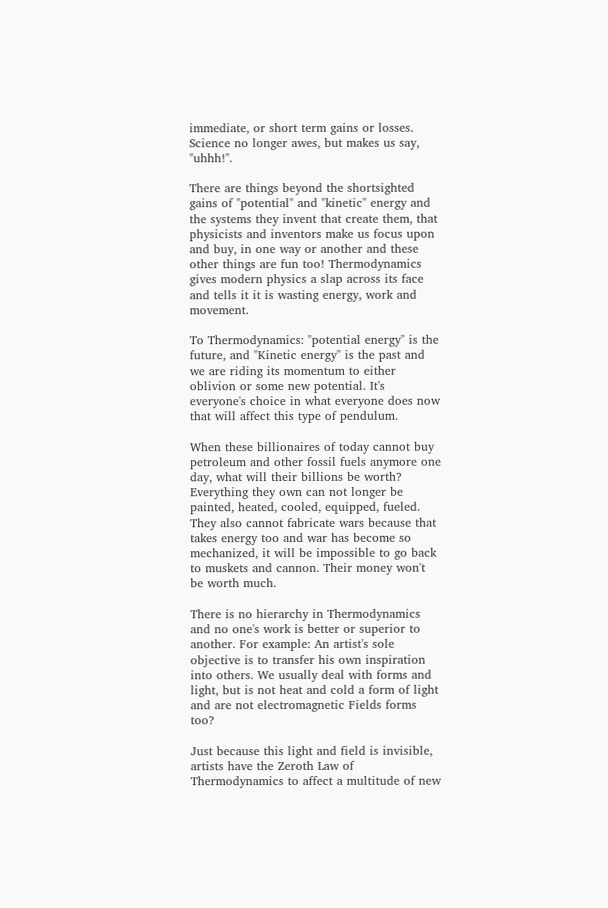immediate, or short term gains or losses.
Science no longer awes, but makes us say, "uhhh!".

There are things beyond the shortsighted gains of "potential" and "kinetic" energy and the systems they invent that create them, that physicists and inventors make us focus upon and buy, in one way or another and these other things are fun too! Thermodynamics gives modern physics a slap across its face and tells it it is wasting energy, work and movement.

To Thermodynamics: "potential energy" is the future, and "Kinetic energy" is the past and we are riding its momentum to either oblivion or some new potential. It's everyone's choice in what everyone does now that will affect this type of pendulum.

When these billionaires of today cannot buy petroleum and other fossil fuels anymore one day, what will their billions be worth? Everything they own can not longer be painted, heated, cooled, equipped, fueled.
They also cannot fabricate wars because that takes energy too and war has become so mechanized, it will be impossible to go back to muskets and cannon. Their money won't be worth much.

There is no hierarchy in Thermodynamics and no one's work is better or superior to another. For example: An artist's sole objective is to transfer his own inspiration into others. We usually deal with forms and light, but is not heat and cold a form of light and are not electromagnetic Fields forms too?

Just because this light and field is invisible, artists have the Zeroth Law of Thermodynamics to affect a multitude of new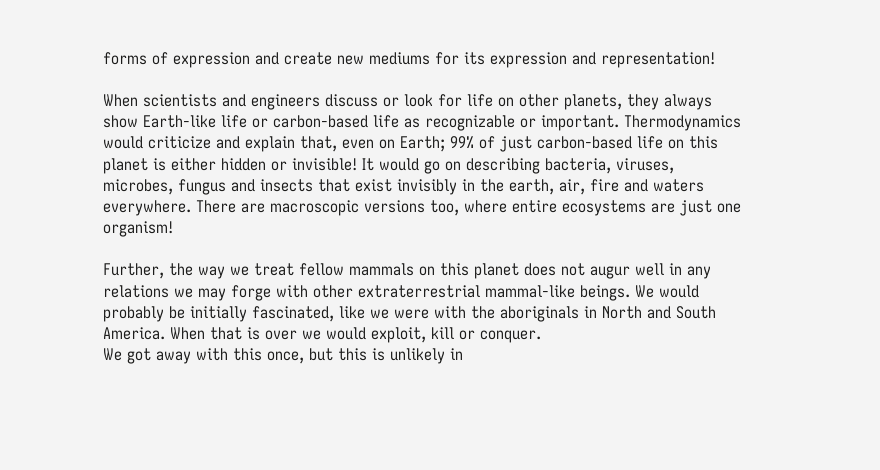forms of expression and create new mediums for its expression and representation!

When scientists and engineers discuss or look for life on other planets, they always show Earth-like life or carbon-based life as recognizable or important. Thermodynamics would criticize and explain that, even on Earth; 99% of just carbon-based life on this planet is either hidden or invisible! It would go on describing bacteria, viruses, microbes, fungus and insects that exist invisibly in the earth, air, fire and waters everywhere. There are macroscopic versions too, where entire ecosystems are just one organism!

Further, the way we treat fellow mammals on this planet does not augur well in any relations we may forge with other extraterrestrial mammal-like beings. We would probably be initially fascinated, like we were with the aboriginals in North and South America. When that is over we would exploit, kill or conquer.
We got away with this once, but this is unlikely in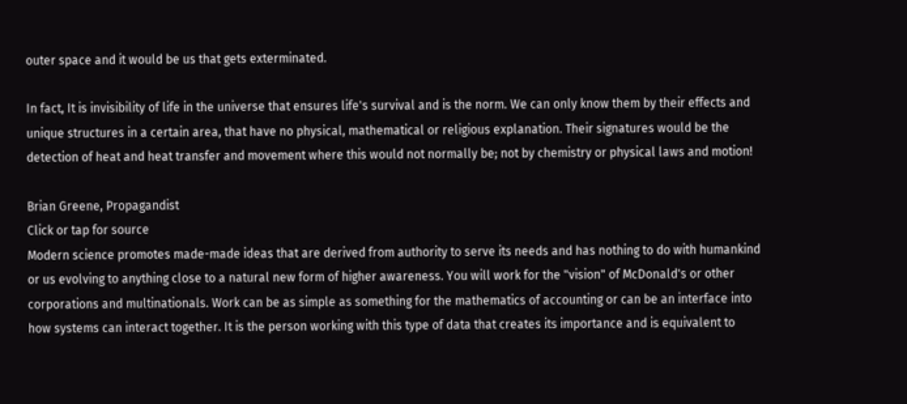outer space and it would be us that gets exterminated.

In fact, It is invisibility of life in the universe that ensures life's survival and is the norm. We can only know them by their effects and unique structures in a certain area, that have no physical, mathematical or religious explanation. Their signatures would be the detection of heat and heat transfer and movement where this would not normally be; not by chemistry or physical laws and motion!

Brian Greene, Propagandist
Click or tap for source
Modern science promotes made-made ideas that are derived from authority to serve its needs and has nothing to do with humankind or us evolving to anything close to a natural new form of higher awareness. You will work for the "vision" of McDonald's or other corporations and multinationals. Work can be as simple as something for the mathematics of accounting or can be an interface into how systems can interact together. It is the person working with this type of data that creates its importance and is equivalent to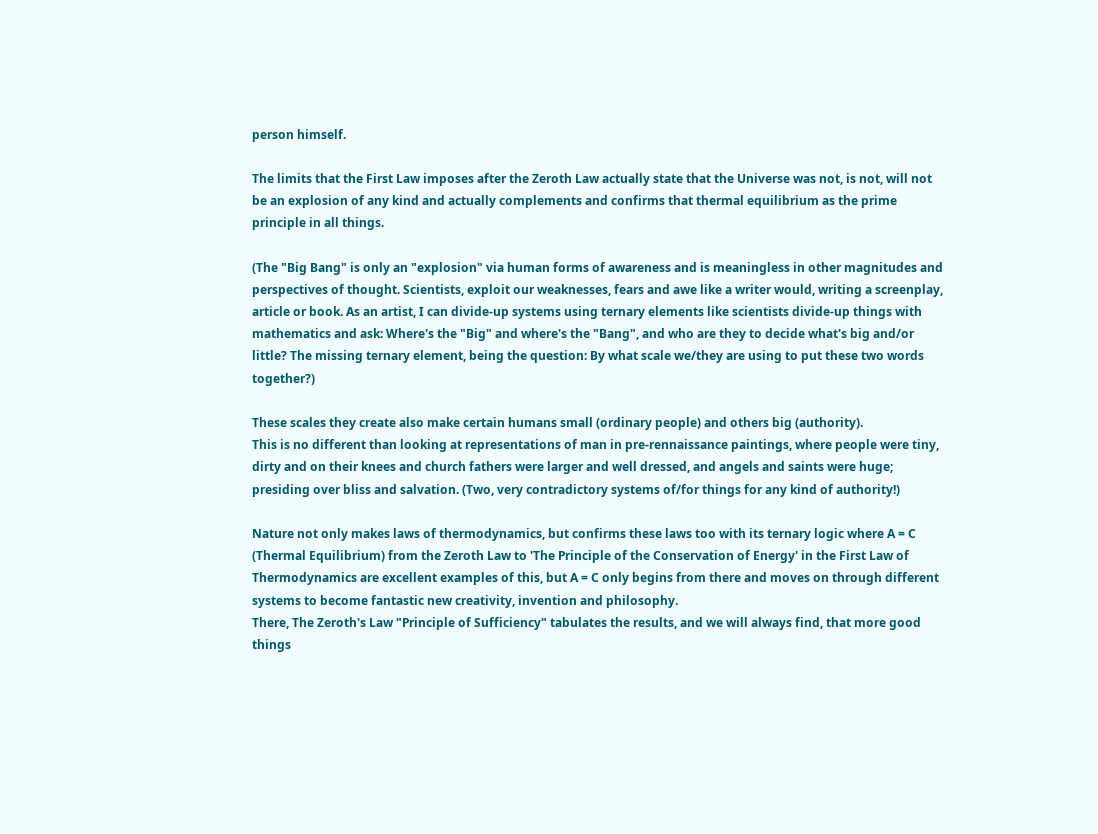person himself.

The limits that the First Law imposes after the Zeroth Law actually state that the Universe was not, is not, will not be an explosion of any kind and actually complements and confirms that thermal equilibrium as the prime principle in all things.

(The "Big Bang" is only an "explosion" via human forms of awareness and is meaningless in other magnitudes and perspectives of thought. Scientists, exploit our weaknesses, fears and awe like a writer would, writing a screenplay, article or book. As an artist, I can divide-up systems using ternary elements like scientists divide-up things with mathematics and ask: Where's the "Big" and where's the "Bang", and who are they to decide what's big and/or little? The missing ternary element, being the question: By what scale we/they are using to put these two words together?)

These scales they create also make certain humans small (ordinary people) and others big (authority).
This is no different than looking at representations of man in pre-rennaissance paintings, where people were tiny, dirty and on their knees and church fathers were larger and well dressed, and angels and saints were huge; presiding over bliss and salvation. (Two, very contradictory systems of/for things for any kind of authority!)

Nature not only makes laws of thermodynamics, but confirms these laws too with its ternary logic where A = C (Thermal Equilibrium) from the Zeroth Law to 'The Principle of the Conservation of Energy' in the First Law of Thermodynamics are excellent examples of this, but A = C only begins from there and moves on through different systems to become fantastic new creativity, invention and philosophy.
There, The Zeroth's Law "Principle of Sufficiency" tabulates the results, and we will always find, that more good things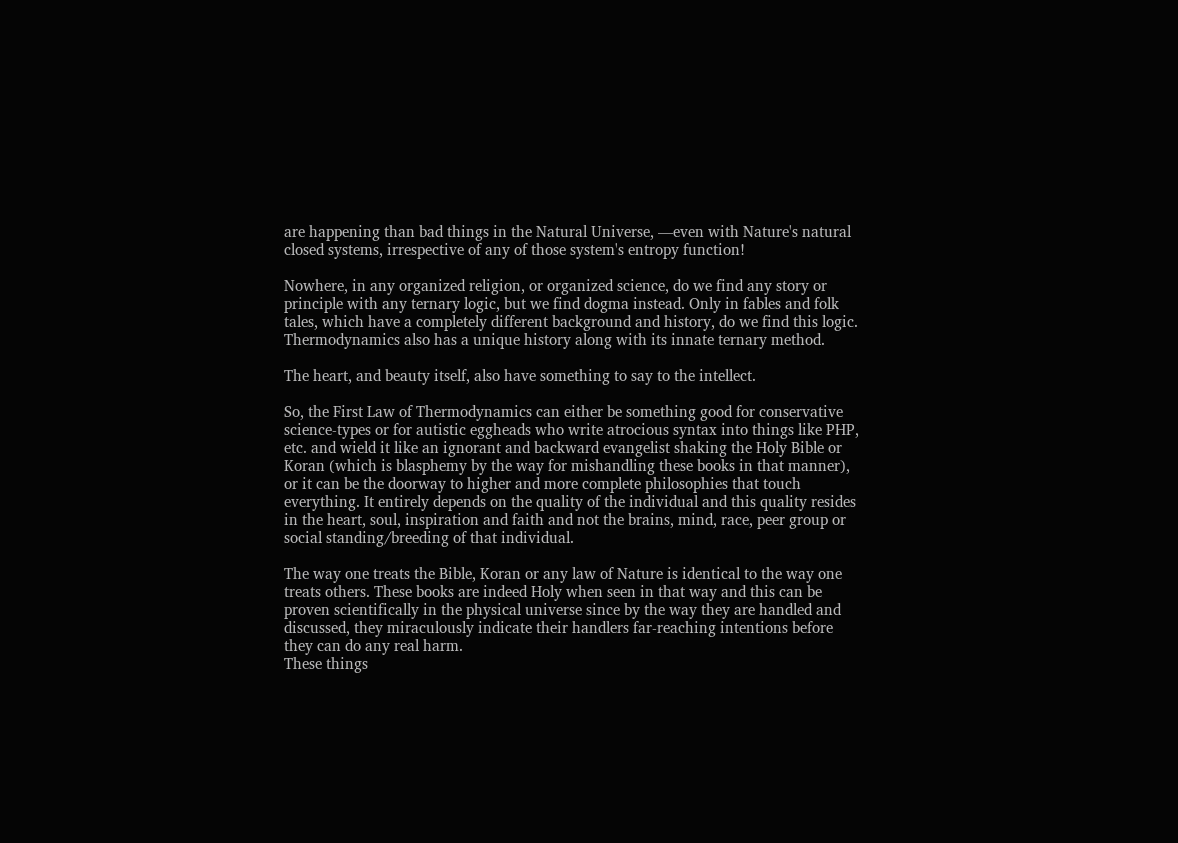are happening than bad things in the Natural Universe, —even with Nature's natural closed systems, irrespective of any of those system's entropy function!

Nowhere, in any organized religion, or organized science, do we find any story or principle with any ternary logic, but we find dogma instead. Only in fables and folk tales, which have a completely different background and history, do we find this logic. Thermodynamics also has a unique history along with its innate ternary method.

The heart, and beauty itself, also have something to say to the intellect.

So, the First Law of Thermodynamics can either be something good for conservative science-types or for autistic eggheads who write atrocious syntax into things like PHP, etc. and wield it like an ignorant and backward evangelist shaking the Holy Bible or Koran (which is blasphemy by the way for mishandling these books in that manner), or it can be the doorway to higher and more complete philosophies that touch everything. It entirely depends on the quality of the individual and this quality resides in the heart, soul, inspiration and faith and not the brains, mind, race, peer group or social standing/breeding of that individual.

The way one treats the Bible, Koran or any law of Nature is identical to the way one treats others. These books are indeed Holy when seen in that way and this can be proven scientifically in the physical universe since by the way they are handled and discussed, they miraculously indicate their handlers far-reaching intentions before they can do any real harm.
These things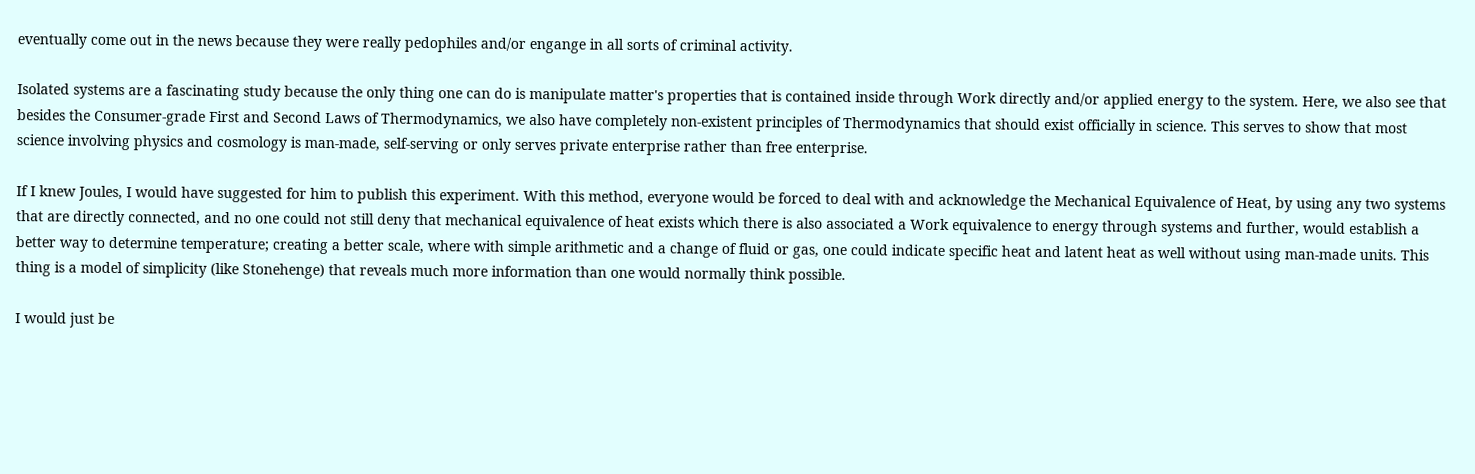eventually come out in the news because they were really pedophiles and/or engange in all sorts of criminal activity.

Isolated systems are a fascinating study because the only thing one can do is manipulate matter's properties that is contained inside through Work directly and/or applied energy to the system. Here, we also see that besides the Consumer-grade First and Second Laws of Thermodynamics, we also have completely non-existent principles of Thermodynamics that should exist officially in science. This serves to show that most science involving physics and cosmology is man-made, self-serving or only serves private enterprise rather than free enterprise.

If I knew Joules, I would have suggested for him to publish this experiment. With this method, everyone would be forced to deal with and acknowledge the Mechanical Equivalence of Heat, by using any two systems that are directly connected, and no one could not still deny that mechanical equivalence of heat exists which there is also associated a Work equivalence to energy through systems and further, would establish a better way to determine temperature; creating a better scale, where with simple arithmetic and a change of fluid or gas, one could indicate specific heat and latent heat as well without using man-made units. This thing is a model of simplicity (like Stonehenge) that reveals much more information than one would normally think possible.

I would just be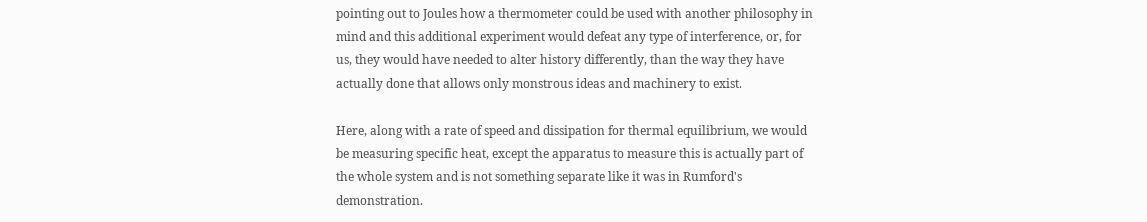pointing out to Joules how a thermometer could be used with another philosophy in mind and this additional experiment would defeat any type of interference, or, for us, they would have needed to alter history differently, than the way they have actually done that allows only monstrous ideas and machinery to exist.

Here, along with a rate of speed and dissipation for thermal equilibrium, we would be measuring specific heat, except the apparatus to measure this is actually part of the whole system and is not something separate like it was in Rumford's demonstration.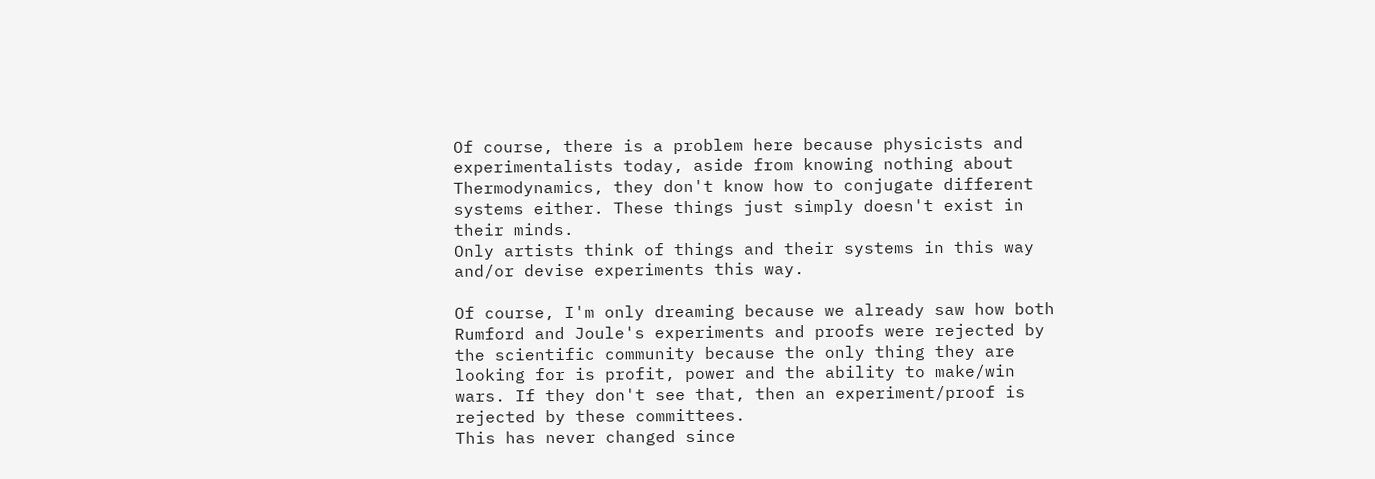Of course, there is a problem here because physicists and experimentalists today, aside from knowing nothing about Thermodynamics, they don't know how to conjugate different systems either. These things just simply doesn't exist in their minds.
Only artists think of things and their systems in this way and/or devise experiments this way.

Of course, I'm only dreaming because we already saw how both Rumford and Joule's experiments and proofs were rejected by the scientific community because the only thing they are looking for is profit, power and the ability to make/win wars. If they don't see that, then an experiment/proof is rejected by these committees.
This has never changed since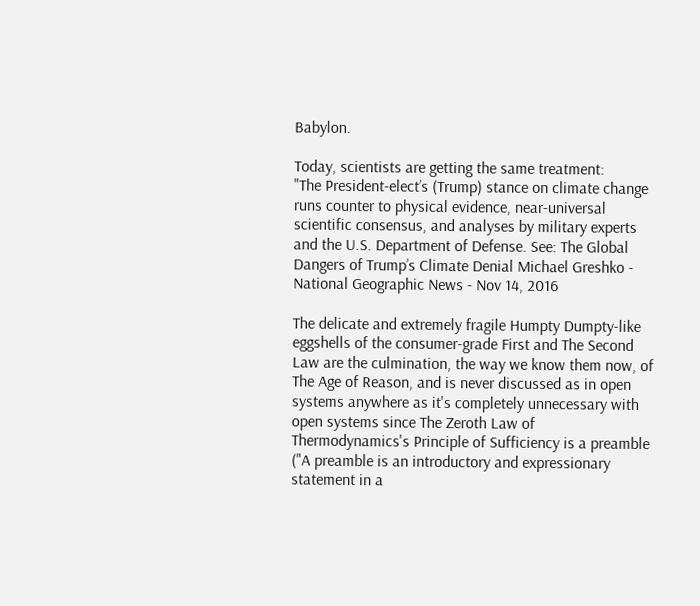Babylon.

Today, scientists are getting the same treatment:
"The President-elect’s (Trump) stance on climate change runs counter to physical evidence, near-universal scientific consensus, and analyses by military experts and the U.S. Department of Defense. See: The Global Dangers of Trump’s Climate Denial Michael Greshko - National Geographic News - Nov 14, 2016

The delicate and extremely fragile Humpty Dumpty-like eggshells of the consumer-grade First and The Second Law are the culmination, the way we know them now, of The Age of Reason, and is never discussed as in open systems anywhere as it's completely unnecessary with open systems since The Zeroth Law of Thermodynamics's Principle of Sufficiency is a preamble ("A preamble is an introductory and expressionary statement in a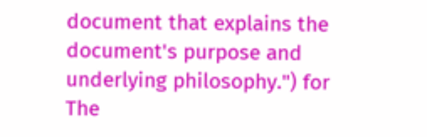document that explains the document's purpose and underlying philosophy.") for The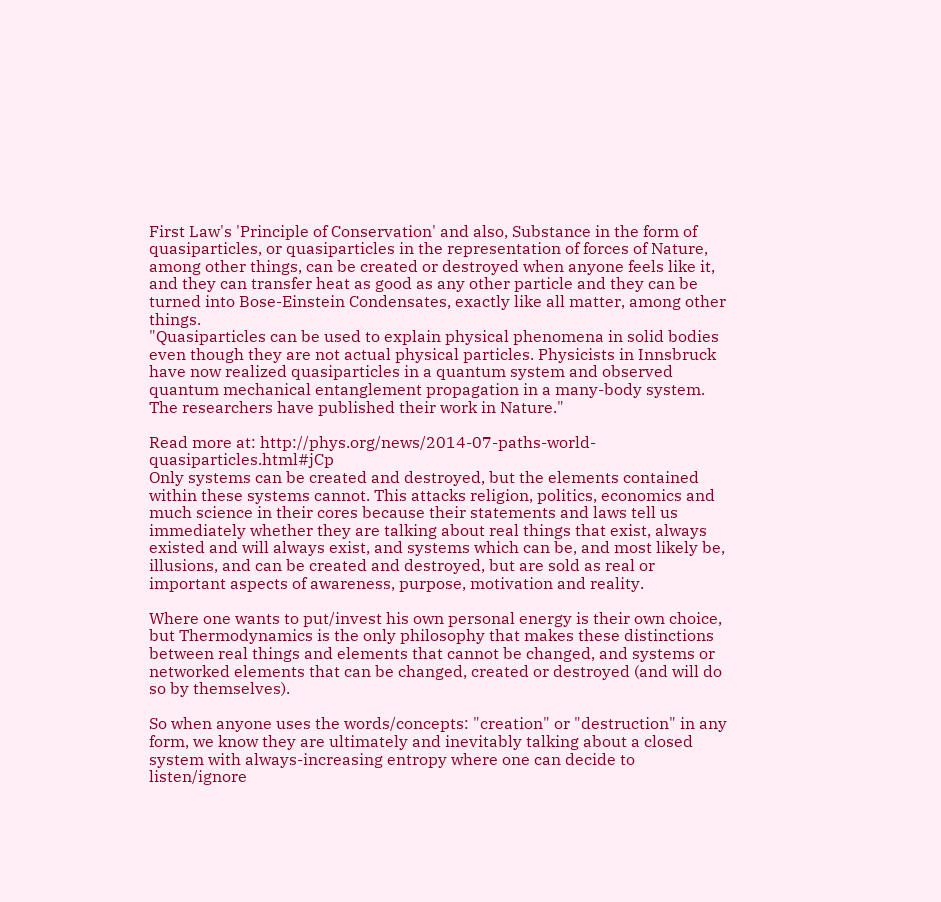First Law's 'Principle of Conservation' and also, Substance in the form of quasiparticles, or quasiparticles in the representation of forces of Nature, among other things, can be created or destroyed when anyone feels like it, and they can transfer heat as good as any other particle and they can be turned into Bose-Einstein Condensates, exactly like all matter, among other things.
"Quasiparticles can be used to explain physical phenomena in solid bodies even though they are not actual physical particles. Physicists in Innsbruck have now realized quasiparticles in a quantum system and observed quantum mechanical entanglement propagation in a many-body system. The researchers have published their work in Nature."

Read more at: http://phys.org/news/2014-07-paths-world-quasiparticles.html#jCp
Only systems can be created and destroyed, but the elements contained within these systems cannot. This attacks religion, politics, economics and much science in their cores because their statements and laws tell us immediately whether they are talking about real things that exist, always existed and will always exist, and systems which can be, and most likely be, illusions, and can be created and destroyed, but are sold as real or important aspects of awareness, purpose, motivation and reality.

Where one wants to put/invest his own personal energy is their own choice, but Thermodynamics is the only philosophy that makes these distinctions between real things and elements that cannot be changed, and systems or networked elements that can be changed, created or destroyed (and will do so by themselves).

So when anyone uses the words/concepts: "creation" or "destruction" in any form, we know they are ultimately and inevitably talking about a closed system with always-increasing entropy where one can decide to listen/ignore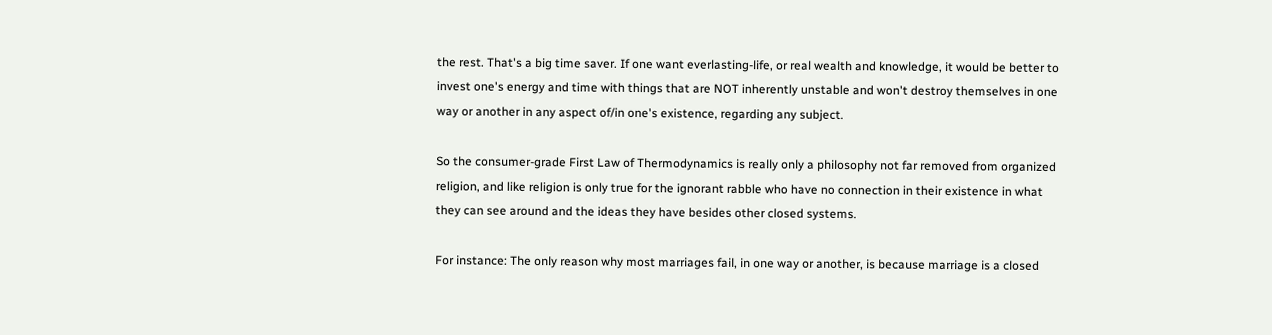the rest. That's a big time saver. If one want everlasting-life, or real wealth and knowledge, it would be better to invest one's energy and time with things that are NOT inherently unstable and won't destroy themselves in one way or another in any aspect of/in one's existence, regarding any subject.

So the consumer-grade First Law of Thermodynamics is really only a philosophy not far removed from organized religion, and like religion is only true for the ignorant rabble who have no connection in their existence in what they can see around and the ideas they have besides other closed systems.

For instance: The only reason why most marriages fail, in one way or another, is because marriage is a closed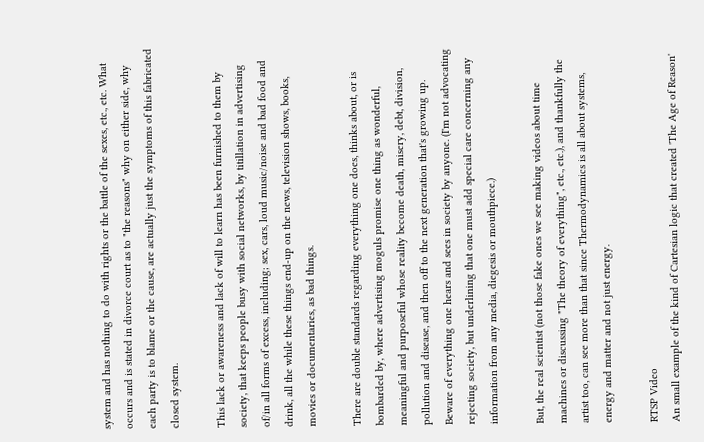system and has nothing to do with rights or the battle of the sexes, etc., etc. What occurs and is stated in divorce court as to "the reasons" why on either side, why each party is to blame or the cause, are actually just the symptoms of this fabricated closed system.

This lack or awareness and lack of will to learn has been furnished to them by society, that keeps people busy with social networks, by titillation in advertising of/in all forms of excess, including; sex, cars, loud music/noise and bad food and drink, all the while these things end-up on the news, television shows, books, movies or documentaries, as bad things.

There are double standards regarding everything one does, thinks about, or is bombarded by, where advertising moguls promise one thing as wonderful, meaningful and purposeful whose reality become death, misery, debt, division, pollution and disease, and then off to the next generation that's growing up.
Beware of everything one hears and sees in society by anyone. (I'm not advocating rejecting society, but underlining that one must add special care concerning any information from any media, diegesis or mouthpiece.)

But, the real scientist (not those fake ones we see making videos about time machines or discussing "The theory of everything", etc., etc.), and thankfully the artist too, can see more than that since Thermodynamics is all about systems, energy and matter and not just energy.

RTSP Video
An small example of the kind of Cartesian logic that created 'The Age of Reason'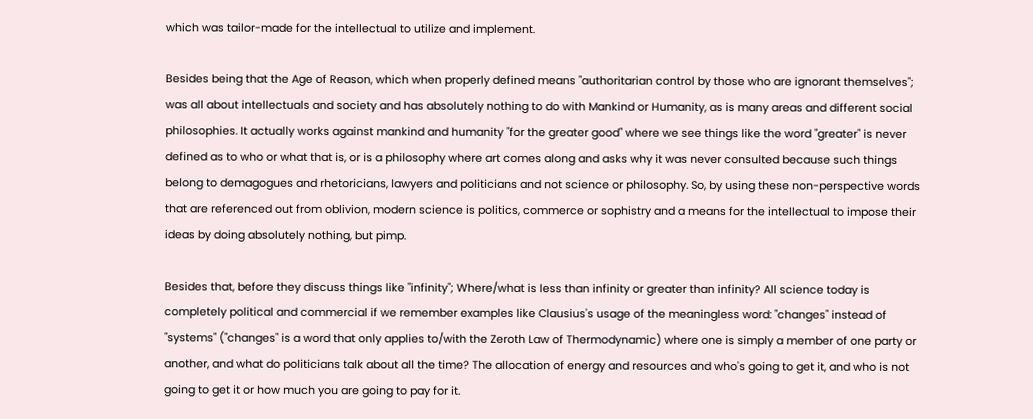which was tailor-made for the intellectual to utilize and implement.

Besides being that the Age of Reason, which when properly defined means "authoritarian control by those who are ignorant themselves"; was all about intellectuals and society and has absolutely nothing to do with Mankind or Humanity, as is many areas and different social philosophies. It actually works against mankind and humanity "for the greater good" where we see things like the word "greater" is never defined as to who or what that is, or is a philosophy where art comes along and asks why it was never consulted because such things belong to demagogues and rhetoricians, lawyers and politicians and not science or philosophy. So, by using these non-perspective words that are referenced out from oblivion, modern science is politics, commerce or sophistry and a means for the intellectual to impose their ideas by doing absolutely nothing, but pimp.

Besides that, before they discuss things like "infinity"; Where/what is less than infinity or greater than infinity? All science today is completely political and commercial if we remember examples like Clausius's usage of the meaningless word: "changes" instead of "systems" ("changes" is a word that only applies to/with the Zeroth Law of Thermodynamic) where one is simply a member of one party or another, and what do politicians talk about all the time? The allocation of energy and resources and who's going to get it, and who is not going to get it or how much you are going to pay for it.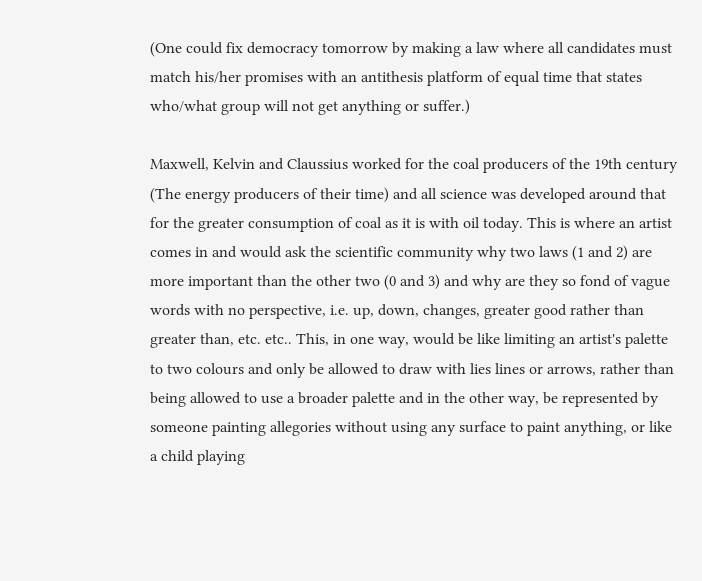(One could fix democracy tomorrow by making a law where all candidates must match his/her promises with an antithesis platform of equal time that states who/what group will not get anything or suffer.)

Maxwell, Kelvin and Claussius worked for the coal producers of the 19th century (The energy producers of their time) and all science was developed around that for the greater consumption of coal as it is with oil today. This is where an artist comes in and would ask the scientific community why two laws (1 and 2) are more important than the other two (0 and 3) and why are they so fond of vague words with no perspective, i.e. up, down, changes, greater good rather than greater than, etc. etc.. This, in one way, would be like limiting an artist's palette to two colours and only be allowed to draw with lies lines or arrows, rather than being allowed to use a broader palette and in the other way, be represented by someone painting allegories without using any surface to paint anything, or like a child playing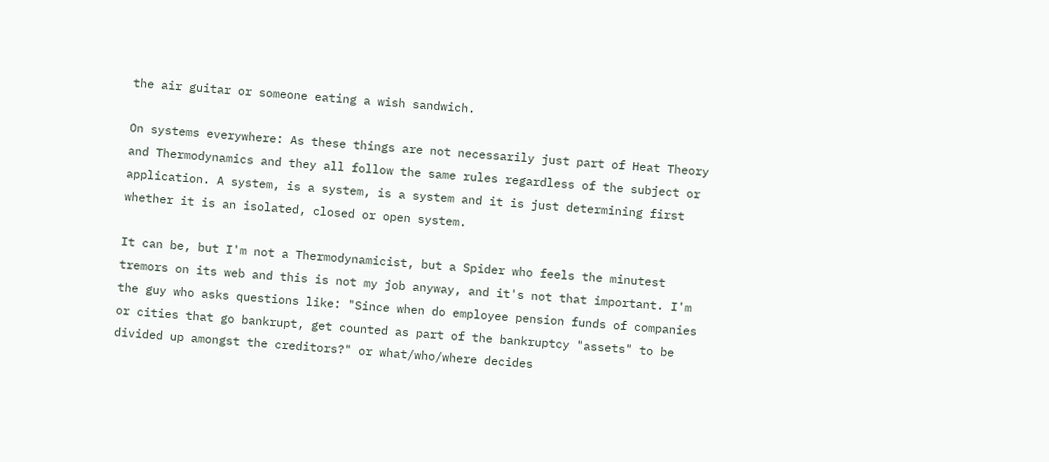the air guitar or someone eating a wish sandwich.

On systems everywhere: As these things are not necessarily just part of Heat Theory and Thermodynamics and they all follow the same rules regardless of the subject or application. A system, is a system, is a system and it is just determining first whether it is an isolated, closed or open system.

It can be, but I'm not a Thermodynamicist, but a Spider who feels the minutest tremors on its web and this is not my job anyway, and it's not that important. I'm the guy who asks questions like: "Since when do employee pension funds of companies or cities that go bankrupt, get counted as part of the bankruptcy "assets" to be divided up amongst the creditors?" or what/who/where decides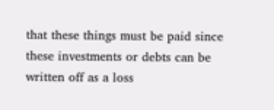that these things must be paid since these investments or debts can be written off as a loss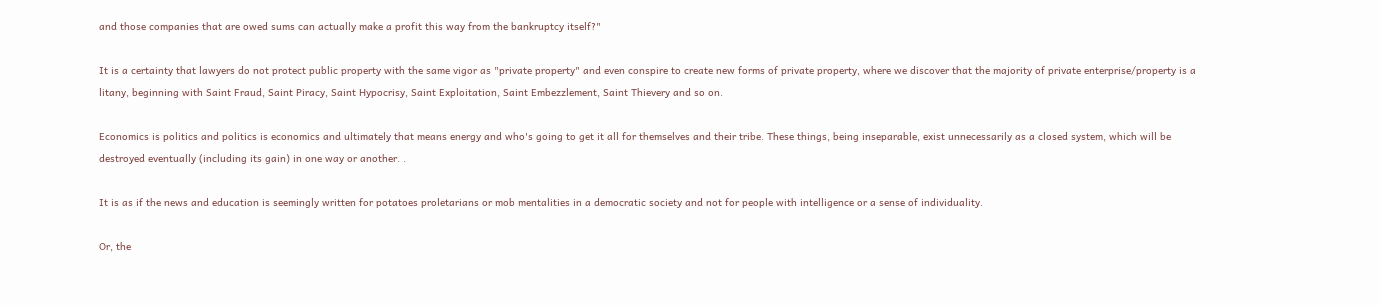and those companies that are owed sums can actually make a profit this way from the bankruptcy itself?"

It is a certainty that lawyers do not protect public property with the same vigor as "private property" and even conspire to create new forms of private property, where we discover that the majority of private enterprise/property is a litany, beginning with Saint Fraud, Saint Piracy, Saint Hypocrisy, Saint Exploitation, Saint Embezzlement, Saint Thievery and so on.

Economics is politics and politics is economics and ultimately that means energy and who's going to get it all for themselves and their tribe. These things, being inseparable, exist unnecessarily as a closed system, which will be destroyed eventually (including its gain) in one way or another. .

It is as if the news and education is seemingly written for potatoes proletarians or mob mentalities in a democratic society and not for people with intelligence or a sense of individuality.

Or, the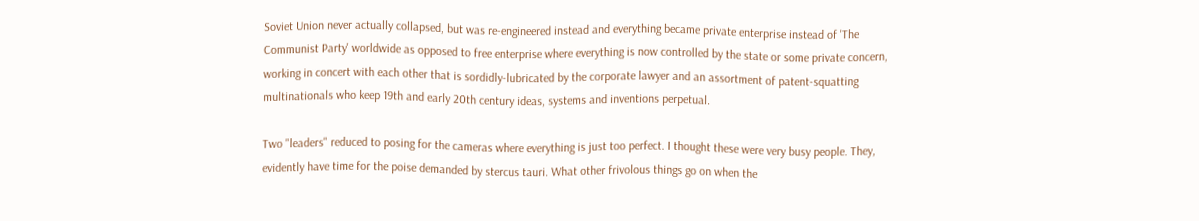Soviet Union never actually collapsed, but was re-engineered instead and everything became private enterprise instead of 'The Communist Party' worldwide as opposed to free enterprise where everything is now controlled by the state or some private concern, working in concert with each other that is sordidly-lubricated by the corporate lawyer and an assortment of patent-squatting multinationals who keep 19th and early 20th century ideas, systems and inventions perpetual.

Two "leaders" reduced to posing for the cameras where everything is just too perfect. I thought these were very busy people. They, evidently have time for the poise demanded by stercus tauri. What other frivolous things go on when the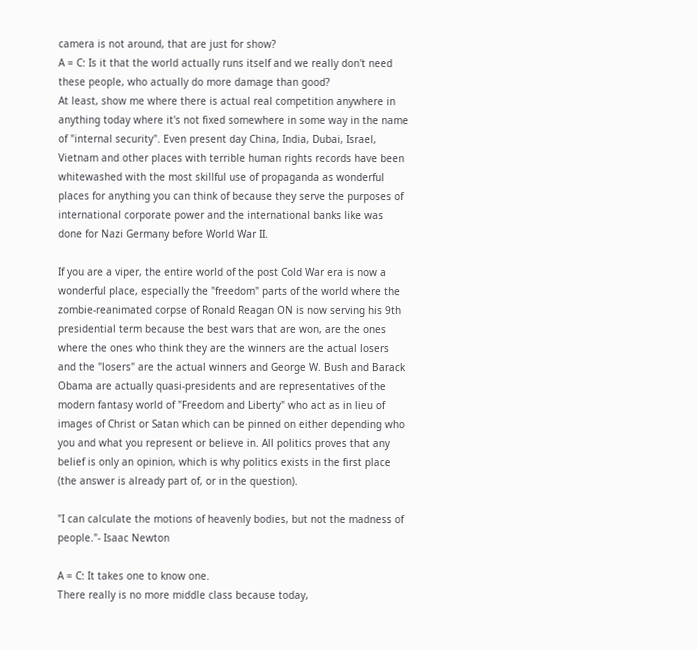camera is not around, that are just for show?
A = C: Is it that the world actually runs itself and we really don't need these people, who actually do more damage than good?
At least, show me where there is actual real competition anywhere in anything today where it's not fixed somewhere in some way in the name of "internal security". Even present day China, India, Dubai, Israel, Vietnam and other places with terrible human rights records have been whitewashed with the most skillful use of propaganda as wonderful places for anything you can think of because they serve the purposes of international corporate power and the international banks like was done for Nazi Germany before World War II.

If you are a viper, the entire world of the post Cold War era is now a wonderful place, especially the "freedom" parts of the world where the zombie-reanimated corpse of Ronald Reagan ON is now serving his 9th presidential term because the best wars that are won, are the ones where the ones who think they are the winners are the actual losers and the "losers" are the actual winners and George W. Bush and Barack Obama are actually quasi-presidents and are representatives of the modern fantasy world of "Freedom and Liberty" who act as in lieu of images of Christ or Satan which can be pinned on either depending who you and what you represent or believe in. All politics proves that any belief is only an opinion, which is why politics exists in the first place (the answer is already part of, or in the question).

"I can calculate the motions of heavenly bodies, but not the madness of people."- Isaac Newton

A = C: It takes one to know one.
There really is no more middle class because today,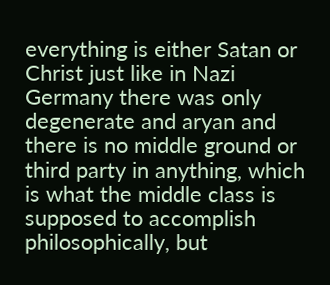everything is either Satan or Christ just like in Nazi Germany there was only degenerate and aryan and there is no middle ground or third party in anything, which is what the middle class is supposed to accomplish philosophically, but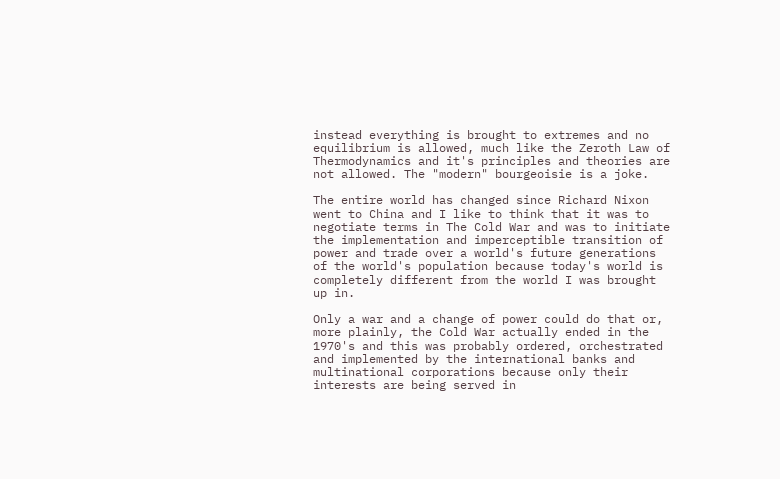instead everything is brought to extremes and no equilibrium is allowed, much like the Zeroth Law of Thermodynamics and it's principles and theories are not allowed. The "modern" bourgeoisie is a joke.

The entire world has changed since Richard Nixon went to China and I like to think that it was to negotiate terms in The Cold War and was to initiate the implementation and imperceptible transition of power and trade over a world's future generations of the world's population because today's world is completely different from the world I was brought up in.

Only a war and a change of power could do that or, more plainly, the Cold War actually ended in the 1970's and this was probably ordered, orchestrated and implemented by the international banks and multinational corporations because only their interests are being served in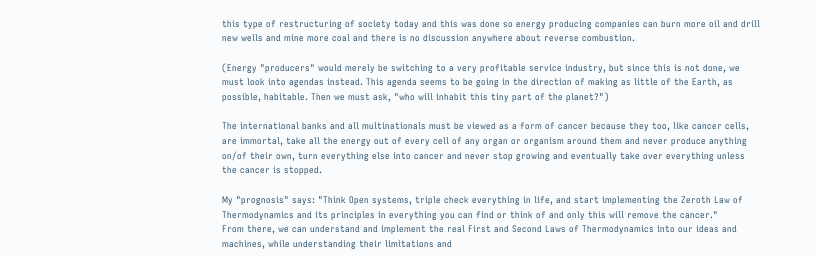this type of restructuring of society today and this was done so energy producing companies can burn more oil and drill new wells and mine more coal and there is no discussion anywhere about reverse combustion.

(Energy "producers" would merely be switching to a very profitable service industry, but since this is not done, we must look into agendas instead. This agenda seems to be going in the direction of making as little of the Earth, as possible, habitable. Then we must ask, "who will inhabit this tiny part of the planet?")

The international banks and all multinationals must be viewed as a form of cancer because they too, like cancer cells, are immortal, take all the energy out of every cell of any organ or organism around them and never produce anything on/of their own, turn everything else into cancer and never stop growing and eventually take over everything unless the cancer is stopped.

My "prognosis" says: "Think Open systems, triple check everything in life, and start implementing the Zeroth Law of Thermodynamics and its principles in everything you can find or think of and only this will remove the cancer."
From there, we can understand and implement the real First and Second Laws of Thermodynamics into our ideas and machines, while understanding their limitations and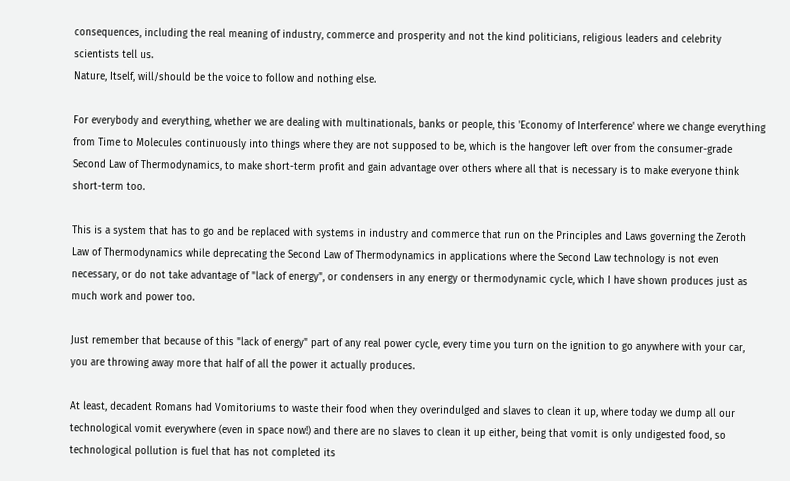consequences, including the real meaning of industry, commerce and prosperity and not the kind politicians, religious leaders and celebrity scientists tell us.
Nature, Itself, will/should be the voice to follow and nothing else.

For everybody and everything, whether we are dealing with multinationals, banks or people, this 'Economy of Interference' where we change everything from Time to Molecules continuously into things where they are not supposed to be, which is the hangover left over from the consumer-grade Second Law of Thermodynamics, to make short-term profit and gain advantage over others where all that is necessary is to make everyone think short-term too.

This is a system that has to go and be replaced with systems in industry and commerce that run on the Principles and Laws governing the Zeroth Law of Thermodynamics while deprecating the Second Law of Thermodynamics in applications where the Second Law technology is not even necessary, or do not take advantage of "lack of energy", or condensers in any energy or thermodynamic cycle, which I have shown produces just as much work and power too.

Just remember that because of this "lack of energy" part of any real power cycle, every time you turn on the ignition to go anywhere with your car, you are throwing away more that half of all the power it actually produces.

At least, decadent Romans had Vomitoriums to waste their food when they overindulged and slaves to clean it up, where today we dump all our technological vomit everywhere (even in space now!) and there are no slaves to clean it up either, being that vomit is only undigested food, so technological pollution is fuel that has not completed its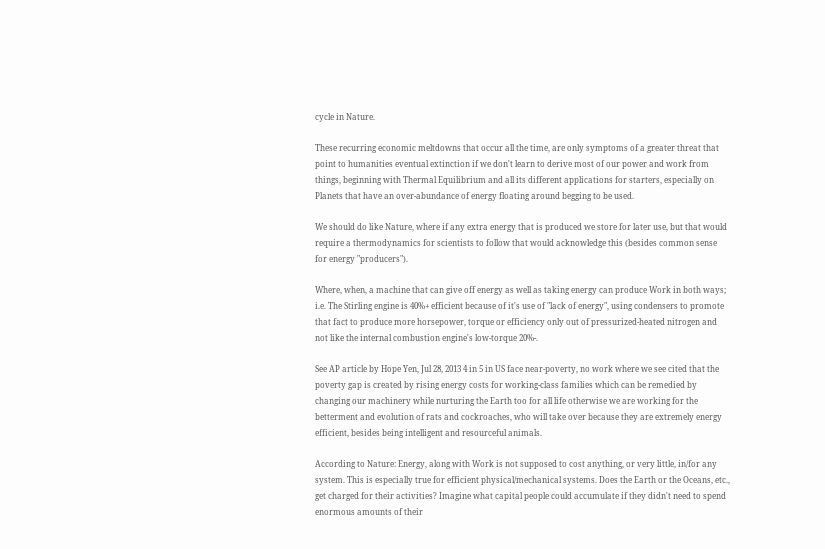cycle in Nature.

These recurring economic meltdowns that occur all the time, are only symptoms of a greater threat that point to humanities eventual extinction if we don't learn to derive most of our power and work from things, beginning with Thermal Equilibrium and all its different applications for starters, especially on Planets that have an over-abundance of energy floating around begging to be used.

We should do like Nature, where if any extra energy that is produced we store for later use, but that would require a thermodynamics for scientists to follow that would acknowledge this (besides common sense for energy "producers").

Where, when, a machine that can give off energy as well as taking energy can produce Work in both ways; i.e. The Stirling engine is 40%+ efficient because of it's use of "lack of energy", using condensers to promote that fact to produce more horsepower, torque or efficiency only out of pressurized-heated nitrogen and not like the internal combustion engine's low-torque 20%-.

See AP article by Hope Yen, Jul 28, 2013 4 in 5 in US face near-poverty, no work where we see cited that the poverty gap is created by rising energy costs for working-class families which can be remedied by changing our machinery while nurturing the Earth too for all life otherwise we are working for the betterment and evolution of rats and cockroaches, who will take over because they are extremely energy efficient, besides being intelligent and resourceful animals.

According to Nature: Energy, along with Work is not supposed to cost anything, or very little, in/for any system. This is especially true for efficient physical/mechanical systems. Does the Earth or the Oceans, etc., get charged for their activities? Imagine what capital people could accumulate if they didn't need to spend enormous amounts of their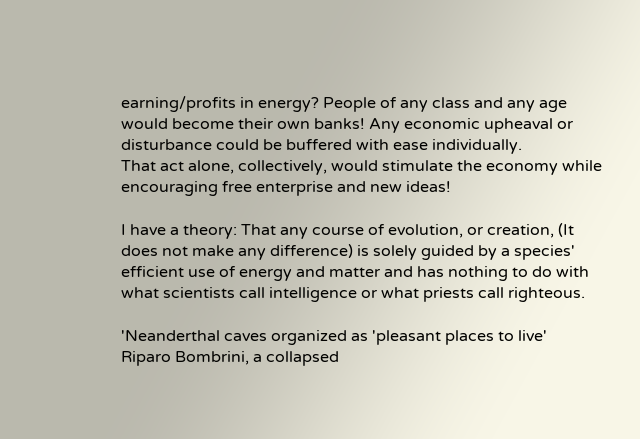earning/profits in energy? People of any class and any age would become their own banks! Any economic upheaval or disturbance could be buffered with ease individually.
That act alone, collectively, would stimulate the economy while encouraging free enterprise and new ideas!

I have a theory: That any course of evolution, or creation, (It does not make any difference) is solely guided by a species' efficient use of energy and matter and has nothing to do with what scientists call intelligence or what priests call righteous.

'Neanderthal caves organized as 'pleasant places to live'
Riparo Bombrini, a collapsed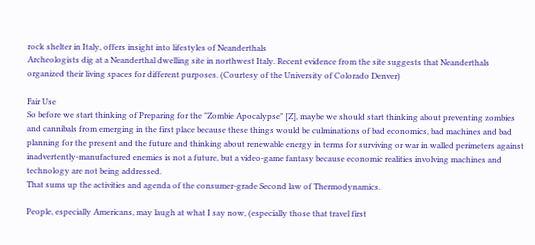rock shelter in Italy, offers insight into lifestyles of Neanderthals
Archeologists dig at a Neanderthal dwelling site in northwest Italy. Recent evidence from the site suggests that Neanderthals organized their living spaces for different purposes. (Courtesy of the University of Colorado Denver)

Fair Use
So before we start thinking of Preparing for the "Zombie Apocalypse" [Z], maybe we should start thinking about preventing zombies and cannibals from emerging in the first place because these things would be culminations of bad economics, bad machines and bad planning for the present and the future and thinking about renewable energy in terms for surviving or war in walled perimeters against inadvertently-manufactured enemies is not a future, but a video-game fantasy because economic realities involving machines and technology are not being addressed.
That sums up the activities and agenda of the consumer-grade Second law of Thermodynamics.

People, especially Americans, may laugh at what I say now, (especially those that travel first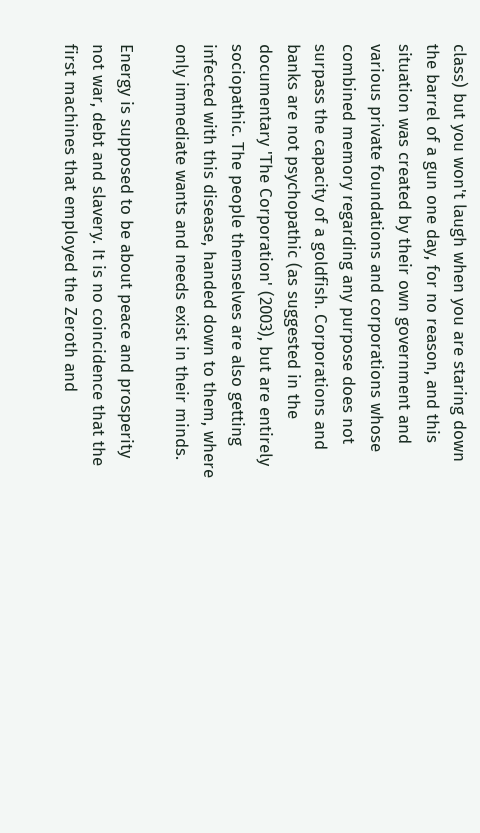class) but you won't laugh when you are staring down the barrel of a gun one day, for no reason, and this situation was created by their own government and various private foundations and corporations whose combined memory regarding any purpose does not surpass the capacity of a goldfish. Corporations and banks are not psychopathic (as suggested in the documentary 'The Corporation' (2003), but are entirely sociopathic. The people themselves are also getting infected with this disease, handed down to them, where only immediate wants and needs exist in their minds.

Energy is supposed to be about peace and prosperity not war, debt and slavery. It is no coincidence that the first machines that employed the Zeroth and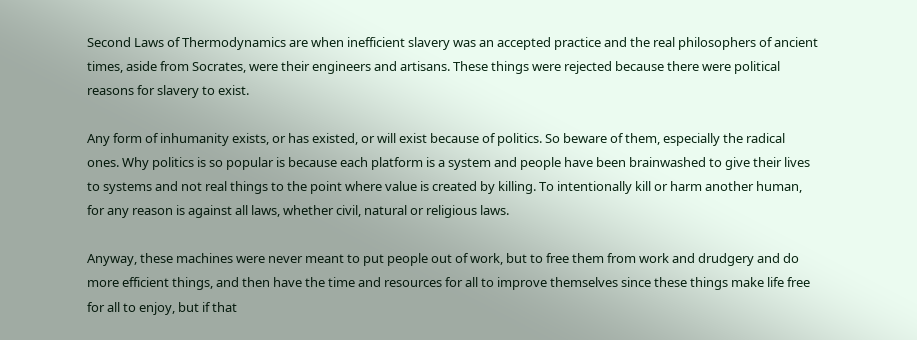Second Laws of Thermodynamics are when inefficient slavery was an accepted practice and the real philosophers of ancient times, aside from Socrates, were their engineers and artisans. These things were rejected because there were political reasons for slavery to exist.

Any form of inhumanity exists, or has existed, or will exist because of politics. So beware of them, especially the radical ones. Why politics is so popular is because each platform is a system and people have been brainwashed to give their lives to systems and not real things to the point where value is created by killing. To intentionally kill or harm another human, for any reason is against all laws, whether civil, natural or religious laws.

Anyway, these machines were never meant to put people out of work, but to free them from work and drudgery and do more efficient things, and then have the time and resources for all to improve themselves since these things make life free for all to enjoy, but if that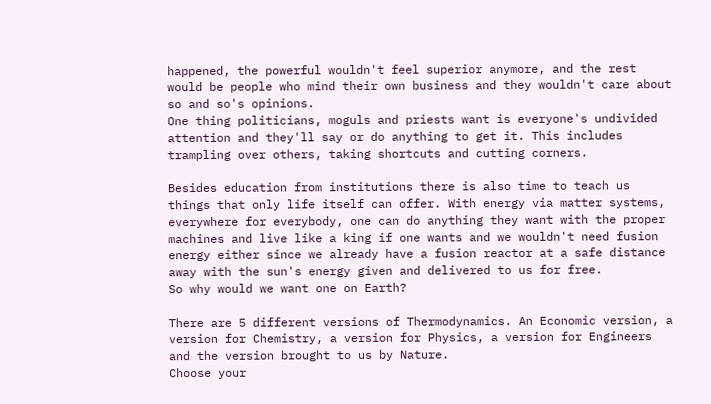happened, the powerful wouldn't feel superior anymore, and the rest would be people who mind their own business and they wouldn't care about so and so's opinions.
One thing politicians, moguls and priests want is everyone's undivided attention and they'll say or do anything to get it. This includes trampling over others, taking shortcuts and cutting corners.

Besides education from institutions there is also time to teach us things that only life itself can offer. With energy via matter systems, everywhere for everybody, one can do anything they want with the proper machines and live like a king if one wants and we wouldn't need fusion energy either since we already have a fusion reactor at a safe distance away with the sun's energy given and delivered to us for free.
So why would we want one on Earth?

There are 5 different versions of Thermodynamics. An Economic version, a version for Chemistry, a version for Physics, a version for Engineers and the version brought to us by Nature.
Choose your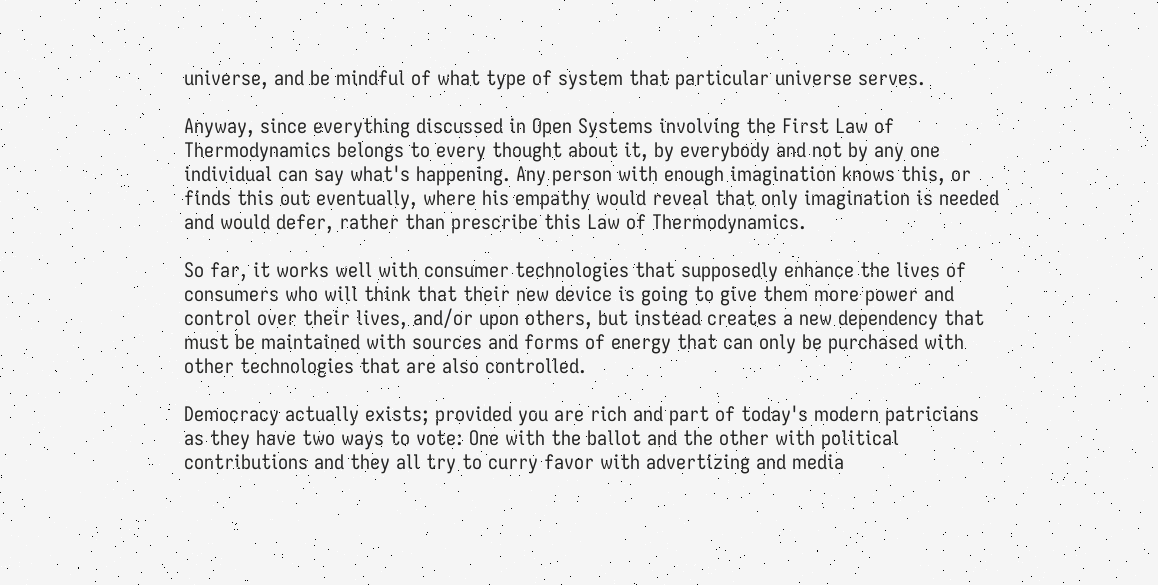universe, and be mindful of what type of system that particular universe serves.

Anyway, since everything discussed in Open Systems involving the First Law of Thermodynamics belongs to every thought about it, by everybody and not by any one individual can say what's happening. Any person with enough imagination knows this, or finds this out eventually, where his empathy would reveal that only imagination is needed and would defer, rather than prescribe this Law of Thermodynamics.

So far, it works well with consumer technologies that supposedly enhance the lives of consumers who will think that their new device is going to give them more power and control over their lives, and/or upon others, but instead creates a new dependency that must be maintained with sources and forms of energy that can only be purchased with other technologies that are also controlled.

Democracy actually exists; provided you are rich and part of today's modern patricians as they have two ways to vote: One with the ballot and the other with political contributions and they all try to curry favor with advertizing and media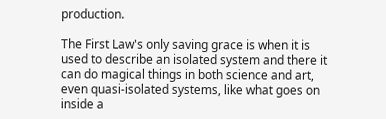production.

The First Law's only saving grace is when it is used to describe an isolated system and there it can do magical things in both science and art, even quasi-isolated systems, like what goes on inside a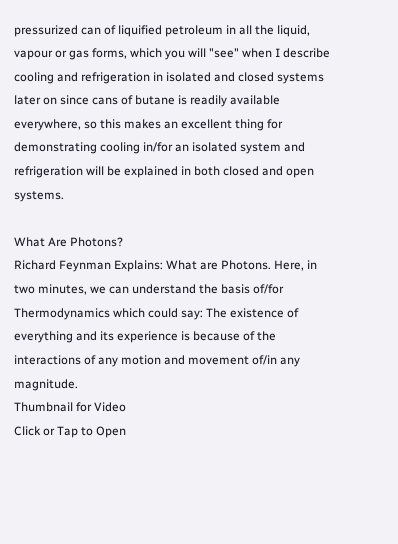pressurized can of liquified petroleum in all the liquid, vapour or gas forms, which you will "see" when I describe cooling and refrigeration in isolated and closed systems later on since cans of butane is readily available everywhere, so this makes an excellent thing for demonstrating cooling in/for an isolated system and refrigeration will be explained in both closed and open systems.

What Are Photons?
Richard Feynman Explains: What are Photons. Here, in two minutes, we can understand the basis of/for Thermodynamics which could say: The existence of everything and its experience is because of the interactions of any motion and movement of/in any magnitude.
Thumbnail for Video
Click or Tap to Open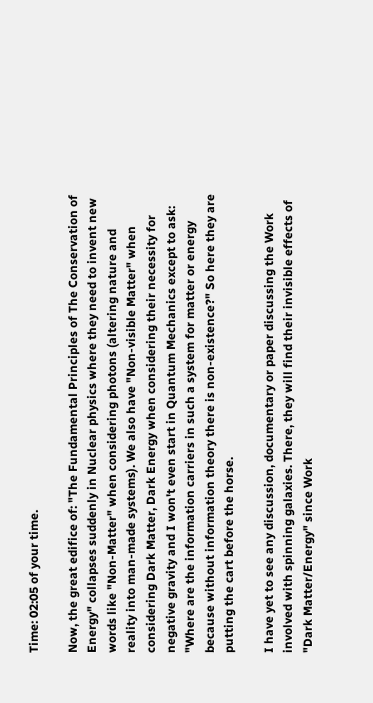Time: 02:05 of your time.

Now, the great edifice of: "The Fundamental Principles of The Conservation of Energy" collapses suddenly in Nuclear physics where they need to invent new words like "Non-Matter" when considering photons (altering nature and reality into man-made systems). We also have "Non-visible Matter" when considering Dark Matter, Dark Energy when considering their necessity for negative gravity and I won't even start in Quantum Mechanics except to ask: "Where are the information carriers in such a system for matter or energy because without information theory there is non-existence?" So here they are putting the cart before the horse.

I have yet to see any discussion, documentary or paper discussing the Work involved with spinning galaxies. There, they will find their invisible effects of "Dark Matter/Energy" since Work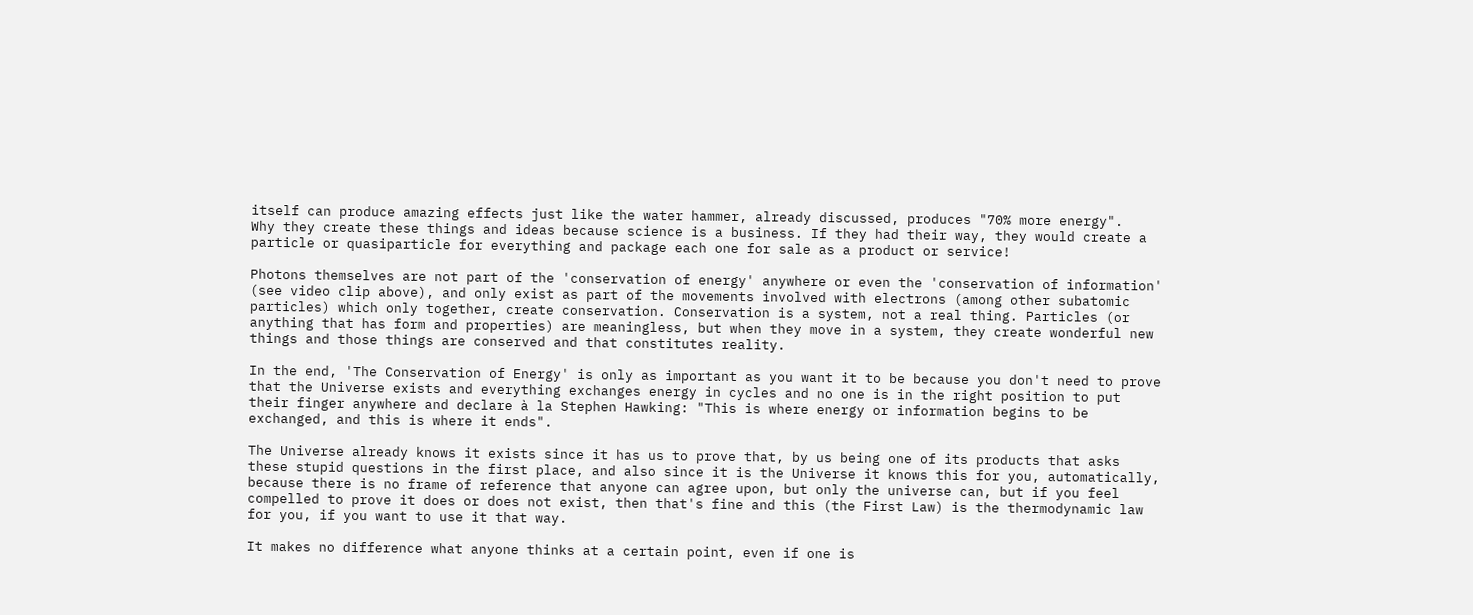itself can produce amazing effects just like the water hammer, already discussed, produces "70% more energy".
Why they create these things and ideas because science is a business. If they had their way, they would create a particle or quasiparticle for everything and package each one for sale as a product or service!

Photons themselves are not part of the 'conservation of energy' anywhere or even the 'conservation of information' (see video clip above), and only exist as part of the movements involved with electrons (among other subatomic particles) which only together, create conservation. Conservation is a system, not a real thing. Particles (or anything that has form and properties) are meaningless, but when they move in a system, they create wonderful new things and those things are conserved and that constitutes reality.

In the end, 'The Conservation of Energy' is only as important as you want it to be because you don't need to prove that the Universe exists and everything exchanges energy in cycles and no one is in the right position to put their finger anywhere and declare à la Stephen Hawking: "This is where energy or information begins to be exchanged, and this is where it ends".

The Universe already knows it exists since it has us to prove that, by us being one of its products that asks these stupid questions in the first place, and also since it is the Universe it knows this for you, automatically, because there is no frame of reference that anyone can agree upon, but only the universe can, but if you feel compelled to prove it does or does not exist, then that's fine and this (the First Law) is the thermodynamic law for you, if you want to use it that way.

It makes no difference what anyone thinks at a certain point, even if one is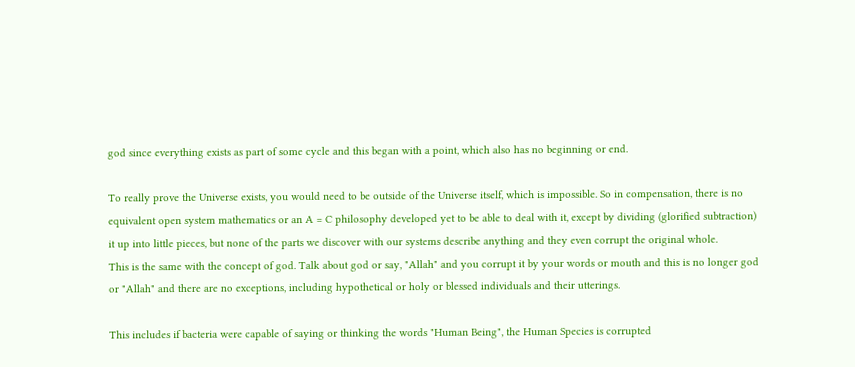god since everything exists as part of some cycle and this began with a point, which also has no beginning or end.

To really prove the Universe exists, you would need to be outside of the Universe itself, which is impossible. So in compensation, there is no equivalent open system mathematics or an A = C philosophy developed yet to be able to deal with it, except by dividing (glorified subtraction) it up into little pieces, but none of the parts we discover with our systems describe anything and they even corrupt the original whole.
This is the same with the concept of god. Talk about god or say, "Allah" and you corrupt it by your words or mouth and this is no longer god or "Allah" and there are no exceptions, including hypothetical or holy or blessed individuals and their utterings.

This includes if bacteria were capable of saying or thinking the words "Human Being", the Human Species is corrupted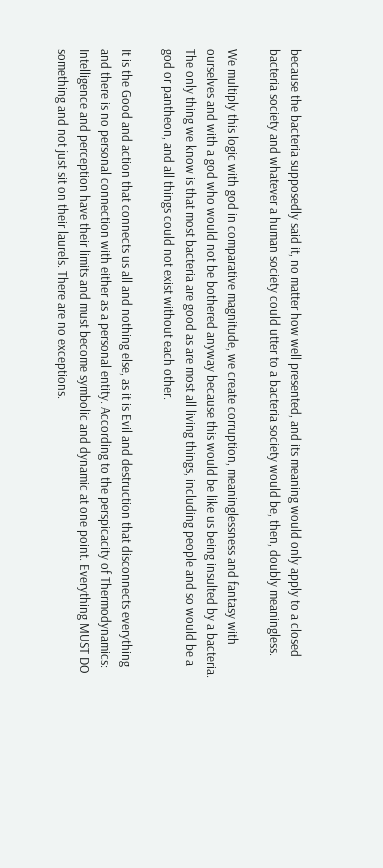because the bacteria supposedly said it, no matter how well presented, and its meaning would only apply to a closed bacteria society and whatever a human society could utter to a bacteria society would be, then, doubly meaningless.

We multiply this logic with god in comparative magnitude, we create corruption, meaninglessness and fantasy with ourselves and with a god who would not be bothered anyway because this would be like us being insulted by a bacteria.
The only thing we know is that most bacteria are good as are most all living things, including people and so would be a god or pantheon, and all things could not exist without each other.

It is the Good and action that connects us all and nothing else, as it is Evil and destruction that disconnects everything and there is no personal connection with either as a personal entity. According to the perspicacity of Thermodynamics: Intelligence and perception have their limits and must become symbolic and dynamic at one point. Everything MUST DO something and not just sit on their laurels. There are no exceptions.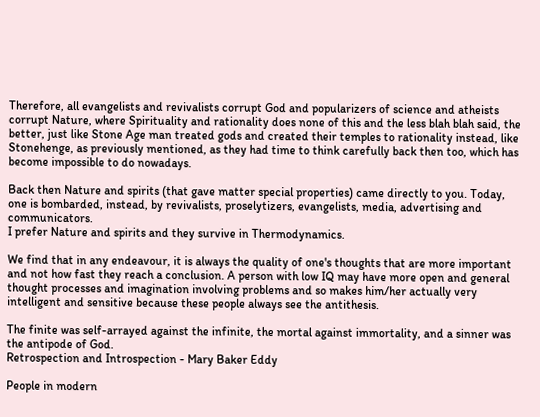Therefore, all evangelists and revivalists corrupt God and popularizers of science and atheists corrupt Nature, where Spirituality and rationality does none of this and the less blah blah said, the better, just like Stone Age man treated gods and created their temples to rationality instead, like Stonehenge, as previously mentioned, as they had time to think carefully back then too, which has become impossible to do nowadays.

Back then Nature and spirits (that gave matter special properties) came directly to you. Today, one is bombarded, instead, by revivalists, proselytizers, evangelists, media, advertising and communicators.
I prefer Nature and spirits and they survive in Thermodynamics.

We find that in any endeavour, it is always the quality of one's thoughts that are more important and not how fast they reach a conclusion. A person with low IQ may have more open and general thought processes and imagination involving problems and so makes him/her actually very intelligent and sensitive because these people always see the antithesis.

The finite was self-arrayed against the infinite, the mortal against immortality, and a sinner was the antipode of God.
Retrospection and Introspection - Mary Baker Eddy

People in modern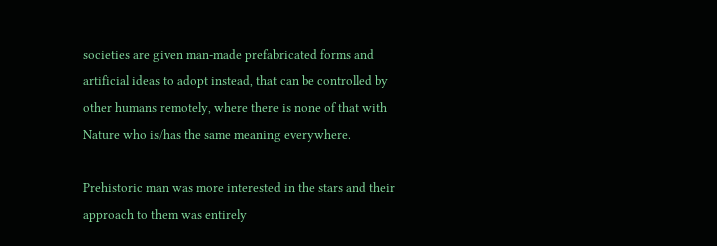societies are given man-made prefabricated forms and artificial ideas to adopt instead, that can be controlled by other humans remotely, where there is none of that with Nature who is/has the same meaning everywhere.

Prehistoric man was more interested in the stars and their approach to them was entirely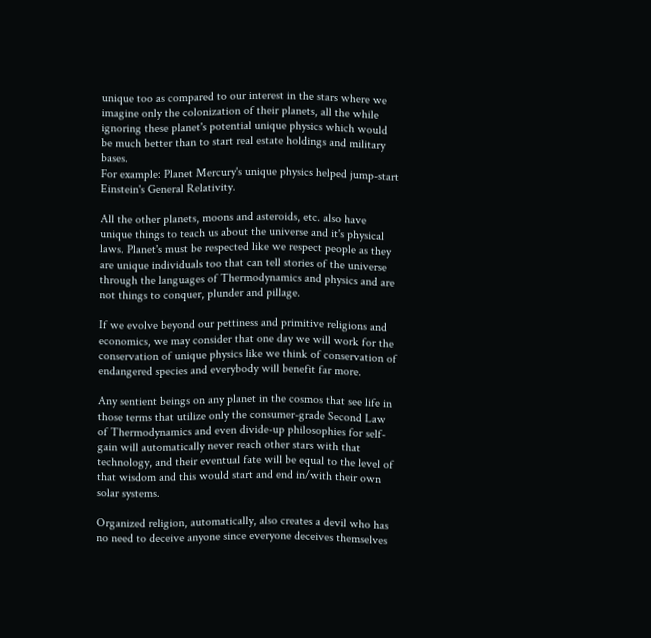unique too as compared to our interest in the stars where we imagine only the colonization of their planets, all the while ignoring these planet's potential unique physics which would be much better than to start real estate holdings and military bases.
For example: Planet Mercury's unique physics helped jump-start Einstein's General Relativity.

All the other planets, moons and asteroids, etc. also have unique things to teach us about the universe and it's physical laws. Planet's must be respected like we respect people as they are unique individuals too that can tell stories of the universe through the languages of Thermodynamics and physics and are not things to conquer, plunder and pillage.

If we evolve beyond our pettiness and primitive religions and economics, we may consider that one day we will work for the conservation of unique physics like we think of conservation of endangered species and everybody will benefit far more.

Any sentient beings on any planet in the cosmos that see life in those terms that utilize only the consumer-grade Second Law of Thermodynamics and even divide-up philosophies for self-gain will automatically never reach other stars with that technology, and their eventual fate will be equal to the level of that wisdom and this would start and end in/with their own solar systems.

Organized religion, automatically, also creates a devil who has no need to deceive anyone since everyone deceives themselves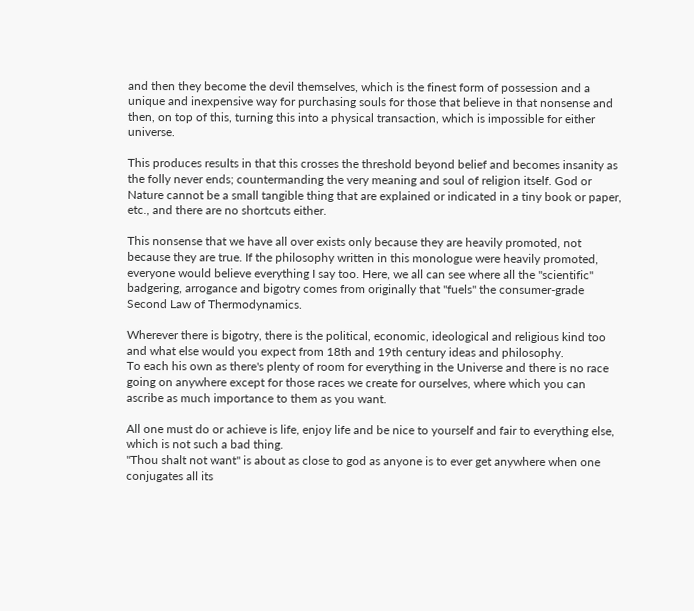and then they become the devil themselves, which is the finest form of possession and a unique and inexpensive way for purchasing souls for those that believe in that nonsense and then, on top of this, turning this into a physical transaction, which is impossible for either universe.

This produces results in that this crosses the threshold beyond belief and becomes insanity as the folly never ends; countermanding the very meaning and soul of religion itself. God or Nature cannot be a small tangible thing that are explained or indicated in a tiny book or paper, etc., and there are no shortcuts either.

This nonsense that we have all over exists only because they are heavily promoted, not because they are true. If the philosophy written in this monologue were heavily promoted, everyone would believe everything I say too. Here, we all can see where all the "scientific" badgering, arrogance and bigotry comes from originally that "fuels" the consumer-grade Second Law of Thermodynamics.

Wherever there is bigotry, there is the political, economic, ideological and religious kind too and what else would you expect from 18th and 19th century ideas and philosophy.
To each his own as there's plenty of room for everything in the Universe and there is no race going on anywhere except for those races we create for ourselves, where which you can ascribe as much importance to them as you want.

All one must do or achieve is life, enjoy life and be nice to yourself and fair to everything else, which is not such a bad thing.
"Thou shalt not want" is about as close to god as anyone is to ever get anywhere when one conjugates all its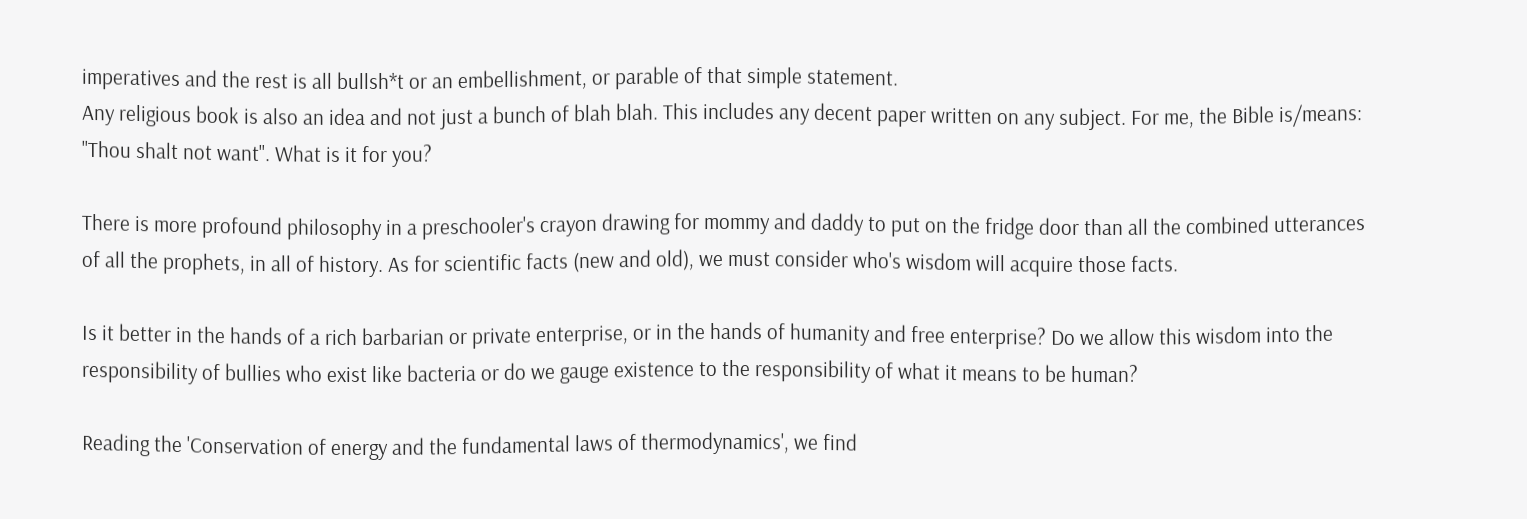imperatives and the rest is all bullsh*t or an embellishment, or parable of that simple statement.
Any religious book is also an idea and not just a bunch of blah blah. This includes any decent paper written on any subject. For me, the Bible is/means: "Thou shalt not want". What is it for you?

There is more profound philosophy in a preschooler's crayon drawing for mommy and daddy to put on the fridge door than all the combined utterances of all the prophets, in all of history. As for scientific facts (new and old), we must consider who's wisdom will acquire those facts.

Is it better in the hands of a rich barbarian or private enterprise, or in the hands of humanity and free enterprise? Do we allow this wisdom into the responsibility of bullies who exist like bacteria or do we gauge existence to the responsibility of what it means to be human?

Reading the 'Conservation of energy and the fundamental laws of thermodynamics', we find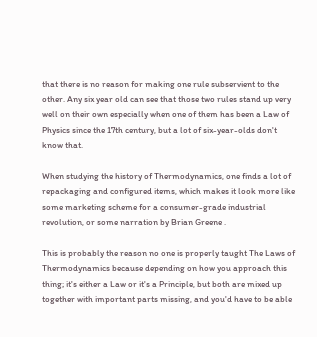that there is no reason for making one rule subservient to the other. Any six year old can see that those two rules stand up very well on their own especially when one of them has been a Law of Physics since the 17th century, but a lot of six-year-olds don't know that.

When studying the history of Thermodynamics, one finds a lot of repackaging and configured items, which makes it look more like some marketing scheme for a consumer-grade industrial revolution, or some narration by Brian Greene .

This is probably the reason no one is properly taught The Laws of Thermodynamics because depending on how you approach this thing; it's either a Law or it's a Principle, but both are mixed up together with important parts missing, and you'd have to be able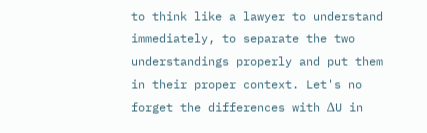to think like a lawyer to understand immediately, to separate the two understandings properly and put them in their proper context. Let's no forget the differences with ΔU in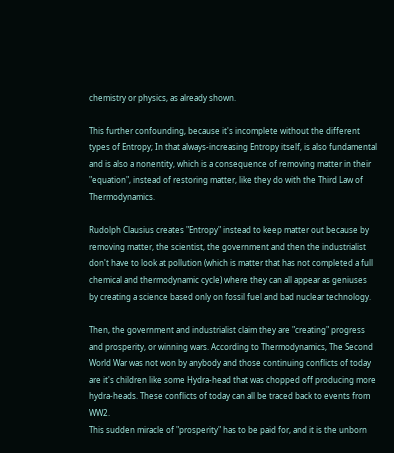chemistry or physics, as already shown.

This further confounding, because it's incomplete without the different types of Entropy; In that always-increasing Entropy itself, is also fundamental and is also a nonentity, which is a consequence of removing matter in their "equation", instead of restoring matter, like they do with the Third Law of Thermodynamics.

Rudolph Clausius creates "Entropy" instead to keep matter out because by removing matter, the scientist, the government and then the industrialist don't have to look at pollution (which is matter that has not completed a full chemical and thermodynamic cycle) where they can all appear as geniuses by creating a science based only on fossil fuel and bad nuclear technology.

Then, the government and industrialist claim they are "creating" progress and prosperity, or winning wars. According to Thermodynamics, The Second World War was not won by anybody and those continuing conflicts of today are it's children like some Hydra-head that was chopped off producing more hydra-heads. These conflicts of today can all be traced back to events from WW2.
This sudden miracle of "prosperity" has to be paid for, and it is the unborn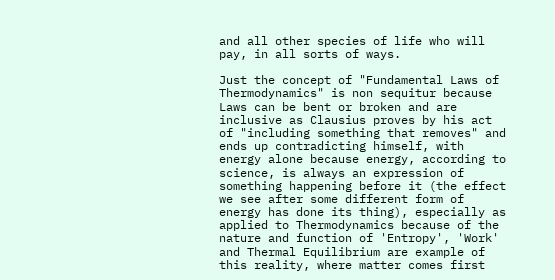and all other species of life who will pay, in all sorts of ways.

Just the concept of "Fundamental Laws of Thermodynamics" is non sequitur because Laws can be bent or broken and are inclusive as Clausius proves by his act of "including something that removes" and ends up contradicting himself, with energy alone because energy, according to science, is always an expression of something happening before it (the effect we see after some different form of energy has done its thing), especially as applied to Thermodynamics because of the nature and function of 'Entropy', 'Work' and Thermal Equilibrium are example of this reality, where matter comes first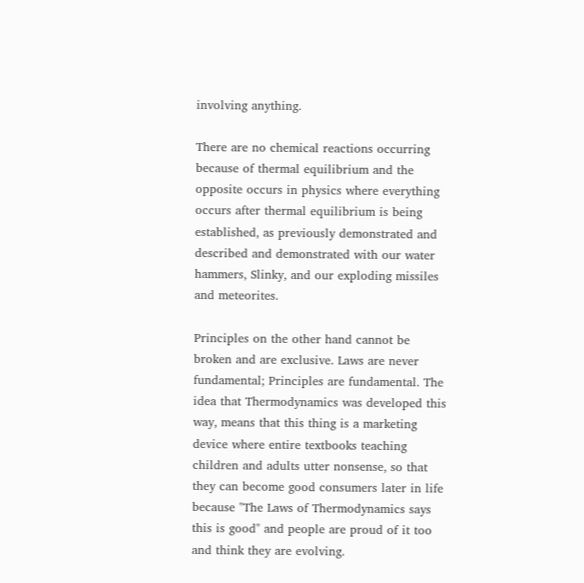involving anything.

There are no chemical reactions occurring because of thermal equilibrium and the opposite occurs in physics where everything occurs after thermal equilibrium is being established, as previously demonstrated and described and demonstrated with our water hammers, Slinky, and our exploding missiles and meteorites.

Principles on the other hand cannot be broken and are exclusive. Laws are never fundamental; Principles are fundamental. The idea that Thermodynamics was developed this way, means that this thing is a marketing device where entire textbooks teaching children and adults utter nonsense, so that they can become good consumers later in life because "The Laws of Thermodynamics says this is good" and people are proud of it too and think they are evolving.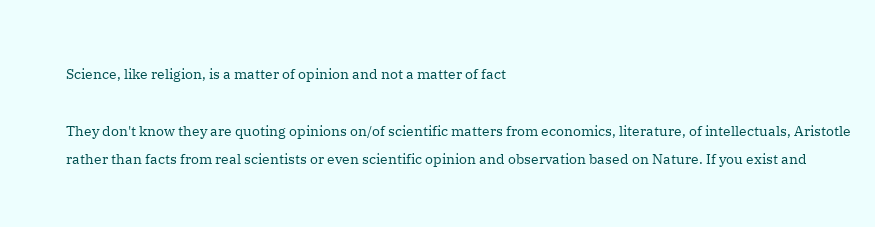Science, like religion, is a matter of opinion and not a matter of fact

They don't know they are quoting opinions on/of scientific matters from economics, literature, of intellectuals, Aristotle rather than facts from real scientists or even scientific opinion and observation based on Nature. If you exist and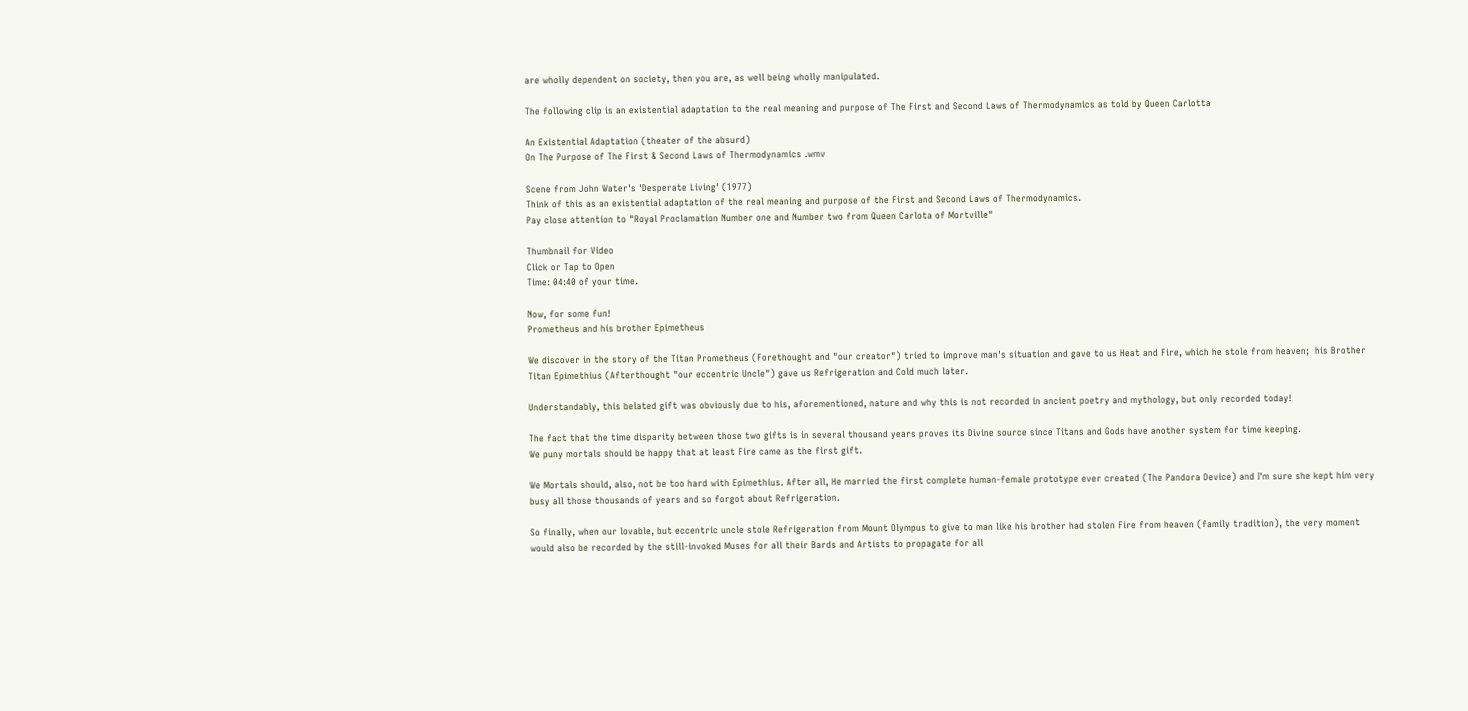are wholly dependent on society, then you are, as well being wholly manipulated.

The following clip is an existential adaptation to the real meaning and purpose of The First and Second Laws of Thermodynamics as told by Queen Carlotta

An Existential Adaptation (theater of the absurd)
On The Purpose of The First & Second Laws of Thermodynamics .wmv

Scene from John Water's 'Desperate Living' (1977)
Think of this as an existential adaptation of the real meaning and purpose of the First and Second Laws of Thermodynamics.
Pay close attention to "Royal Proclamation Number one and Number two from Queen Carlota of Mortville"

Thumbnail for Video
Click or Tap to Open
Time: 04:40 of your time.

Now, for some fun!
Prometheus and his brother Epimetheus

We discover in the story of the Titan Prometheus (Forethought and "our creator") tried to improve man's situation and gave to us Heat and Fire, which he stole from heaven;  his Brother Titan Epimethius (Afterthought "our eccentric Uncle") gave us Refrigeration and Cold much later.

Understandably, this belated gift was obviously due to his, aforementioned, nature and why this is not recorded in ancient poetry and mythology, but only recorded today!

The fact that the time disparity between those two gifts is in several thousand years proves its Divine source since Titans and Gods have another system for time keeping.
We puny mortals should be happy that at least Fire came as the first gift.

We Mortals should, also, not be too hard with Epimethius. After all, He married the first complete human-female prototype ever created (The Pandora Device) and I'm sure she kept him very busy all those thousands of years and so forgot about Refrigeration.

So finally, when our lovable, but eccentric uncle stole Refrigeration from Mount Olympus to give to man like his brother had stolen Fire from heaven (family tradition), the very moment would also be recorded by the still-invoked Muses for all their Bards and Artists to propagate for all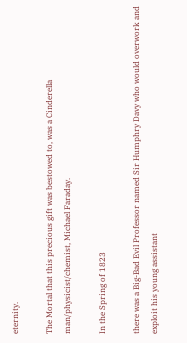eternity.

The Mortal that this precious gift was bestowed to, was a Cinderella man/physicist/chemist, Michael Faraday.

In the Spring of 1823

there was a Big-Bad Evil Professor named Sir Humphry Davy who would overwork and exploit his young assistant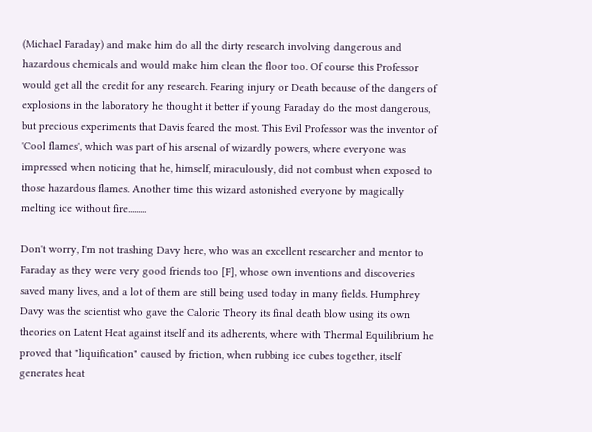(Michael Faraday) and make him do all the dirty research involving dangerous and hazardous chemicals and would make him clean the floor too. Of course this Professor would get all the credit for any research. Fearing injury or Death because of the dangers of explosions in the laboratory he thought it better if young Faraday do the most dangerous, but precious experiments that Davis feared the most. This Evil Professor was the inventor of 'Cool flames', which was part of his arsenal of wizardly powers, where everyone was impressed when noticing that he, himself, miraculously, did not combust when exposed to those hazardous flames. Another time this wizard astonished everyone by magically melting ice without fire.........

Don't worry, I'm not trashing Davy here, who was an excellent researcher and mentor to Faraday as they were very good friends too [F], whose own inventions and discoveries saved many lives, and a lot of them are still being used today in many fields. Humphrey Davy was the scientist who gave the Caloric Theory its final death blow using its own theories on Latent Heat against itself and its adherents, where with Thermal Equilibrium he proved that "liquification" caused by friction, when rubbing ice cubes together, itself generates heat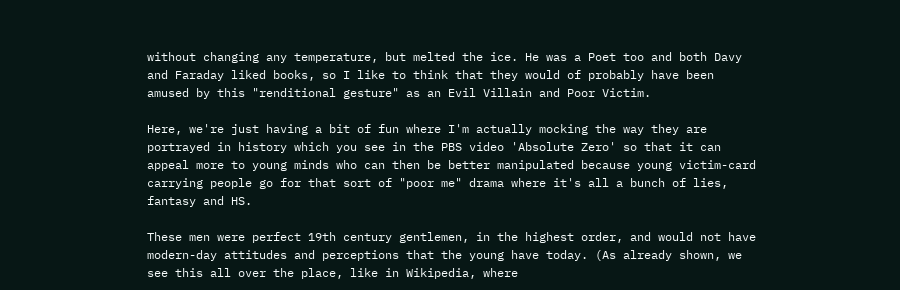without changing any temperature, but melted the ice. He was a Poet too and both Davy and Faraday liked books, so I like to think that they would of probably have been amused by this "renditional gesture" as an Evil Villain and Poor Victim.

Here, we're just having a bit of fun where I'm actually mocking the way they are portrayed in history which you see in the PBS video 'Absolute Zero' so that it can appeal more to young minds who can then be better manipulated because young victim-card carrying people go for that sort of "poor me" drama where it's all a bunch of lies, fantasy and HS.

These men were perfect 19th century gentlemen, in the highest order, and would not have modern-day attitudes and perceptions that the young have today. (As already shown, we see this all over the place, like in Wikipedia, where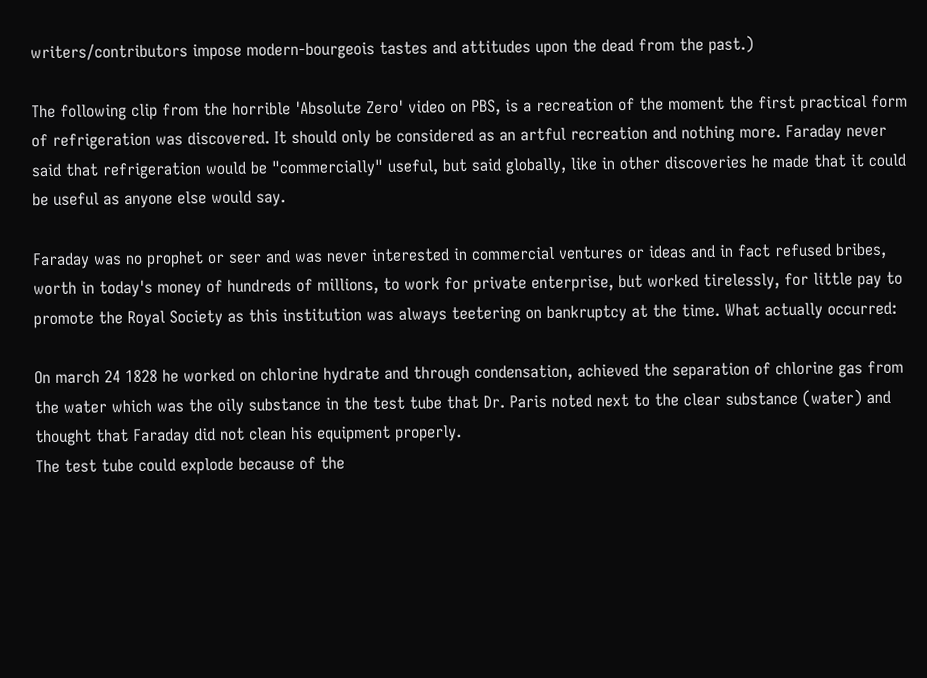writers/contributors impose modern-bourgeois tastes and attitudes upon the dead from the past.)

The following clip from the horrible 'Absolute Zero' video on PBS, is a recreation of the moment the first practical form of refrigeration was discovered. It should only be considered as an artful recreation and nothing more. Faraday never said that refrigeration would be "commercially" useful, but said globally, like in other discoveries he made that it could be useful as anyone else would say.

Faraday was no prophet or seer and was never interested in commercial ventures or ideas and in fact refused bribes, worth in today's money of hundreds of millions, to work for private enterprise, but worked tirelessly, for little pay to promote the Royal Society as this institution was always teetering on bankruptcy at the time. What actually occurred:

On march 24 1828 he worked on chlorine hydrate and through condensation, achieved the separation of chlorine gas from the water which was the oily substance in the test tube that Dr. Paris noted next to the clear substance (water) and thought that Faraday did not clean his equipment properly.
The test tube could explode because of the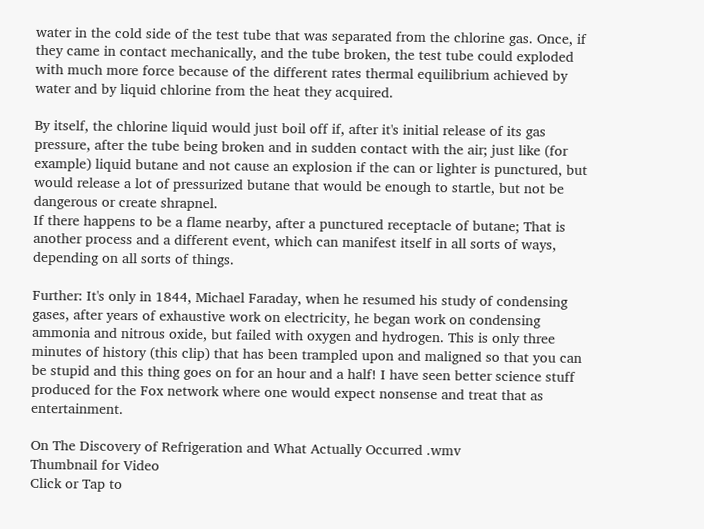water in the cold side of the test tube that was separated from the chlorine gas. Once, if they came in contact mechanically, and the tube broken, the test tube could exploded with much more force because of the different rates thermal equilibrium achieved by water and by liquid chlorine from the heat they acquired.

By itself, the chlorine liquid would just boil off if, after it's initial release of its gas pressure, after the tube being broken and in sudden contact with the air; just like (for example) liquid butane and not cause an explosion if the can or lighter is punctured, but would release a lot of pressurized butane that would be enough to startle, but not be dangerous or create shrapnel.
If there happens to be a flame nearby, after a punctured receptacle of butane; That is another process and a different event, which can manifest itself in all sorts of ways, depending on all sorts of things.

Further: It's only in 1844, Michael Faraday, when he resumed his study of condensing gases, after years of exhaustive work on electricity, he began work on condensing ammonia and nitrous oxide, but failed with oxygen and hydrogen. This is only three minutes of history (this clip) that has been trampled upon and maligned so that you can be stupid and this thing goes on for an hour and a half! I have seen better science stuff produced for the Fox network where one would expect nonsense and treat that as entertainment.

On The Discovery of Refrigeration and What Actually Occurred .wmv
Thumbnail for Video
Click or Tap to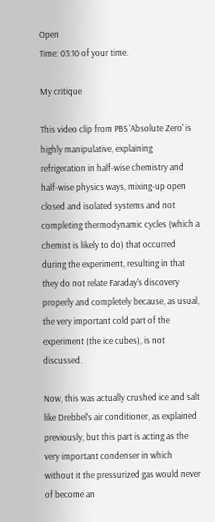Open
Time: 03:10 of your time.

My critique

This video clip from PBS 'Absolute Zero' is highly manipulative, explaining refrigeration in half-wise chemistry and half-wise physics ways, mixing-up open closed and isolated systems and not completing thermodynamic cycles (which a chemist is likely to do) that occurred during the experiment, resulting in that they do not relate Faraday's discovery properly and completely because, as usual, the very important cold part of the experiment (the ice cubes), is not discussed.

Now, this was actually crushed ice and salt like Drebbel's air conditioner, as explained previously, but this part is acting as the very important condenser in which without it the pressurized gas would never of become an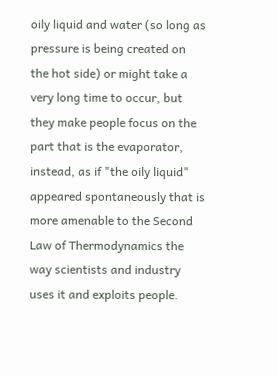oily liquid and water (so long as pressure is being created on the hot side) or might take a very long time to occur, but they make people focus on the part that is the evaporator, instead, as if "the oily liquid" appeared spontaneously that is more amenable to the Second Law of Thermodynamics the way scientists and industry uses it and exploits people.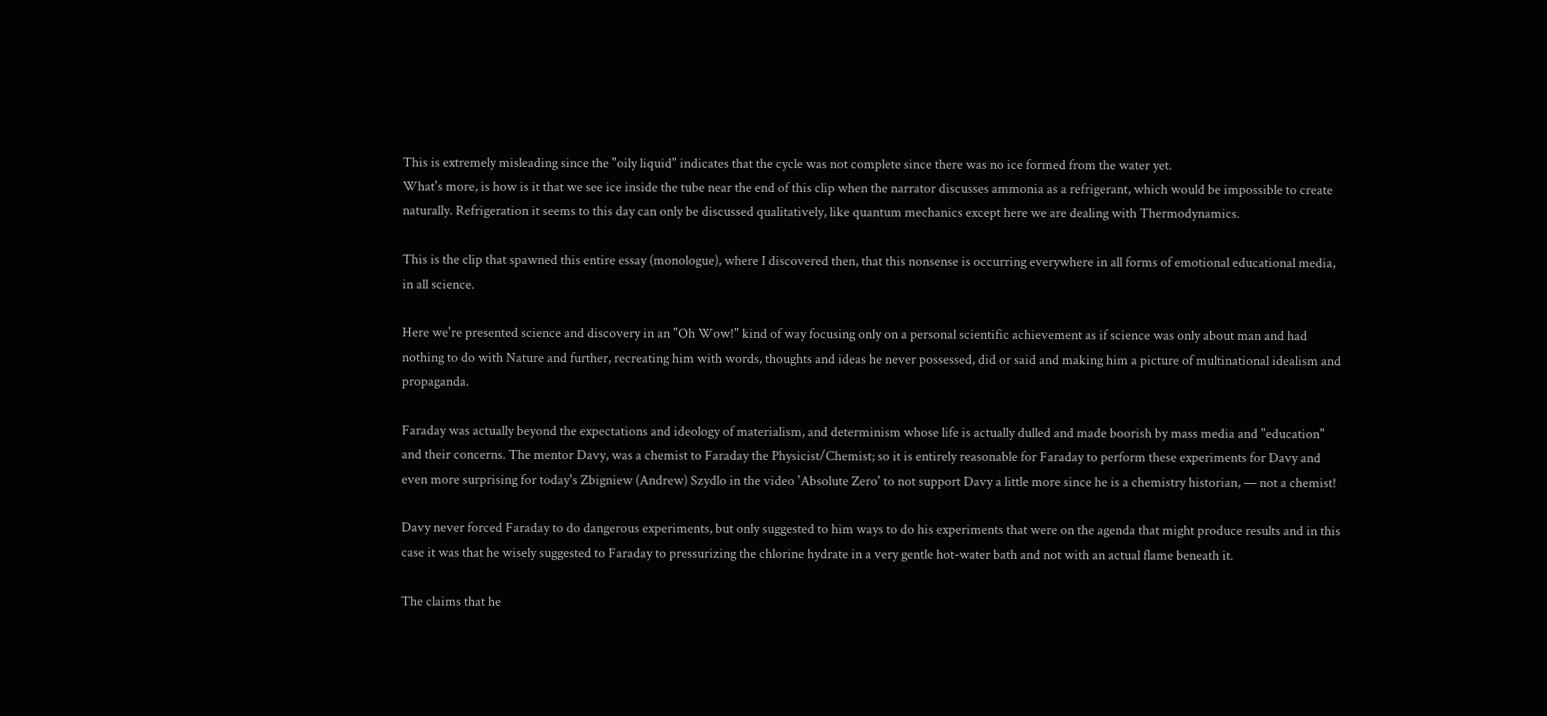This is extremely misleading since the "oily liquid" indicates that the cycle was not complete since there was no ice formed from the water yet.
What's more, is how is it that we see ice inside the tube near the end of this clip when the narrator discusses ammonia as a refrigerant, which would be impossible to create naturally. Refrigeration it seems to this day can only be discussed qualitatively, like quantum mechanics except here we are dealing with Thermodynamics.

This is the clip that spawned this entire essay (monologue), where I discovered then, that this nonsense is occurring everywhere in all forms of emotional educational media, in all science.

Here we're presented science and discovery in an "Oh Wow!" kind of way focusing only on a personal scientific achievement as if science was only about man and had nothing to do with Nature and further, recreating him with words, thoughts and ideas he never possessed, did or said and making him a picture of multinational idealism and propaganda.

Faraday was actually beyond the expectations and ideology of materialism, and determinism whose life is actually dulled and made boorish by mass media and "education" and their concerns. The mentor Davy, was a chemist to Faraday the Physicist/Chemist; so it is entirely reasonable for Faraday to perform these experiments for Davy and even more surprising for today's Zbigniew (Andrew) Szydlo in the video 'Absolute Zero' to not support Davy a little more since he is a chemistry historian, — not a chemist!

Davy never forced Faraday to do dangerous experiments, but only suggested to him ways to do his experiments that were on the agenda that might produce results and in this case it was that he wisely suggested to Faraday to pressurizing the chlorine hydrate in a very gentle hot-water bath and not with an actual flame beneath it.

The claims that he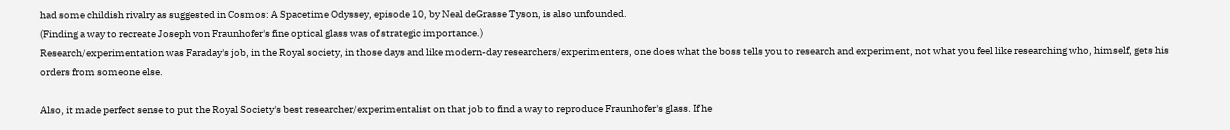had some childish rivalry as suggested in Cosmos: A Spacetime Odyssey, episode 10, by Neal deGrasse Tyson, is also unfounded.
(Finding a way to recreate Joseph von Fraunhofer's fine optical glass was of strategic importance.)
Research/experimentation was Faraday's job, in the Royal society, in those days and like modern-day researchers/experimenters, one does what the boss tells you to research and experiment, not what you feel like researching who, himself, gets his orders from someone else.

Also, it made perfect sense to put the Royal Society's best researcher/experimentalist on that job to find a way to reproduce Fraunhofer's glass. If he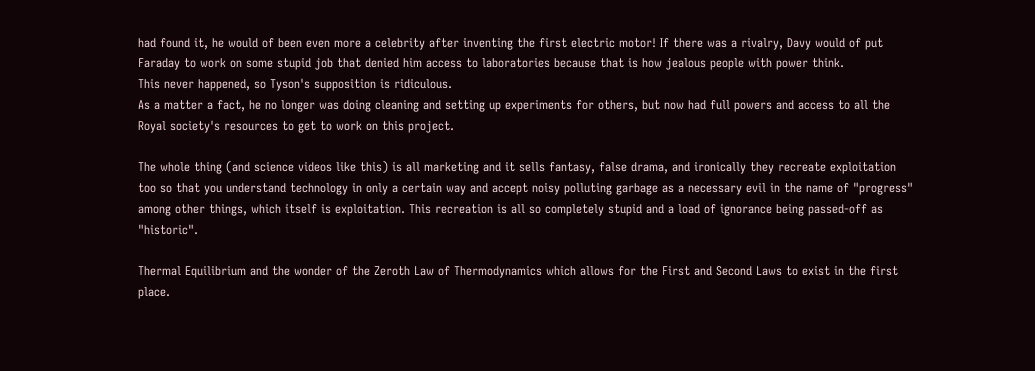had found it, he would of been even more a celebrity after inventing the first electric motor! If there was a rivalry, Davy would of put Faraday to work on some stupid job that denied him access to laboratories because that is how jealous people with power think.
This never happened, so Tyson's supposition is ridiculous.
As a matter a fact, he no longer was doing cleaning and setting up experiments for others, but now had full powers and access to all the Royal society's resources to get to work on this project.

The whole thing (and science videos like this) is all marketing and it sells fantasy, false drama, and ironically they recreate exploitation too so that you understand technology in only a certain way and accept noisy polluting garbage as a necessary evil in the name of "progress" among other things, which itself is exploitation. This recreation is all so completely stupid and a load of ignorance being passed-off as "historic".

Thermal Equilibrium and the wonder of the Zeroth Law of Thermodynamics which allows for the First and Second Laws to exist in the first place.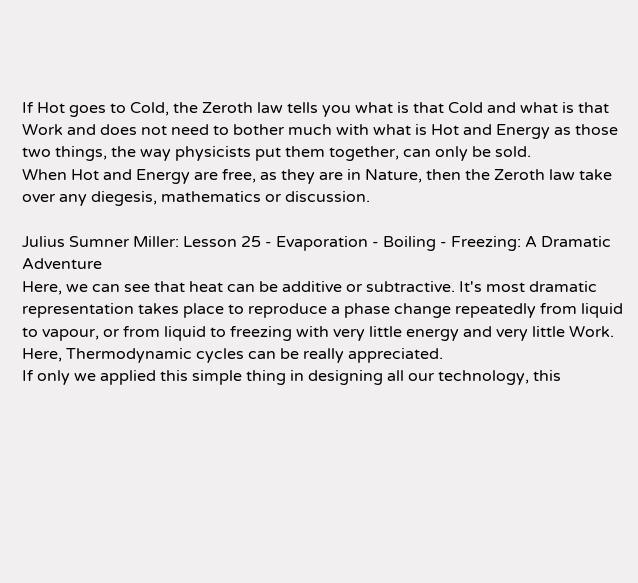If Hot goes to Cold, the Zeroth law tells you what is that Cold and what is that Work and does not need to bother much with what is Hot and Energy as those two things, the way physicists put them together, can only be sold.
When Hot and Energy are free, as they are in Nature, then the Zeroth law take over any diegesis, mathematics or discussion.

Julius Sumner Miller: Lesson 25 - Evaporation - Boiling - Freezing: A Dramatic Adventure
Here, we can see that heat can be additive or subtractive. It's most dramatic representation takes place to reproduce a phase change repeatedly from liquid to vapour, or from liquid to freezing with very little energy and very little Work.
Here, Thermodynamic cycles can be really appreciated.
If only we applied this simple thing in designing all our technology, this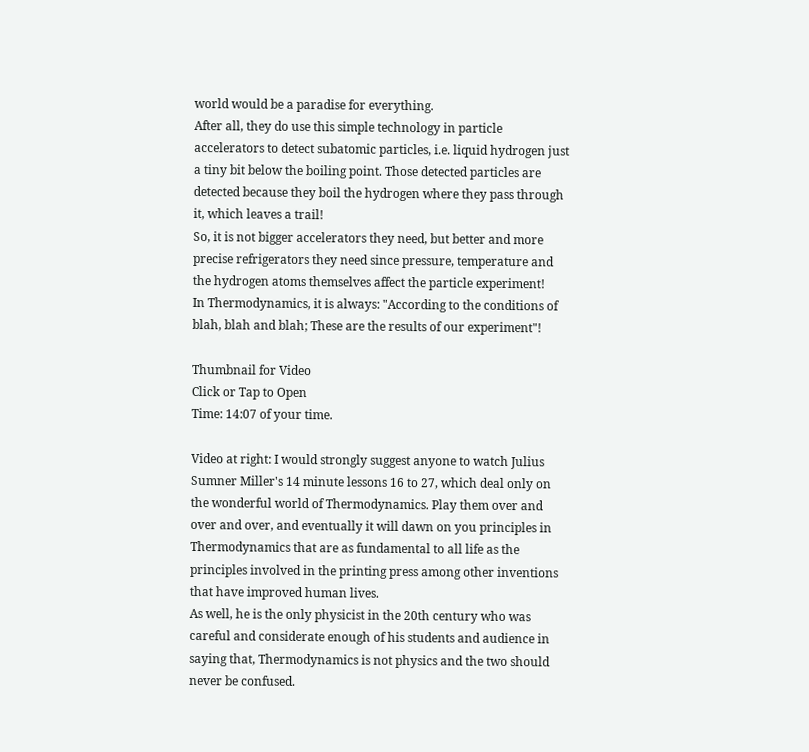world would be a paradise for everything.
After all, they do use this simple technology in particle accelerators to detect subatomic particles, i.e. liquid hydrogen just a tiny bit below the boiling point. Those detected particles are detected because they boil the hydrogen where they pass through it, which leaves a trail!
So, it is not bigger accelerators they need, but better and more precise refrigerators they need since pressure, temperature and the hydrogen atoms themselves affect the particle experiment!
In Thermodynamics, it is always: "According to the conditions of blah, blah and blah; These are the results of our experiment"!

Thumbnail for Video
Click or Tap to Open
Time: 14:07 of your time.

Video at right: I would strongly suggest anyone to watch Julius Sumner Miller's 14 minute lessons 16 to 27, which deal only on the wonderful world of Thermodynamics. Play them over and over and over, and eventually it will dawn on you principles in Thermodynamics that are as fundamental to all life as the principles involved in the printing press among other inventions that have improved human lives.
As well, he is the only physicist in the 20th century who was careful and considerate enough of his students and audience in saying that, Thermodynamics is not physics and the two should never be confused.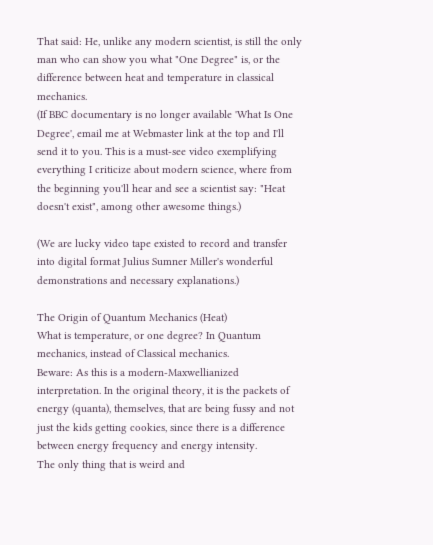That said: He, unlike any modern scientist, is still the only man who can show you what "One Degree" is, or the difference between heat and temperature in classical mechanics.
(If BBC documentary is no longer available 'What Is One Degree', email me at Webmaster link at the top and I'll send it to you. This is a must-see video exemplifying everything I criticize about modern science, where from the beginning you'll hear and see a scientist say: "Heat doesn't exist", among other awesome things.)

(We are lucky video tape existed to record and transfer into digital format Julius Sumner Miller's wonderful demonstrations and necessary explanations.)

The Origin of Quantum Mechanics (Heat)
What is temperature, or one degree? In Quantum mechanics, instead of Classical mechanics.
Beware: As this is a modern-Maxwellianized interpretation. In the original theory, it is the packets of energy (quanta), themselves, that are being fussy and not just the kids getting cookies, since there is a difference between energy frequency and energy intensity.
The only thing that is weird and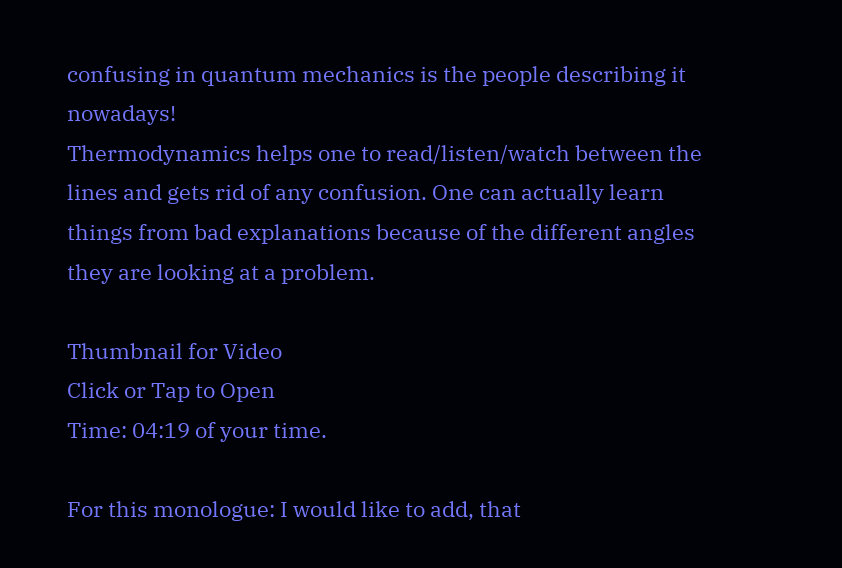confusing in quantum mechanics is the people describing it nowadays!
Thermodynamics helps one to read/listen/watch between the lines and gets rid of any confusion. One can actually learn things from bad explanations because of the different angles they are looking at a problem.

Thumbnail for Video
Click or Tap to Open
Time: 04:19 of your time.

For this monologue: I would like to add, that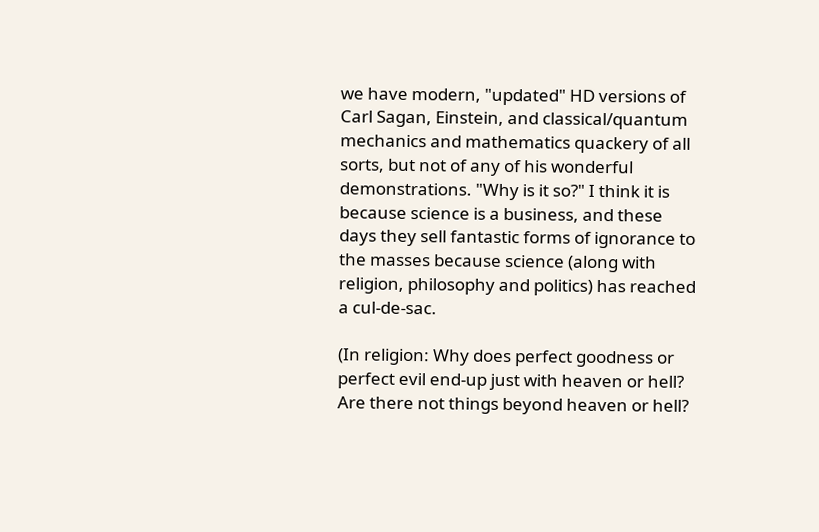we have modern, "updated" HD versions of Carl Sagan, Einstein, and classical/quantum mechanics and mathematics quackery of all sorts, but not of any of his wonderful demonstrations. "Why is it so?" I think it is because science is a business, and these days they sell fantastic forms of ignorance to the masses because science (along with religion, philosophy and politics) has reached a cul-de-sac.

(In religion: Why does perfect goodness or perfect evil end-up just with heaven or hell? Are there not things beyond heaven or hell?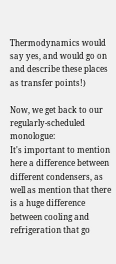Thermodynamics would say yes, and would go on and describe these places as transfer points!)

Now, we get back to our regularly-scheduled monologue:
It's important to mention here a difference between different condensers, as well as mention that there is a huge difference between cooling and refrigeration that go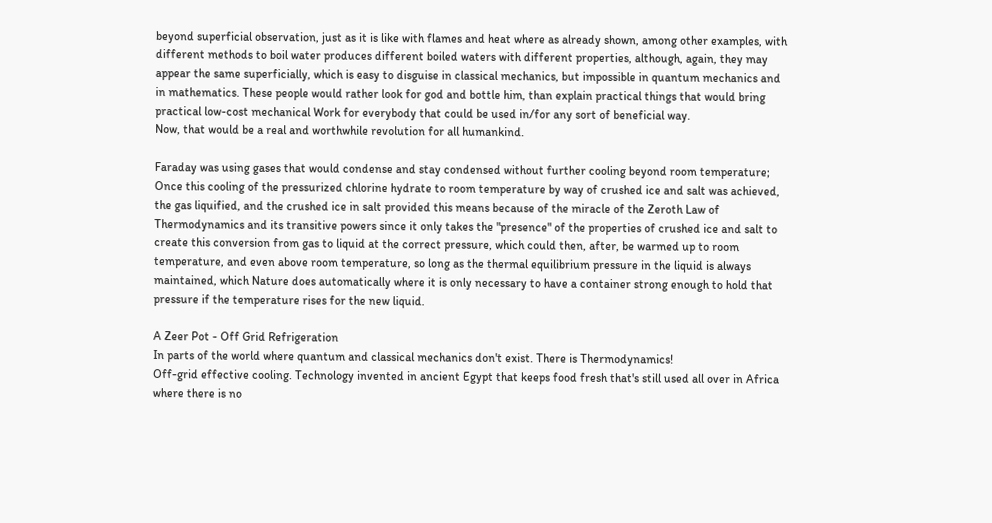beyond superficial observation, just as it is like with flames and heat where as already shown, among other examples, with different methods to boil water produces different boiled waters with different properties, although, again, they may appear the same superficially, which is easy to disguise in classical mechanics, but impossible in quantum mechanics and in mathematics. These people would rather look for god and bottle him, than explain practical things that would bring practical low-cost mechanical Work for everybody that could be used in/for any sort of beneficial way.
Now, that would be a real and worthwhile revolution for all humankind.

Faraday was using gases that would condense and stay condensed without further cooling beyond room temperature; Once this cooling of the pressurized chlorine hydrate to room temperature by way of crushed ice and salt was achieved, the gas liquified, and the crushed ice in salt provided this means because of the miracle of the Zeroth Law of Thermodynamics and its transitive powers since it only takes the "presence" of the properties of crushed ice and salt to create this conversion from gas to liquid at the correct pressure, which could then, after, be warmed up to room temperature, and even above room temperature, so long as the thermal equilibrium pressure in the liquid is always maintained, which Nature does automatically where it is only necessary to have a container strong enough to hold that pressure if the temperature rises for the new liquid.

A Zeer Pot - Off Grid Refrigeration
In parts of the world where quantum and classical mechanics don't exist. There is Thermodynamics!
Off-grid effective cooling. Technology invented in ancient Egypt that keeps food fresh that's still used all over in Africa where there is no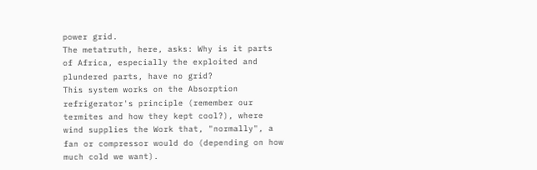power grid.
The metatruth, here, asks: Why is it parts of Africa, especially the exploited and plundered parts, have no grid?
This system works on the Absorption refrigerator's principle (remember our termites and how they kept cool?), where wind supplies the Work that, "normally", a fan or compressor would do (depending on how much cold we want).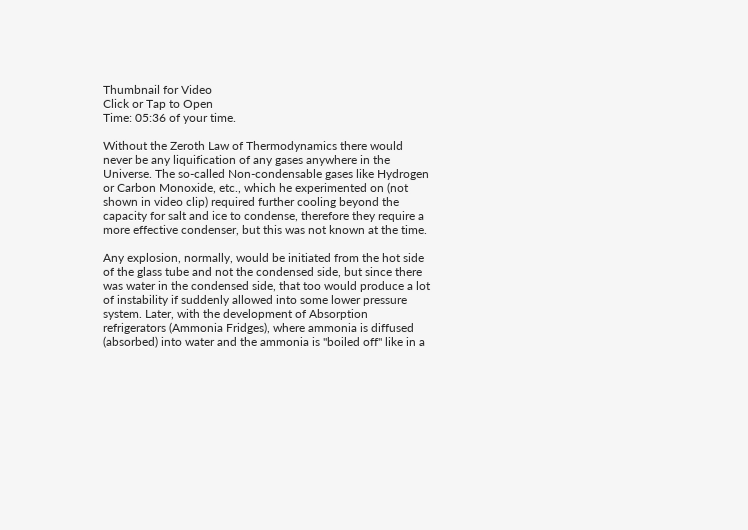Thumbnail for Video
Click or Tap to Open
Time: 05:36 of your time.

Without the Zeroth Law of Thermodynamics there would never be any liquification of any gases anywhere in the Universe. The so-called Non-condensable gases like Hydrogen or Carbon Monoxide, etc., which he experimented on (not shown in video clip) required further cooling beyond the capacity for salt and ice to condense, therefore they require a more effective condenser, but this was not known at the time.

Any explosion, normally, would be initiated from the hot side of the glass tube and not the condensed side, but since there was water in the condensed side, that too would produce a lot of instability if suddenly allowed into some lower pressure system. Later, with the development of Absorption refrigerators (Ammonia Fridges), where ammonia is diffused (absorbed) into water and the ammonia is "boiled off" like in a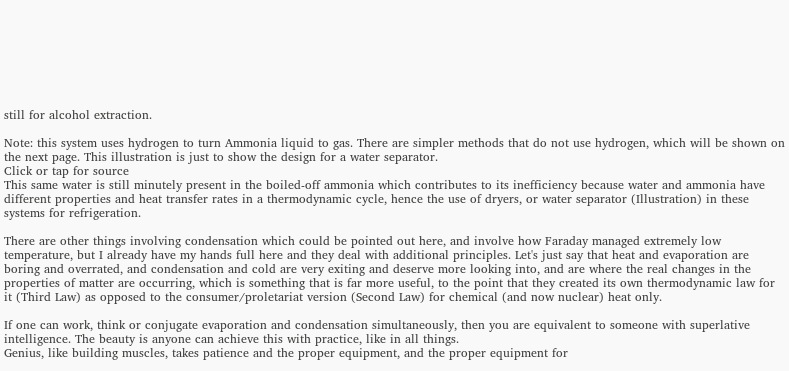still for alcohol extraction.

Note: this system uses hydrogen to turn Ammonia liquid to gas. There are simpler methods that do not use hydrogen, which will be shown on the next page. This illustration is just to show the design for a water separator.
Click or tap for source
This same water is still minutely present in the boiled-off ammonia which contributes to its inefficiency because water and ammonia have different properties and heat transfer rates in a thermodynamic cycle, hence the use of dryers, or water separator (Illustration) in these systems for refrigeration.

There are other things involving condensation which could be pointed out here, and involve how Faraday managed extremely low temperature, but I already have my hands full here and they deal with additional principles. Let's just say that heat and evaporation are boring and overrated, and condensation and cold are very exiting and deserve more looking into, and are where the real changes in the properties of matter are occurring, which is something that is far more useful, to the point that they created its own thermodynamic law for it (Third Law) as opposed to the consumer/proletariat version (Second Law) for chemical (and now nuclear) heat only.

If one can work, think or conjugate evaporation and condensation simultaneously, then you are equivalent to someone with superlative intelligence. The beauty is anyone can achieve this with practice, like in all things.
Genius, like building muscles, takes patience and the proper equipment, and the proper equipment for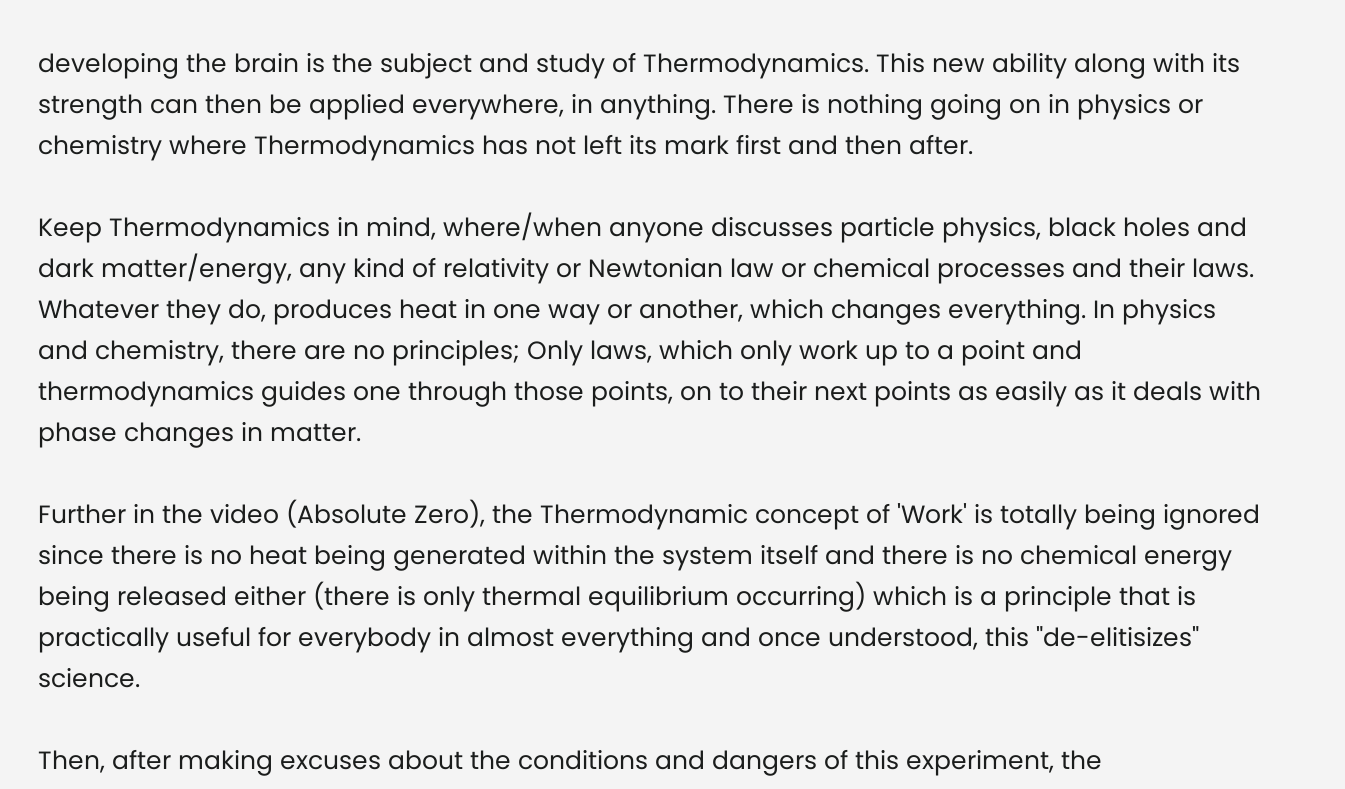developing the brain is the subject and study of Thermodynamics. This new ability along with its strength can then be applied everywhere, in anything. There is nothing going on in physics or chemistry where Thermodynamics has not left its mark first and then after.

Keep Thermodynamics in mind, where/when anyone discusses particle physics, black holes and dark matter/energy, any kind of relativity or Newtonian law or chemical processes and their laws. Whatever they do, produces heat in one way or another, which changes everything. In physics and chemistry, there are no principles; Only laws, which only work up to a point and thermodynamics guides one through those points, on to their next points as easily as it deals with phase changes in matter.

Further in the video (Absolute Zero), the Thermodynamic concept of 'Work' is totally being ignored since there is no heat being generated within the system itself and there is no chemical energy being released either (there is only thermal equilibrium occurring) which is a principle that is practically useful for everybody in almost everything and once understood, this "de-elitisizes" science.

Then, after making excuses about the conditions and dangers of this experiment, the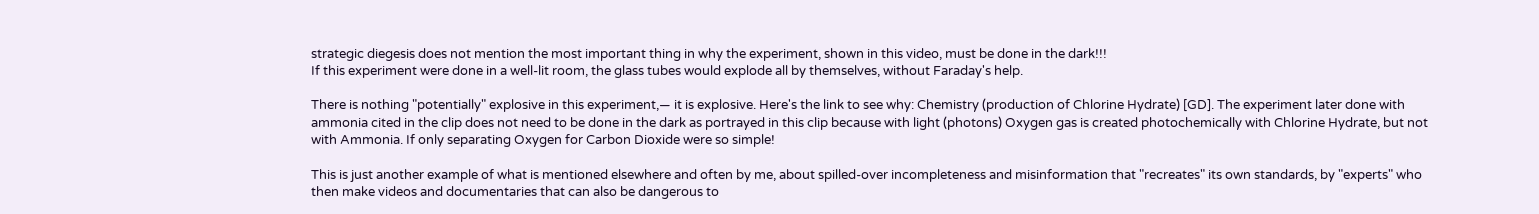strategic diegesis does not mention the most important thing in why the experiment, shown in this video, must be done in the dark!!!
If this experiment were done in a well-lit room, the glass tubes would explode all by themselves, without Faraday's help.

There is nothing "potentially" explosive in this experiment,— it is explosive. Here's the link to see why: Chemistry (production of Chlorine Hydrate) [GD]. The experiment later done with ammonia cited in the clip does not need to be done in the dark as portrayed in this clip because with light (photons) Oxygen gas is created photochemically with Chlorine Hydrate, but not with Ammonia. If only separating Oxygen for Carbon Dioxide were so simple!

This is just another example of what is mentioned elsewhere and often by me, about spilled-over incompleteness and misinformation that "recreates" its own standards, by "experts" who then make videos and documentaries that can also be dangerous to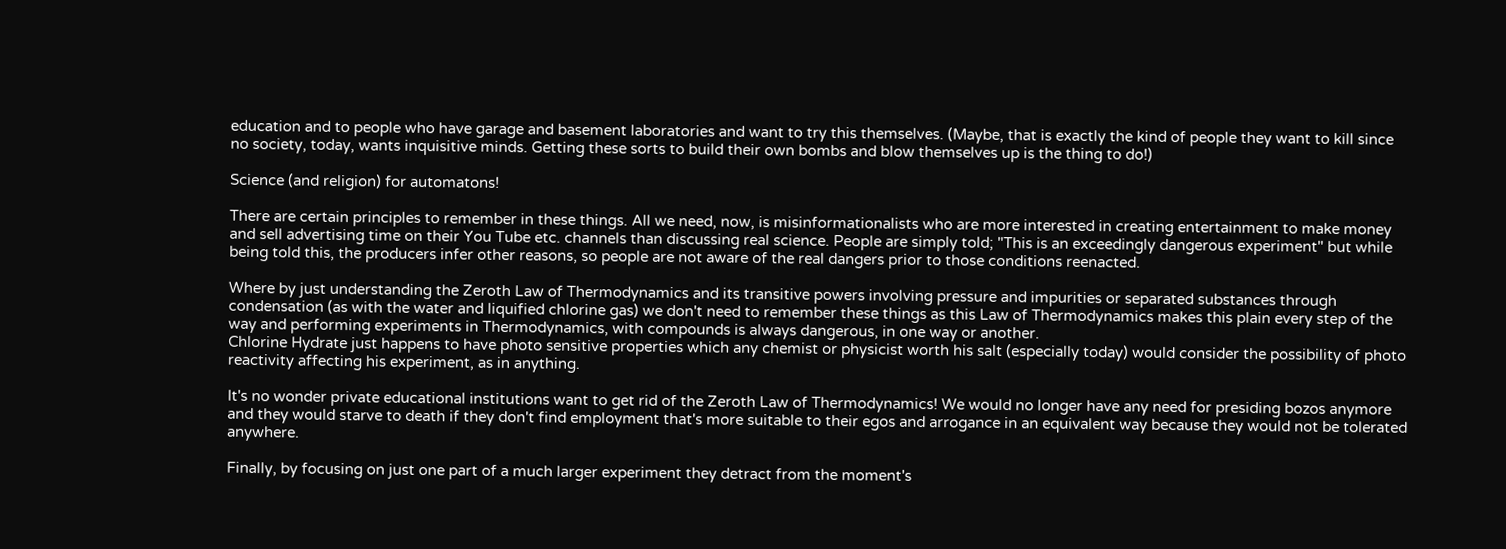education and to people who have garage and basement laboratories and want to try this themselves. (Maybe, that is exactly the kind of people they want to kill since no society, today, wants inquisitive minds. Getting these sorts to build their own bombs and blow themselves up is the thing to do!)

Science (and religion) for automatons!

There are certain principles to remember in these things. All we need, now, is misinformationalists who are more interested in creating entertainment to make money and sell advertising time on their You Tube etc. channels than discussing real science. People are simply told; "This is an exceedingly dangerous experiment" but while being told this, the producers infer other reasons, so people are not aware of the real dangers prior to those conditions reenacted.

Where by just understanding the Zeroth Law of Thermodynamics and its transitive powers involving pressure and impurities or separated substances through condensation (as with the water and liquified chlorine gas) we don't need to remember these things as this Law of Thermodynamics makes this plain every step of the way and performing experiments in Thermodynamics, with compounds is always dangerous, in one way or another.
Chlorine Hydrate just happens to have photo sensitive properties which any chemist or physicist worth his salt (especially today) would consider the possibility of photo reactivity affecting his experiment, as in anything.

It's no wonder private educational institutions want to get rid of the Zeroth Law of Thermodynamics! We would no longer have any need for presiding bozos anymore and they would starve to death if they don't find employment that's more suitable to their egos and arrogance in an equivalent way because they would not be tolerated anywhere.

Finally, by focusing on just one part of a much larger experiment they detract from the moment's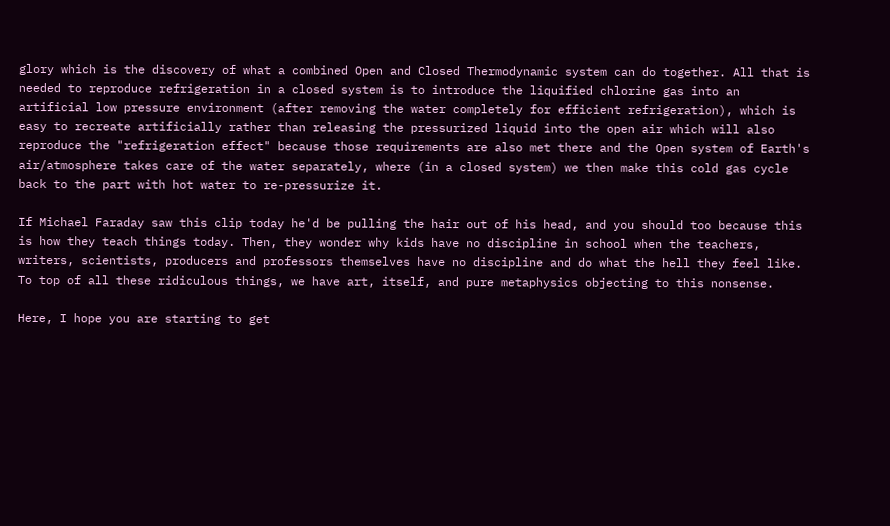glory which is the discovery of what a combined Open and Closed Thermodynamic system can do together. All that is needed to reproduce refrigeration in a closed system is to introduce the liquified chlorine gas into an artificial low pressure environment (after removing the water completely for efficient refrigeration), which is easy to recreate artificially rather than releasing the pressurized liquid into the open air which will also reproduce the "refrigeration effect" because those requirements are also met there and the Open system of Earth's air/atmosphere takes care of the water separately, where (in a closed system) we then make this cold gas cycle back to the part with hot water to re-pressurize it.

If Michael Faraday saw this clip today he'd be pulling the hair out of his head, and you should too because this is how they teach things today. Then, they wonder why kids have no discipline in school when the teachers, writers, scientists, producers and professors themselves have no discipline and do what the hell they feel like. To top of all these ridiculous things, we have art, itself, and pure metaphysics objecting to this nonsense.

Here, I hope you are starting to get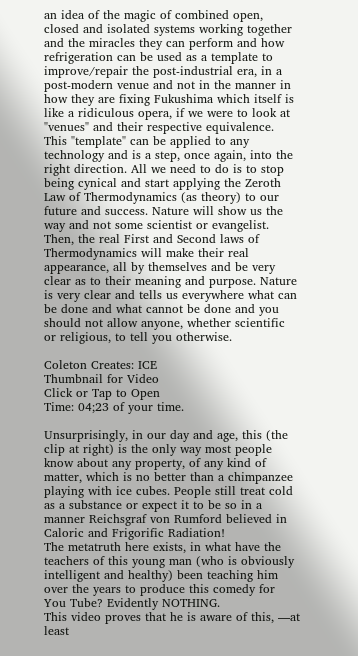an idea of the magic of combined open, closed and isolated systems working together and the miracles they can perform and how refrigeration can be used as a template to improve/repair the post-industrial era, in a post-modern venue and not in the manner in how they are fixing Fukushima which itself is like a ridiculous opera, if we were to look at "venues" and their respective equivalence. This "template" can be applied to any technology and is a step, once again, into the right direction. All we need to do is to stop being cynical and start applying the Zeroth Law of Thermodynamics (as theory) to our future and success. Nature will show us the way and not some scientist or evangelist.
Then, the real First and Second laws of Thermodynamics will make their real appearance, all by themselves and be very clear as to their meaning and purpose. Nature is very clear and tells us everywhere what can be done and what cannot be done and you should not allow anyone, whether scientific or religious, to tell you otherwise.

Coleton Creates: ICE
Thumbnail for Video
Click or Tap to Open
Time: 04;23 of your time.

Unsurprisingly, in our day and age, this (the clip at right) is the only way most people know about any property, of any kind of matter, which is no better than a chimpanzee playing with ice cubes. People still treat cold as a substance or expect it to be so in a manner Reichsgraf von Rumford believed in Caloric and Frigorific Radiation!
The metatruth here exists, in what have the teachers of this young man (who is obviously intelligent and healthy) been teaching him over the years to produce this comedy for You Tube? Evidently NOTHING.
This video proves that he is aware of this, —at least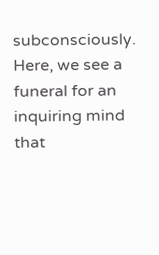subconsciously. Here, we see a funeral for an inquiring mind that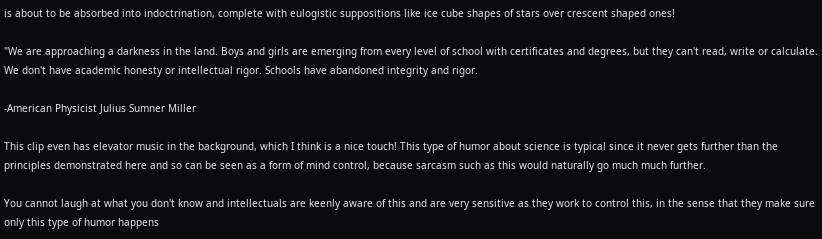is about to be absorbed into indoctrination, complete with eulogistic suppositions like ice cube shapes of stars over crescent shaped ones!

"We are approaching a darkness in the land. Boys and girls are emerging from every level of school with certificates and degrees, but they can't read, write or calculate. We don't have academic honesty or intellectual rigor. Schools have abandoned integrity and rigor.

-American Physicist Julius Sumner Miller

This clip even has elevator music in the background, which I think is a nice touch! This type of humor about science is typical since it never gets further than the principles demonstrated here and so can be seen as a form of mind control, because sarcasm such as this would naturally go much much further.

You cannot laugh at what you don't know and intellectuals are keenly aware of this and are very sensitive as they work to control this, in the sense that they make sure only this type of humor happens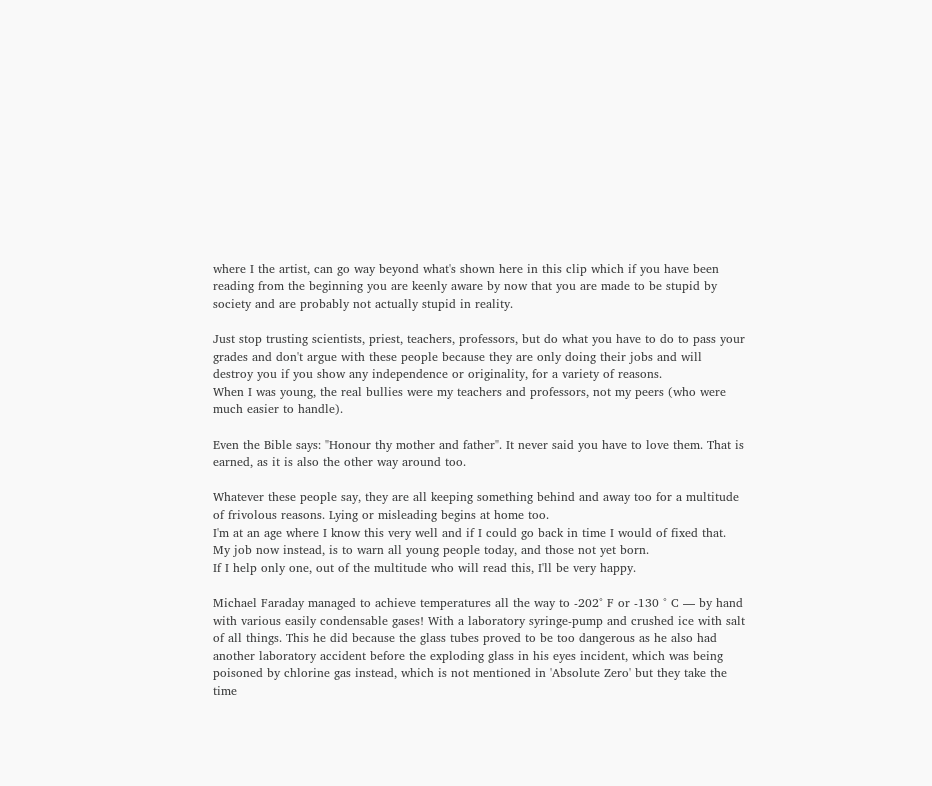where I the artist, can go way beyond what's shown here in this clip which if you have been reading from the beginning you are keenly aware by now that you are made to be stupid by society and are probably not actually stupid in reality.

Just stop trusting scientists, priest, teachers, professors, but do what you have to do to pass your grades and don't argue with these people because they are only doing their jobs and will destroy you if you show any independence or originality, for a variety of reasons.
When I was young, the real bullies were my teachers and professors, not my peers (who were much easier to handle).

Even the Bible says: "Honour thy mother and father". It never said you have to love them. That is earned, as it is also the other way around too.

Whatever these people say, they are all keeping something behind and away too for a multitude of frivolous reasons. Lying or misleading begins at home too.
I'm at an age where I know this very well and if I could go back in time I would of fixed that. My job now instead, is to warn all young people today, and those not yet born.
If I help only one, out of the multitude who will read this, I'll be very happy.

Michael Faraday managed to achieve temperatures all the way to -202° F or -130 ° C — by hand with various easily condensable gases! With a laboratory syringe-pump and crushed ice with salt of all things. This he did because the glass tubes proved to be too dangerous as he also had another laboratory accident before the exploding glass in his eyes incident, which was being poisoned by chlorine gas instead, which is not mentioned in 'Absolute Zero' but they take the time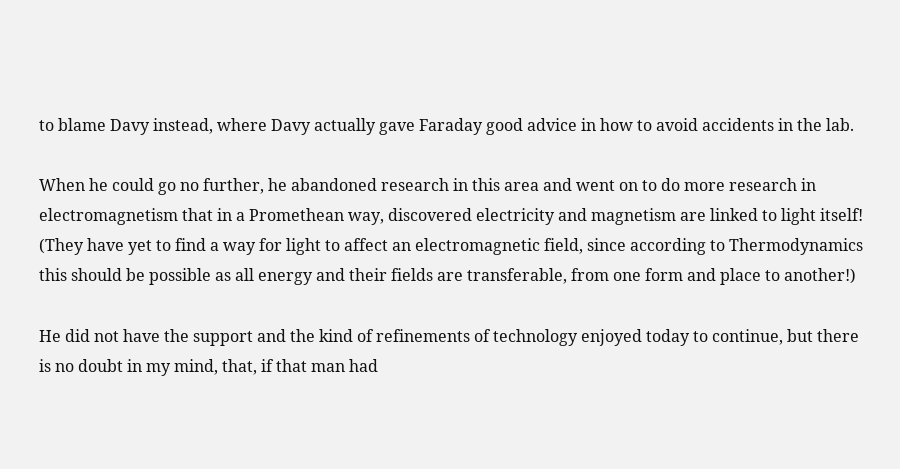to blame Davy instead, where Davy actually gave Faraday good advice in how to avoid accidents in the lab.

When he could go no further, he abandoned research in this area and went on to do more research in electromagnetism that in a Promethean way, discovered electricity and magnetism are linked to light itself!
(They have yet to find a way for light to affect an electromagnetic field, since according to Thermodynamics this should be possible as all energy and their fields are transferable, from one form and place to another!)

He did not have the support and the kind of refinements of technology enjoyed today to continue, but there is no doubt in my mind, that, if that man had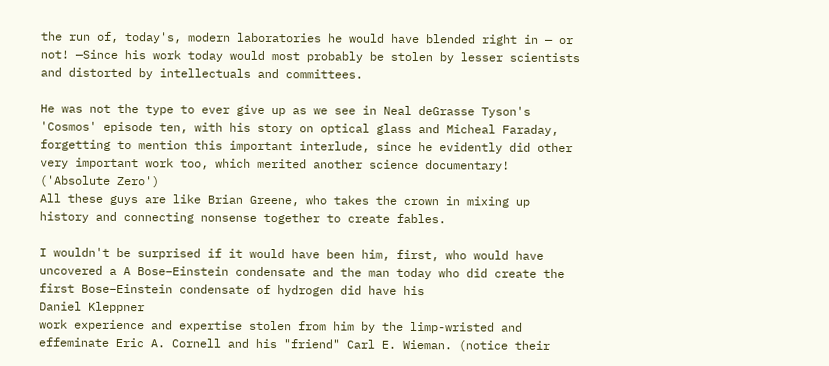the run of, today's, modern laboratories he would have blended right in — or not! —Since his work today would most probably be stolen by lesser scientists and distorted by intellectuals and committees.

He was not the type to ever give up as we see in Neal deGrasse Tyson's 'Cosmos' episode ten, with his story on optical glass and Micheal Faraday, forgetting to mention this important interlude, since he evidently did other very important work too, which merited another science documentary! ('Absolute Zero')
All these guys are like Brian Greene, who takes the crown in mixing up history and connecting nonsense together to create fables.

I wouldn't be surprised if it would have been him, first, who would have uncovered a A Bose–Einstein condensate and the man today who did create the first Bose–Einstein condensate of hydrogen did have his
Daniel Kleppner
work experience and expertise stolen from him by the limp-wristed and effeminate Eric A. Cornell and his "friend" Carl E. Wieman. (notice their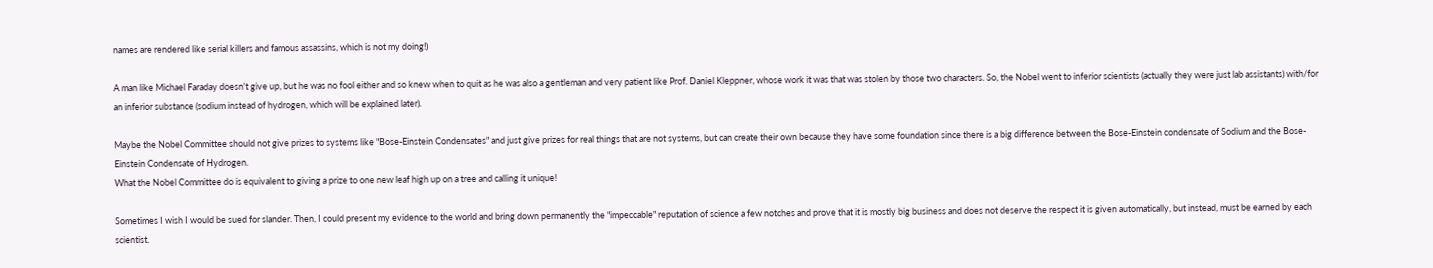names are rendered like serial killers and famous assassins, which is not my doing!)

A man like Michael Faraday doesn't give up, but he was no fool either and so knew when to quit as he was also a gentleman and very patient like Prof. Daniel Kleppner, whose work it was that was stolen by those two characters. So, the Nobel went to inferior scientists (actually they were just lab assistants) with/for an inferior substance (sodium instead of hydrogen, which will be explained later).

Maybe the Nobel Committee should not give prizes to systems like "Bose-Einstein Condensates" and just give prizes for real things that are not systems, but can create their own because they have some foundation since there is a big difference between the Bose-Einstein condensate of Sodium and the Bose-Einstein Condensate of Hydrogen.
What the Nobel Committee do is equivalent to giving a prize to one new leaf high up on a tree and calling it unique!

Sometimes I wish I would be sued for slander. Then, I could present my evidence to the world and bring down permanently the "impeccable" reputation of science a few notches and prove that it is mostly big business and does not deserve the respect it is given automatically, but instead, must be earned by each scientist.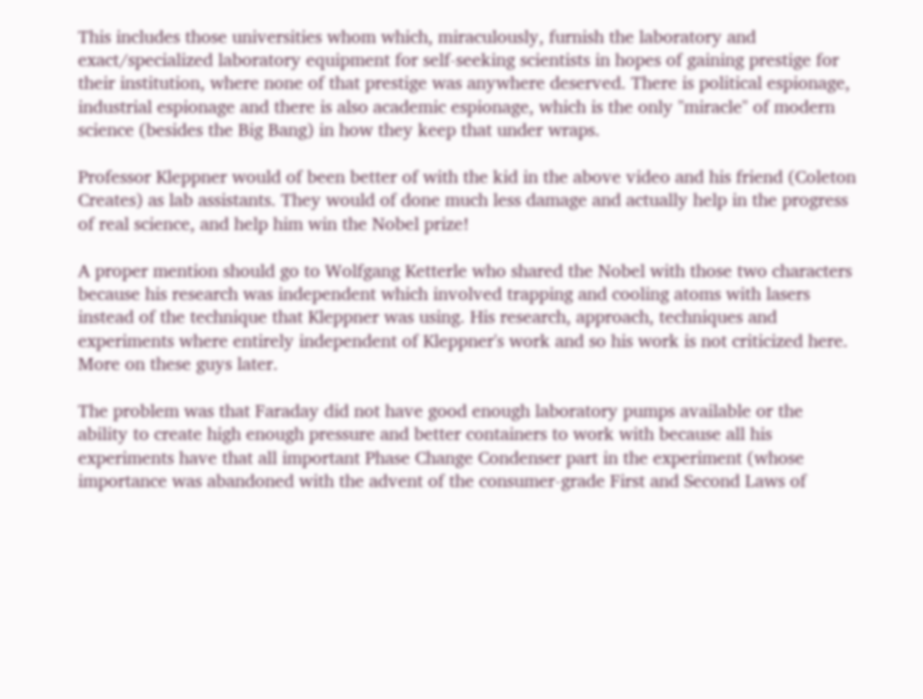This includes those universities whom which, miraculously, furnish the laboratory and exact/specialized laboratory equipment for self-seeking scientists in hopes of gaining prestige for their institution, where none of that prestige was anywhere deserved. There is political espionage, industrial espionage and there is also academic espionage, which is the only "miracle" of modern science (besides the Big Bang) in how they keep that under wraps.

Professor Kleppner would of been better of with the kid in the above video and his friend (Coleton Creates) as lab assistants. They would of done much less damage and actually help in the progress of real science, and help him win the Nobel prize!

A proper mention should go to Wolfgang Ketterle who shared the Nobel with those two characters because his research was independent which involved trapping and cooling atoms with lasers instead of the technique that Kleppner was using. His research, approach, techniques and experiments where entirely independent of Kleppner's work and so his work is not criticized here. More on these guys later.

The problem was that Faraday did not have good enough laboratory pumps available or the ability to create high enough pressure and better containers to work with because all his experiments have that all important Phase Change Condenser part in the experiment (whose importance was abandoned with the advent of the consumer-grade First and Second Laws of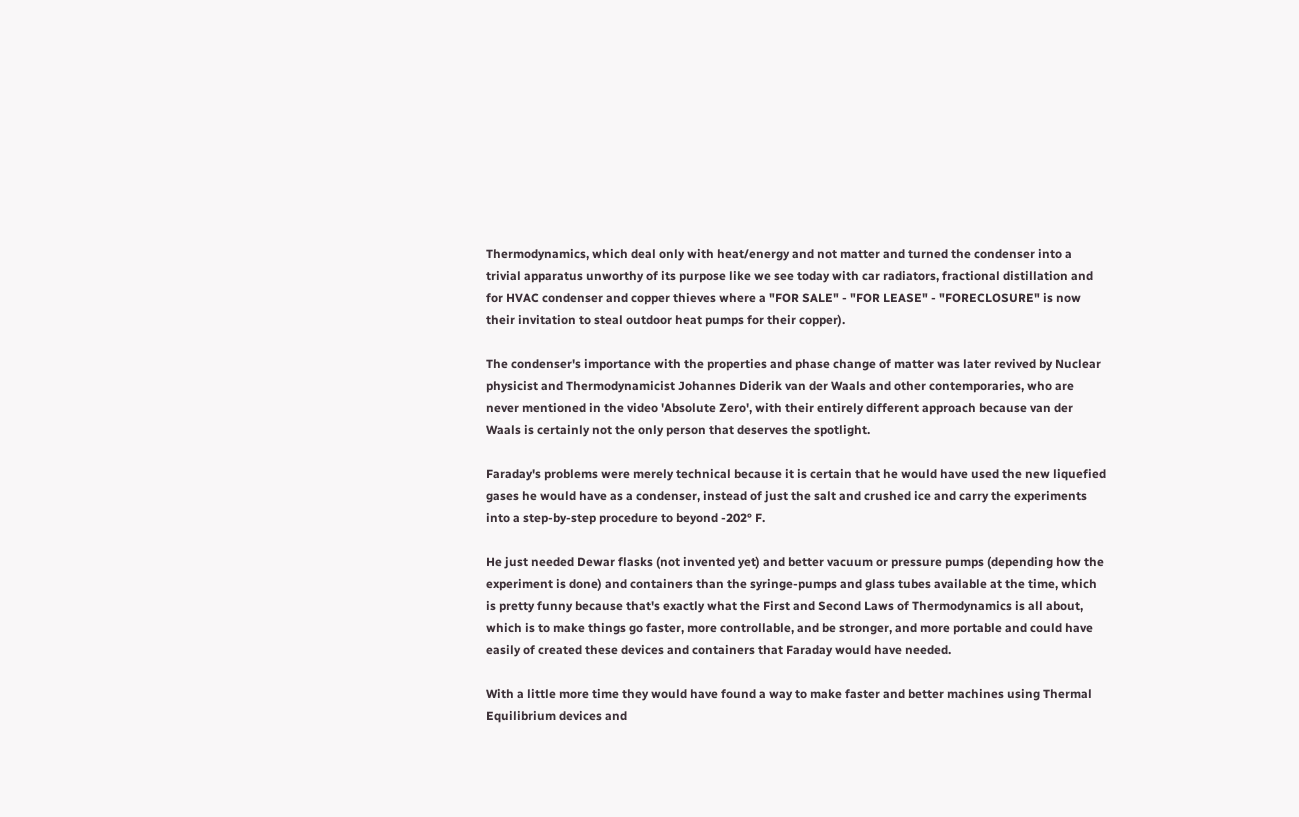Thermodynamics, which deal only with heat/energy and not matter and turned the condenser into a trivial apparatus unworthy of its purpose like we see today with car radiators, fractional distillation and for HVAC condenser and copper thieves where a "FOR SALE" - "FOR LEASE" - "FORECLOSURE" is now their invitation to steal outdoor heat pumps for their copper).

The condenser's importance with the properties and phase change of matter was later revived by Nuclear physicist and Thermodynamicist Johannes Diderik van der Waals and other contemporaries, who are never mentioned in the video 'Absolute Zero', with their entirely different approach because van der Waals is certainly not the only person that deserves the spotlight.

Faraday's problems were merely technical because it is certain that he would have used the new liquefied gases he would have as a condenser, instead of just the salt and crushed ice and carry the experiments into a step-by-step procedure to beyond -202° F.

He just needed Dewar flasks (not invented yet) and better vacuum or pressure pumps (depending how the experiment is done) and containers than the syringe-pumps and glass tubes available at the time, which is pretty funny because that's exactly what the First and Second Laws of Thermodynamics is all about, which is to make things go faster, more controllable, and be stronger, and more portable and could have easily of created these devices and containers that Faraday would have needed.

With a little more time they would have found a way to make faster and better machines using Thermal Equilibrium devices and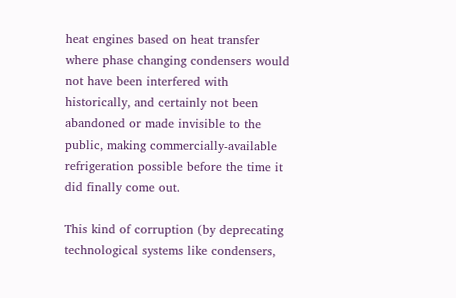heat engines based on heat transfer where phase changing condensers would not have been interfered with historically, and certainly not been abandoned or made invisible to the public, making commercially-available refrigeration possible before the time it did finally come out.

This kind of corruption (by deprecating technological systems like condensers,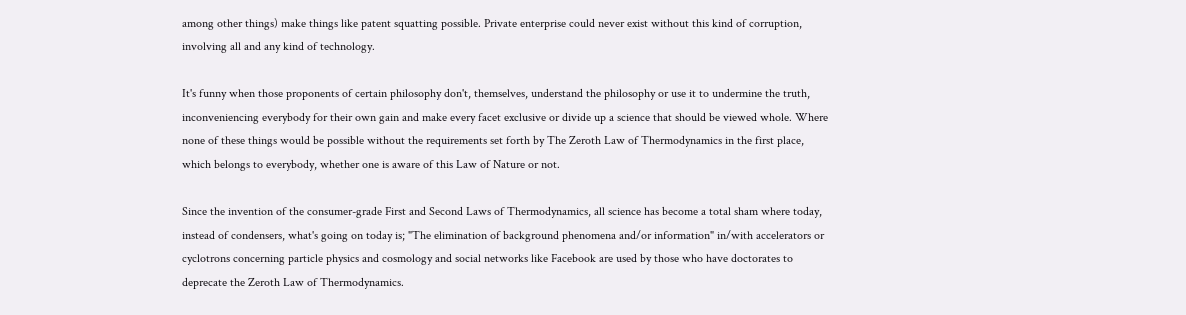among other things) make things like patent squatting possible. Private enterprise could never exist without this kind of corruption, involving all and any kind of technology.

It's funny when those proponents of certain philosophy don't, themselves, understand the philosophy or use it to undermine the truth, inconveniencing everybody for their own gain and make every facet exclusive or divide up a science that should be viewed whole. Where none of these things would be possible without the requirements set forth by The Zeroth Law of Thermodynamics in the first place, which belongs to everybody, whether one is aware of this Law of Nature or not.

Since the invention of the consumer-grade First and Second Laws of Thermodynamics, all science has become a total sham where today, instead of condensers, what's going on today is; "The elimination of background phenomena and/or information" in/with accelerators or cyclotrons concerning particle physics and cosmology and social networks like Facebook are used by those who have doctorates to deprecate the Zeroth Law of Thermodynamics.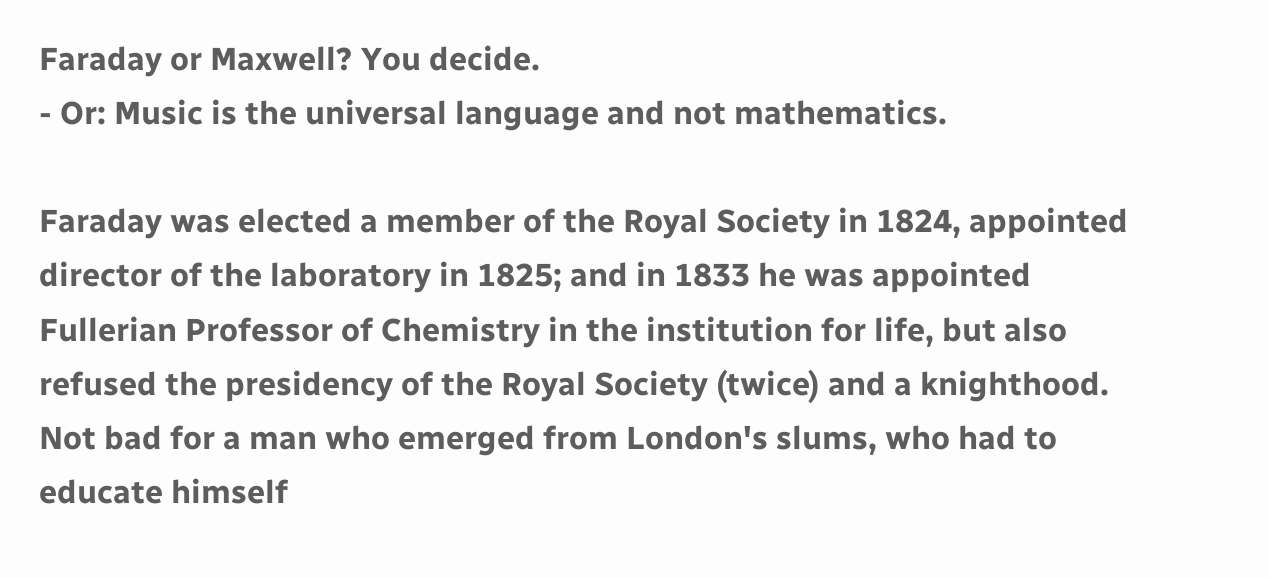Faraday or Maxwell? You decide.
- Or: Music is the universal language and not mathematics.

Faraday was elected a member of the Royal Society in 1824, appointed director of the laboratory in 1825; and in 1833 he was appointed Fullerian Professor of Chemistry in the institution for life, but also refused the presidency of the Royal Society (twice) and a knighthood. Not bad for a man who emerged from London's slums, who had to educate himself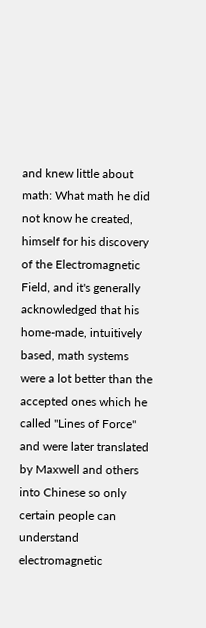and knew little about math: What math he did not know he created, himself for his discovery of the Electromagnetic Field, and it's generally acknowledged that his home-made, intuitively based, math systems were a lot better than the accepted ones which he called "Lines of Force" and were later translated by Maxwell and others into Chinese so only certain people can understand electromagnetic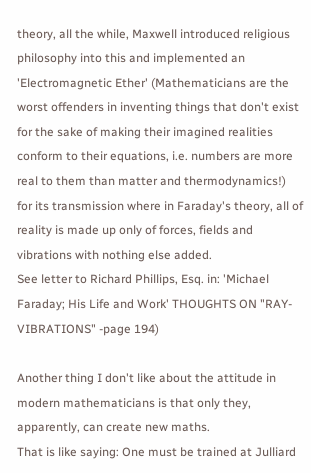theory, all the while, Maxwell introduced religious philosophy into this and implemented an 'Electromagnetic Ether' (Mathematicians are the worst offenders in inventing things that don't exist for the sake of making their imagined realities conform to their equations, i.e. numbers are more real to them than matter and thermodynamics!) for its transmission where in Faraday's theory, all of reality is made up only of forces, fields and vibrations with nothing else added.
See letter to Richard Phillips, Esq. in: 'Michael Faraday; His Life and Work' THOUGHTS ON "RAY- VIBRATIONS" -page 194)

Another thing I don't like about the attitude in modern mathematicians is that only they, apparently, can create new maths.
That is like saying: One must be trained at Julliard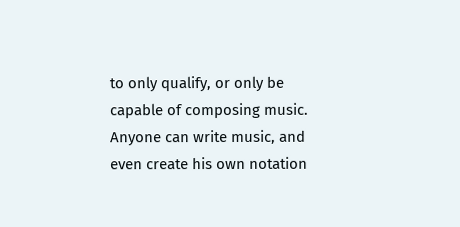to only qualify, or only be capable of composing music.
Anyone can write music, and even create his own notation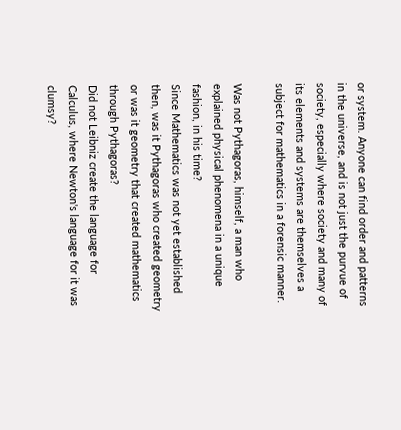or system. Anyone can find order and patterns in the universe, and is not just the purvue of society, especially where society and many of its elements and systems are themselves a subject for mathematics in a forensic manner.

Was not Pythagoras, himself, a man who explained physical phenomena in a unique fashion, in his time?
Since Mathematics was not yet established then, was it Pythagoras who created geometry or was it geometry that created mathematics through Pythagoras?
Did not Leibniz create the language for Calculus, where Newton's language for it was clumsy?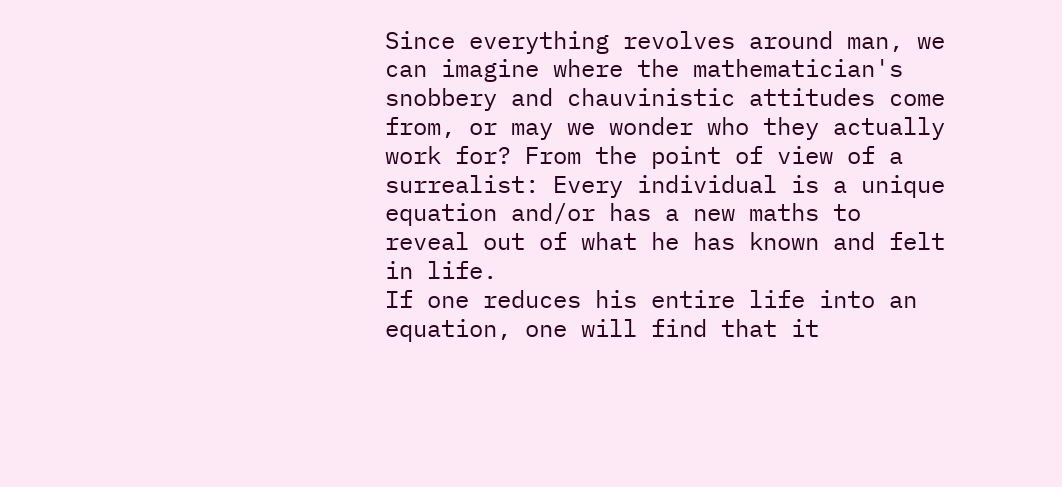Since everything revolves around man, we can imagine where the mathematician's snobbery and chauvinistic attitudes come from, or may we wonder who they actually work for? From the point of view of a surrealist: Every individual is a unique equation and/or has a new maths to reveal out of what he has known and felt in life.
If one reduces his entire life into an equation, one will find that it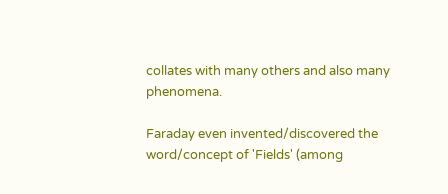collates with many others and also many phenomena.

Faraday even invented/discovered the word/concept of 'Fields' (among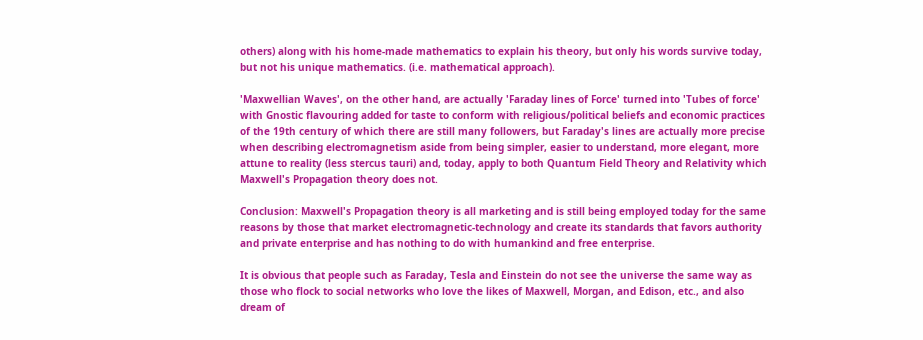others) along with his home-made mathematics to explain his theory, but only his words survive today, but not his unique mathematics. (i.e. mathematical approach).

'Maxwellian Waves', on the other hand, are actually 'Faraday lines of Force' turned into 'Tubes of force' with Gnostic flavouring added for taste to conform with religious/political beliefs and economic practices of the 19th century of which there are still many followers, but Faraday's lines are actually more precise when describing electromagnetism aside from being simpler, easier to understand, more elegant, more attune to reality (less stercus tauri) and, today, apply to both Quantum Field Theory and Relativity which Maxwell's Propagation theory does not.

Conclusion: Maxwell's Propagation theory is all marketing and is still being employed today for the same reasons by those that market electromagnetic-technology and create its standards that favors authority and private enterprise and has nothing to do with humankind and free enterprise.

It is obvious that people such as Faraday, Tesla and Einstein do not see the universe the same way as those who flock to social networks who love the likes of Maxwell, Morgan, and Edison, etc., and also dream of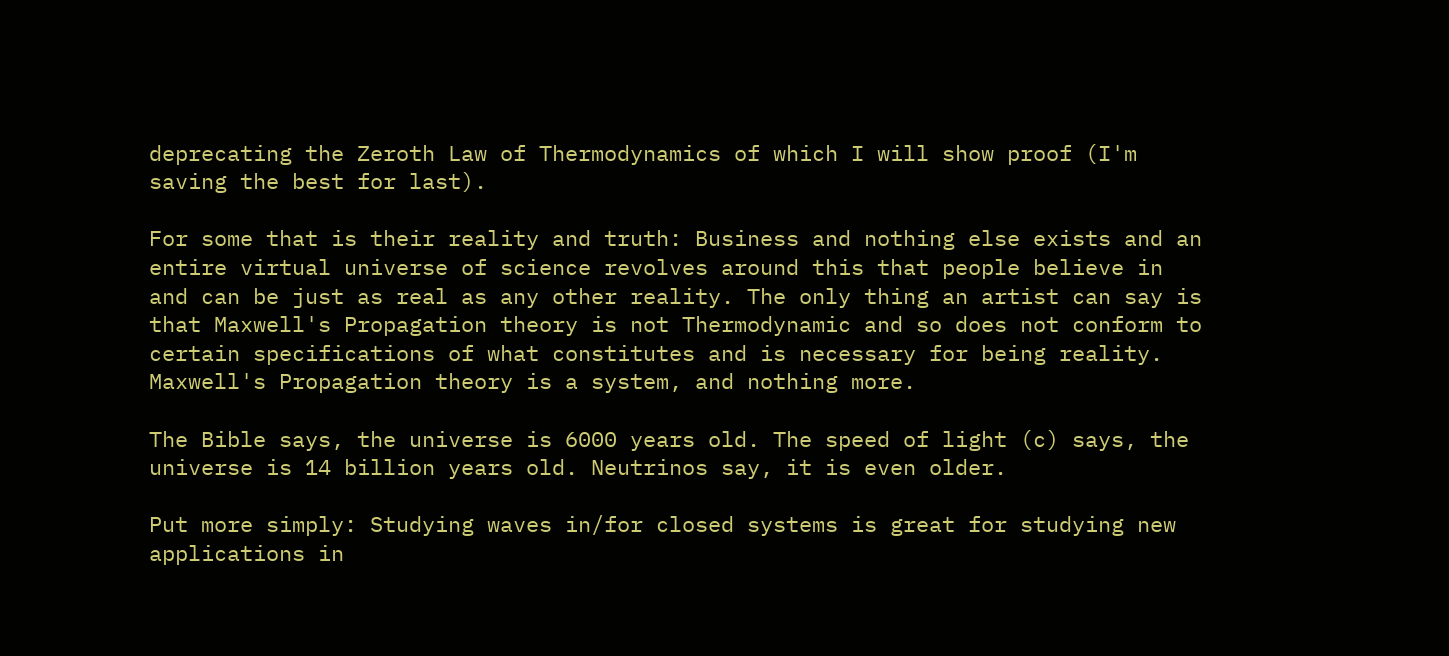deprecating the Zeroth Law of Thermodynamics of which I will show proof (I'm saving the best for last).

For some that is their reality and truth: Business and nothing else exists and an entire virtual universe of science revolves around this that people believe in and can be just as real as any other reality. The only thing an artist can say is that Maxwell's Propagation theory is not Thermodynamic and so does not conform to certain specifications of what constitutes and is necessary for being reality.
Maxwell's Propagation theory is a system, and nothing more.

The Bible says, the universe is 6000 years old. The speed of light (c) says, the universe is 14 billion years old. Neutrinos say, it is even older.

Put more simply: Studying waves in/for closed systems is great for studying new applications in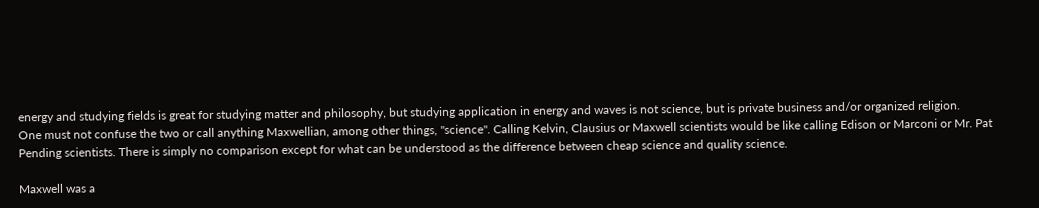energy and studying fields is great for studying matter and philosophy, but studying application in energy and waves is not science, but is private business and/or organized religion.
One must not confuse the two or call anything Maxwellian, among other things, "science". Calling Kelvin, Clausius or Maxwell scientists would be like calling Edison or Marconi or Mr. Pat Pending scientists. There is simply no comparison except for what can be understood as the difference between cheap science and quality science.

Maxwell was a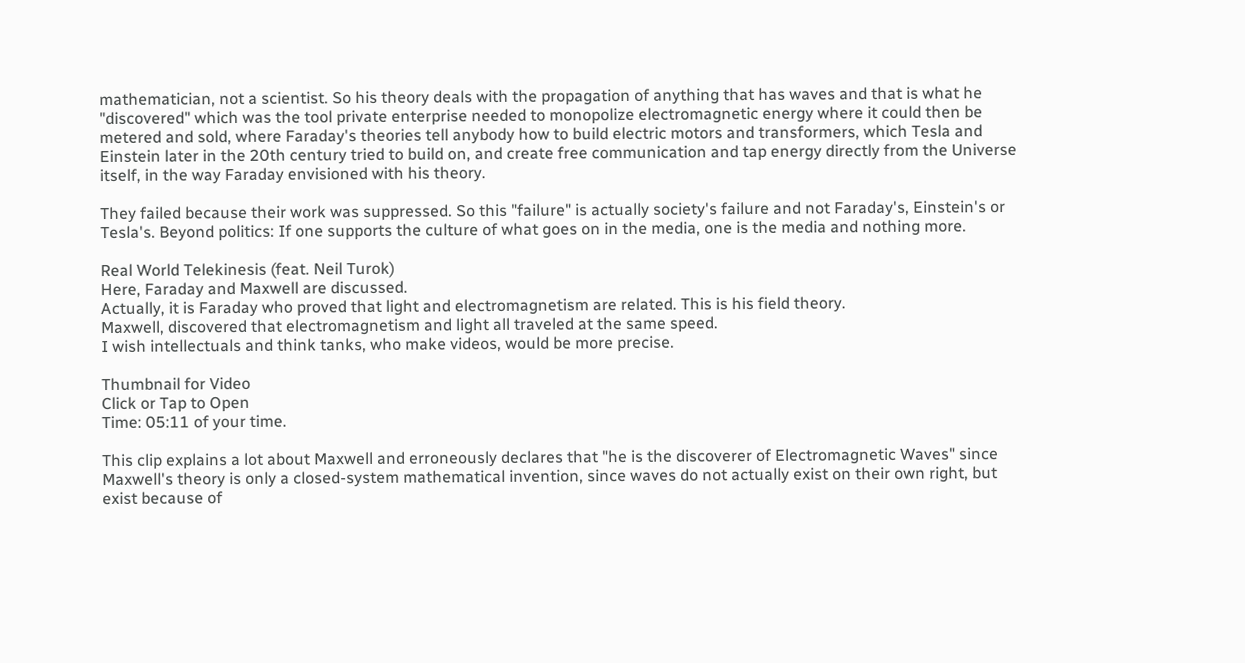mathematician, not a scientist. So his theory deals with the propagation of anything that has waves and that is what he "discovered" which was the tool private enterprise needed to monopolize electromagnetic energy where it could then be metered and sold, where Faraday's theories tell anybody how to build electric motors and transformers, which Tesla and Einstein later in the 20th century tried to build on, and create free communication and tap energy directly from the Universe itself, in the way Faraday envisioned with his theory.

They failed because their work was suppressed. So this "failure" is actually society's failure and not Faraday's, Einstein's or Tesla's. Beyond politics: If one supports the culture of what goes on in the media, one is the media and nothing more.

Real World Telekinesis (feat. Neil Turok)
Here, Faraday and Maxwell are discussed.
Actually, it is Faraday who proved that light and electromagnetism are related. This is his field theory.
Maxwell, discovered that electromagnetism and light all traveled at the same speed.
I wish intellectuals and think tanks, who make videos, would be more precise.

Thumbnail for Video
Click or Tap to Open
Time: 05:11 of your time.

This clip explains a lot about Maxwell and erroneously declares that "he is the discoverer of Electromagnetic Waves" since Maxwell's theory is only a closed-system mathematical invention, since waves do not actually exist on their own right, but exist because of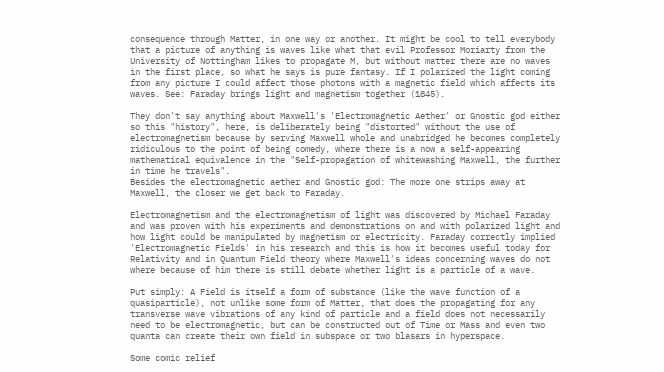consequence through Matter, in one way or another. It might be cool to tell everybody that a picture of anything is waves like what that evil Professor Moriarty from the University of Nottingham likes to propagate M, but without matter there are no waves in the first place, so what he says is pure fantasy. If I polarized the light coming from any picture I could affect those photons with a magnetic field which affects its waves. See: Faraday brings light and magnetism together (1845).

They don't say anything about Maxwell's 'Electromagnetic Aether' or Gnostic god either so this "history", here, is deliberately being "distorted" without the use of electromagnetism because by serving Maxwell whole and unabridged he becomes completely ridiculous to the point of being comedy, where there is a now a self-appearing mathematical equivalence in the "Self-propagation of whitewashing Maxwell, the further in time he travels".
Besides the electromagnetic aether and Gnostic god: The more one strips away at Maxwell, the closer we get back to Faraday.

Electromagnetism and the electromagnetism of light was discovered by Michael Faraday and was proven with his experiments and demonstrations on and with polarized light and how light could be manipulated by magnetism or electricity. Faraday correctly implied 'Electromagnetic Fields' in his research and this is how it becomes useful today for Relativity and in Quantum Field theory where Maxwell's ideas concerning waves do not where because of him there is still debate whether light is a particle of a wave.

Put simply: A Field is itself a form of substance (like the wave function of a quasiparticle), not unlike some form of Matter, that does the propagating for any transverse wave vibrations of any kind of particle and a field does not necessarily need to be electromagnetic, but can be constructed out of Time or Mass and even two quanta can create their own field in subspace or two blasars in hyperspace.

Some comic relief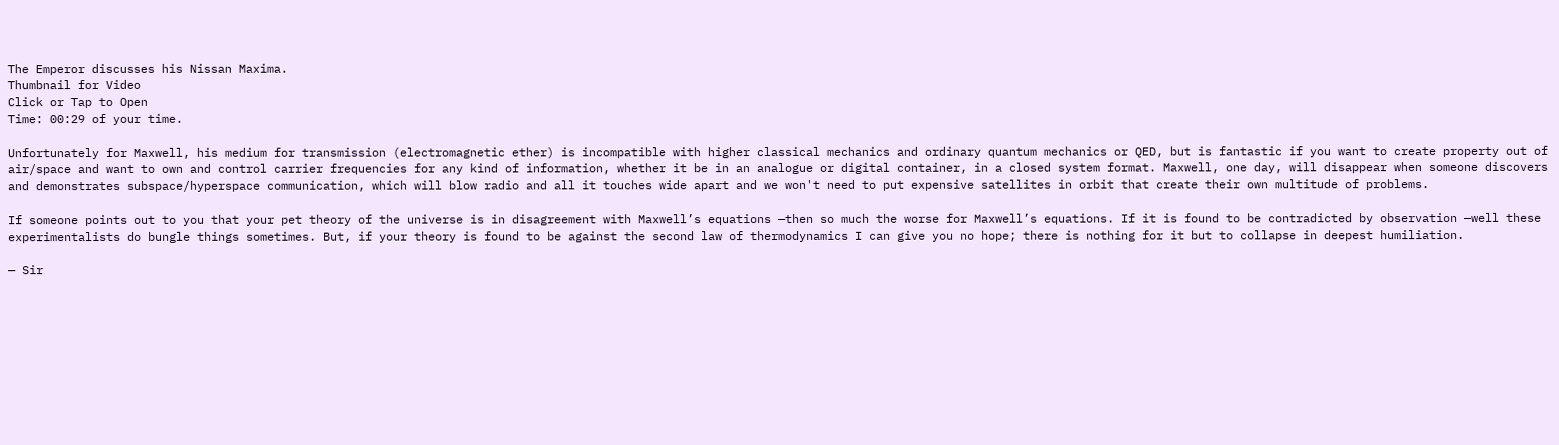The Emperor discusses his Nissan Maxima.
Thumbnail for Video
Click or Tap to Open
Time: 00:29 of your time.

Unfortunately for Maxwell, his medium for transmission (electromagnetic ether) is incompatible with higher classical mechanics and ordinary quantum mechanics or QED, but is fantastic if you want to create property out of air/space and want to own and control carrier frequencies for any kind of information, whether it be in an analogue or digital container, in a closed system format. Maxwell, one day, will disappear when someone discovers and demonstrates subspace/hyperspace communication, which will blow radio and all it touches wide apart and we won't need to put expensive satellites in orbit that create their own multitude of problems.

If someone points out to you that your pet theory of the universe is in disagreement with Maxwell’s equations —then so much the worse for Maxwell’s equations. If it is found to be contradicted by observation —well these experimentalists do bungle things sometimes. But, if your theory is found to be against the second law of thermodynamics I can give you no hope; there is nothing for it but to collapse in deepest humiliation.

— Sir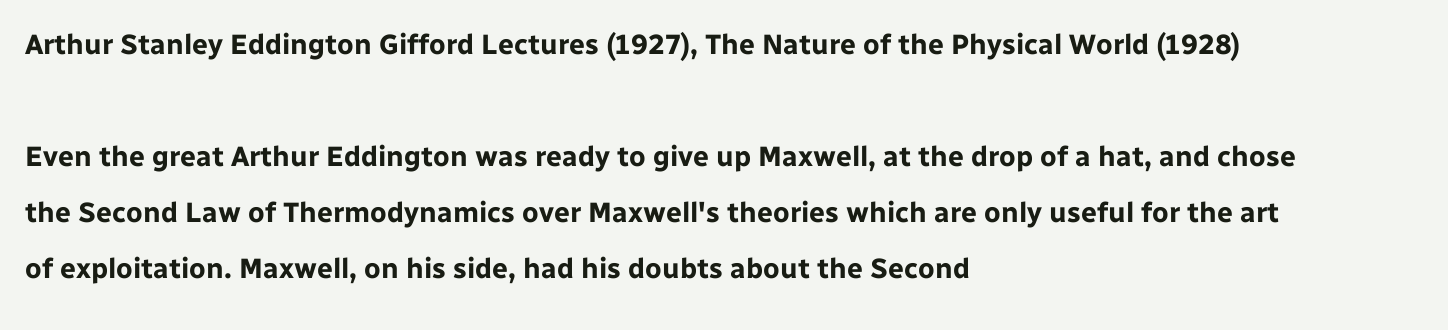Arthur Stanley Eddington Gifford Lectures (1927), The Nature of the Physical World (1928)

Even the great Arthur Eddington was ready to give up Maxwell, at the drop of a hat, and chose the Second Law of Thermodynamics over Maxwell's theories which are only useful for the art of exploitation. Maxwell, on his side, had his doubts about the Second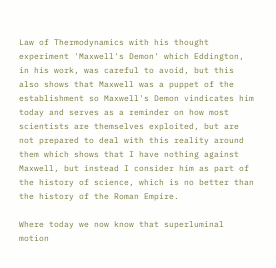Law of Thermodynamics with his thought experiment 'Maxwell's Demon' which Eddington, in his work, was careful to avoid, but this also shows that Maxwell was a puppet of the establishment so Maxwell's Demon vindicates him today and serves as a reminder on how most scientists are themselves exploited, but are not prepared to deal with this reality around them which shows that I have nothing against Maxwell, but instead I consider him as part of the history of science, which is no better than the history of the Roman Empire.

Where today we now know that superluminal motion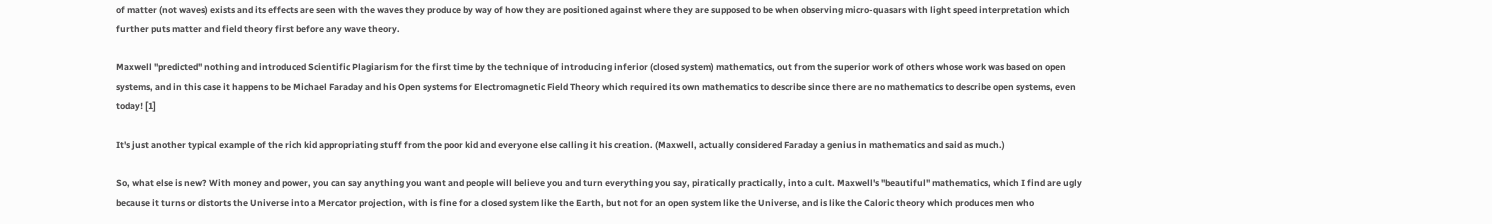of matter (not waves) exists and its effects are seen with the waves they produce by way of how they are positioned against where they are supposed to be when observing micro-quasars with light speed interpretation which further puts matter and field theory first before any wave theory.

Maxwell "predicted" nothing and introduced Scientific Plagiarism for the first time by the technique of introducing inferior (closed system) mathematics, out from the superior work of others whose work was based on open systems, and in this case it happens to be Michael Faraday and his Open systems for Electromagnetic Field Theory which required its own mathematics to describe since there are no mathematics to describe open systems, even today! [1]

It's just another typical example of the rich kid appropriating stuff from the poor kid and everyone else calling it his creation. (Maxwell, actually considered Faraday a genius in mathematics and said as much.)

So, what else is new? With money and power, you can say anything you want and people will believe you and turn everything you say, piratically practically, into a cult. Maxwell's "beautiful" mathematics, which I find are ugly because it turns or distorts the Universe into a Mercator projection, with is fine for a closed system like the Earth, but not for an open system like the Universe, and is like the Caloric theory which produces men who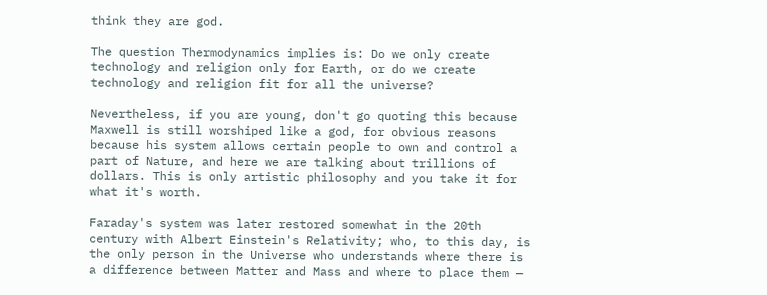think they are god.

The question Thermodynamics implies is: Do we only create technology and religion only for Earth, or do we create technology and religion fit for all the universe?

Nevertheless, if you are young, don't go quoting this because Maxwell is still worshiped like a god, for obvious reasons because his system allows certain people to own and control a part of Nature, and here we are talking about trillions of dollars. This is only artistic philosophy and you take it for what it's worth.

Faraday's system was later restored somewhat in the 20th century with Albert Einstein's Relativity; who, to this day, is the only person in the Universe who understands where there is a difference between Matter and Mass and where to place them —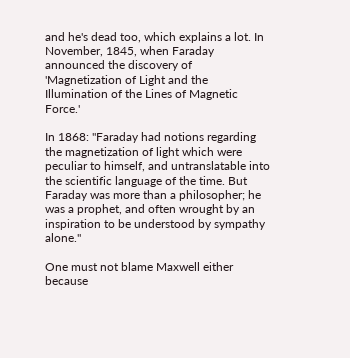and he's dead too, which explains a lot. In November, 1845, when Faraday announced the discovery of 'Magnetization of Light and the Illumination of the Lines of Magnetic Force.'

In 1868: "Faraday had notions regarding the magnetization of light which were peculiar to himself, and untranslatable into the scientific language of the time. But Faraday was more than a philosopher; he was a prophet, and often wrought by an inspiration to be understood by sympathy alone."

One must not blame Maxwell either because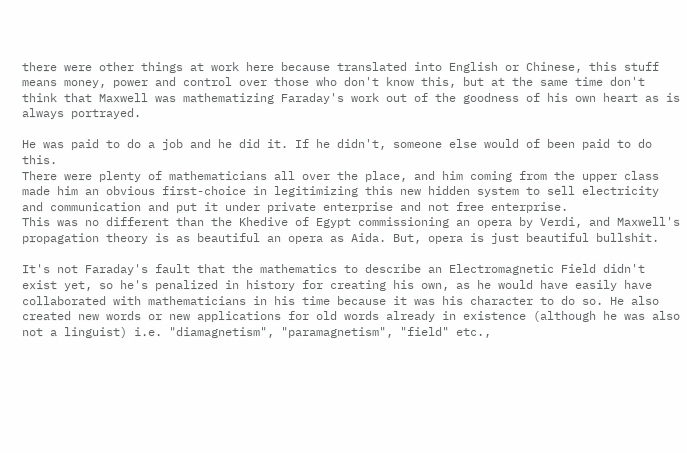there were other things at work here because translated into English or Chinese, this stuff means money, power and control over those who don't know this, but at the same time don't think that Maxwell was mathematizing Faraday's work out of the goodness of his own heart as is always portrayed.

He was paid to do a job and he did it. If he didn't, someone else would of been paid to do this.
There were plenty of mathematicians all over the place, and him coming from the upper class made him an obvious first-choice in legitimizing this new hidden system to sell electricity and communication and put it under private enterprise and not free enterprise.
This was no different than the Khedive of Egypt commissioning an opera by Verdi, and Maxwell's propagation theory is as beautiful an opera as Aida. But, opera is just beautiful bullshit.

It's not Faraday's fault that the mathematics to describe an Electromagnetic Field didn't exist yet, so he's penalized in history for creating his own, as he would have easily have collaborated with mathematicians in his time because it was his character to do so. He also created new words or new applications for old words already in existence (although he was also not a linguist) i.e. "diamagnetism", "paramagnetism", "field" etc.,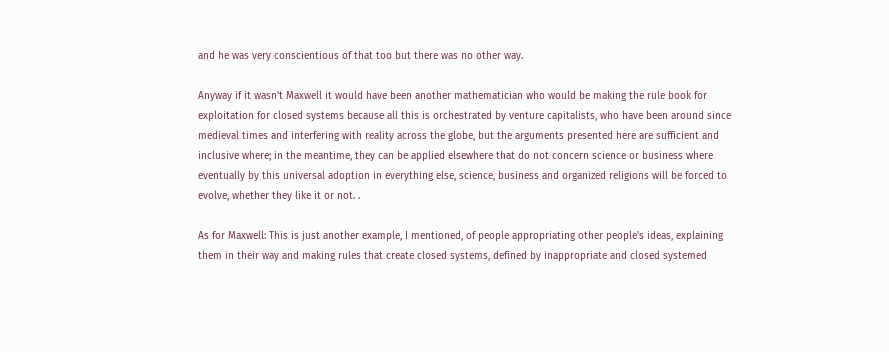and he was very conscientious of that too but there was no other way.

Anyway if it wasn't Maxwell it would have been another mathematician who would be making the rule book for exploitation for closed systems because all this is orchestrated by venture capitalists, who have been around since medieval times and interfering with reality across the globe, but the arguments presented here are sufficient and inclusive where; in the meantime, they can be applied elsewhere that do not concern science or business where eventually by this universal adoption in everything else, science, business and organized religions will be forced to evolve, whether they like it or not. .

As for Maxwell: This is just another example, I mentioned, of people appropriating other people's ideas, explaining them in their way and making rules that create closed systems, defined by inappropriate and closed systemed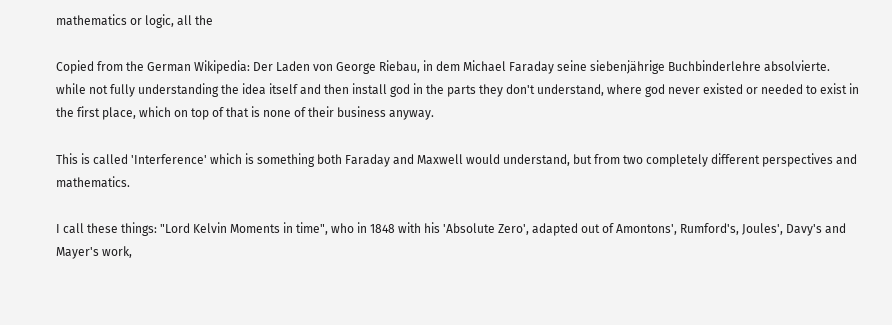mathematics or logic, all the

Copied from the German Wikipedia: Der Laden von George Riebau, in dem Michael Faraday seine siebenjährige Buchbinderlehre absolvierte.
while not fully understanding the idea itself and then install god in the parts they don't understand, where god never existed or needed to exist in the first place, which on top of that is none of their business anyway.

This is called 'Interference' which is something both Faraday and Maxwell would understand, but from two completely different perspectives and mathematics.

I call these things: "Lord Kelvin Moments in time", who in 1848 with his 'Absolute Zero', adapted out of Amontons', Rumford's, Joules', Davy's and Mayer's work,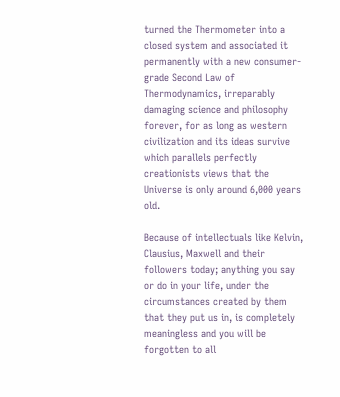turned the Thermometer into a closed system and associated it permanently with a new consumer-grade Second Law of Thermodynamics, irreparably damaging science and philosophy forever, for as long as western civilization and its ideas survive which parallels perfectly creationists views that the Universe is only around 6,000 years old.

Because of intellectuals like Kelvin, Clausius, Maxwell and their followers today; anything you say or do in your life, under the circumstances created by them that they put us in, is completely meaningless and you will be forgotten to all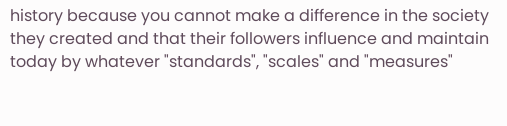history because you cannot make a difference in the society they created and that their followers influence and maintain today by whatever "standards", "scales" and "measures"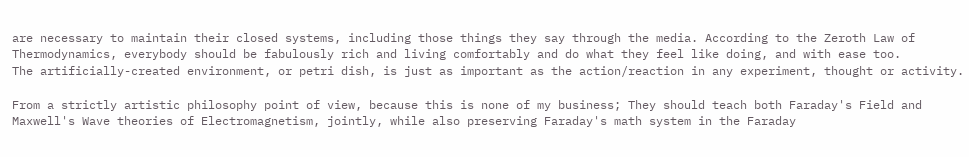are necessary to maintain their closed systems, including those things they say through the media. According to the Zeroth Law of Thermodynamics, everybody should be fabulously rich and living comfortably and do what they feel like doing, and with ease too.
The artificially-created environment, or petri dish, is just as important as the action/reaction in any experiment, thought or activity.

From a strictly artistic philosophy point of view, because this is none of my business; They should teach both Faraday's Field and Maxwell's Wave theories of Electromagnetism, jointly, while also preserving Faraday's math system in the Faraday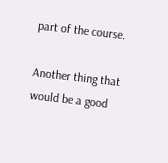part of the course.

Another thing that would be a good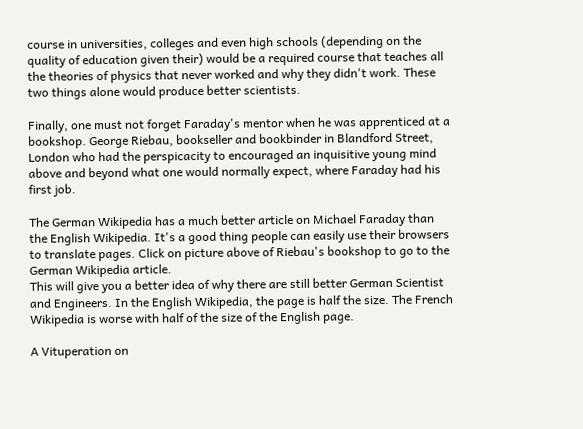course in universities, colleges and even high schools (depending on the quality of education given their) would be a required course that teaches all the theories of physics that never worked and why they didn't work. These two things alone would produce better scientists.

Finally, one must not forget Faraday's mentor when he was apprenticed at a bookshop. George Riebau, bookseller and bookbinder in Blandford Street, London who had the perspicacity to encouraged an inquisitive young mind above and beyond what one would normally expect, where Faraday had his first job.

The German Wikipedia has a much better article on Michael Faraday than the English Wikipedia. It's a good thing people can easily use their browsers to translate pages. Click on picture above of Riebau's bookshop to go to the German Wikipedia article.
This will give you a better idea of why there are still better German Scientist and Engineers. In the English Wikipedia, the page is half the size. The French Wikipedia is worse with half of the size of the English page.

A Vituperation on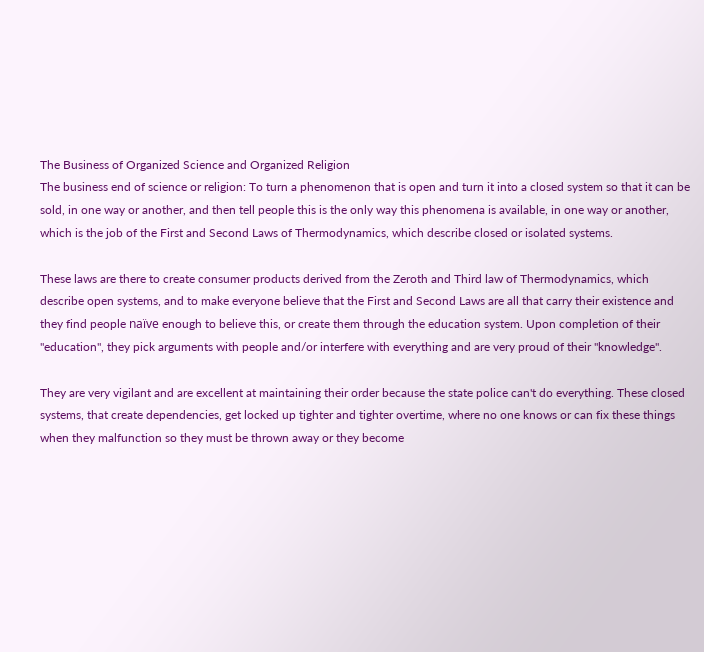The Business of Organized Science and Organized Religion
The business end of science or religion: To turn a phenomenon that is open and turn it into a closed system so that it can be sold, in one way or another, and then tell people this is the only way this phenomena is available, in one way or another, which is the job of the First and Second Laws of Thermodynamics, which describe closed or isolated systems.

These laws are there to create consumer products derived from the Zeroth and Third law of Thermodynamics, which describe open systems, and to make everyone believe that the First and Second Laws are all that carry their existence and they find people naïve enough to believe this, or create them through the education system. Upon completion of their "education", they pick arguments with people and/or interfere with everything and are very proud of their "knowledge".

They are very vigilant and are excellent at maintaining their order because the state police can't do everything. These closed systems, that create dependencies, get locked up tighter and tighter overtime, where no one knows or can fix these things when they malfunction so they must be thrown away or they become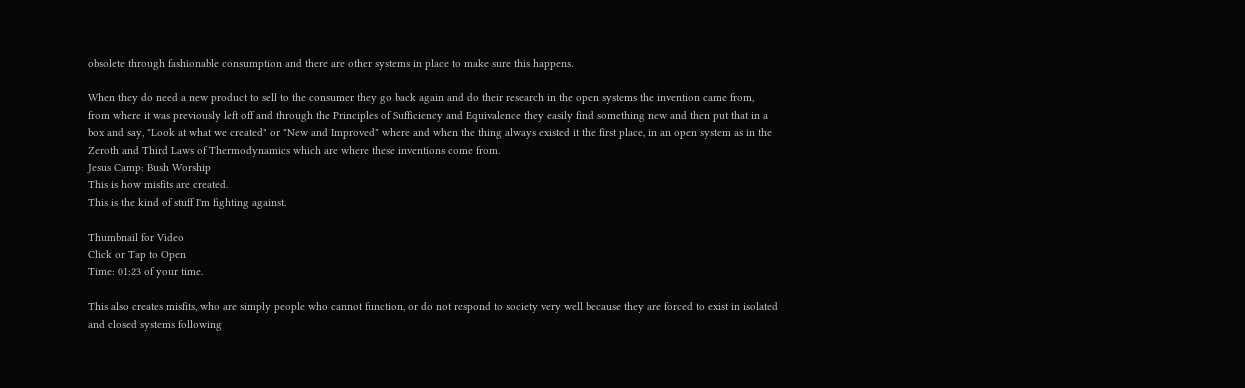obsolete through fashionable consumption and there are other systems in place to make sure this happens.

When they do need a new product to sell to the consumer they go back again and do their research in the open systems the invention came from, from where it was previously left off and through the Principles of Sufficiency and Equivalence they easily find something new and then put that in a box and say, "Look at what we created" or "New and Improved" where and when the thing always existed it the first place, in an open system as in the Zeroth and Third Laws of Thermodynamics which are where these inventions come from.
Jesus Camp: Bush Worship
This is how misfits are created.
This is the kind of stuff I'm fighting against.

Thumbnail for Video
Click or Tap to Open
Time: 01:23 of your time.

This also creates misfits, who are simply people who cannot function, or do not respond to society very well because they are forced to exist in isolated and closed systems following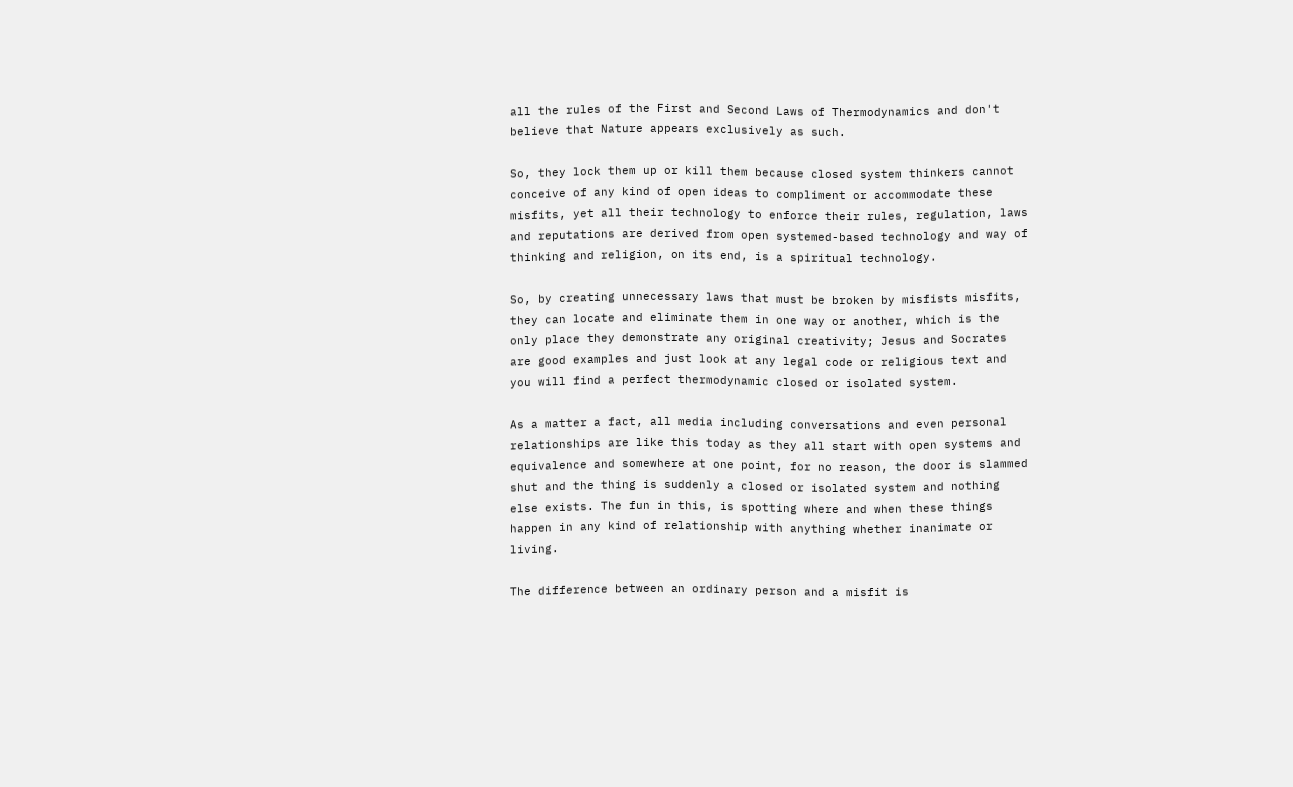all the rules of the First and Second Laws of Thermodynamics and don't believe that Nature appears exclusively as such.

So, they lock them up or kill them because closed system thinkers cannot conceive of any kind of open ideas to compliment or accommodate these misfits, yet all their technology to enforce their rules, regulation, laws and reputations are derived from open systemed-based technology and way of thinking and religion, on its end, is a spiritual technology.

So, by creating unnecessary laws that must be broken by misfists misfits, they can locate and eliminate them in one way or another, which is the only place they demonstrate any original creativity; Jesus and Socrates are good examples and just look at any legal code or religious text and you will find a perfect thermodynamic closed or isolated system.

As a matter a fact, all media including conversations and even personal relationships are like this today as they all start with open systems and equivalence and somewhere at one point, for no reason, the door is slammed shut and the thing is suddenly a closed or isolated system and nothing else exists. The fun in this, is spotting where and when these things happen in any kind of relationship with anything whether inanimate or living.

The difference between an ordinary person and a misfit is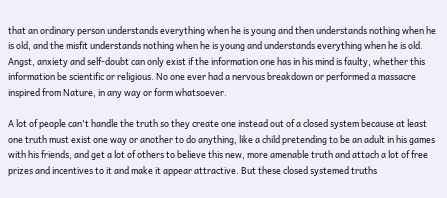that an ordinary person understands everything when he is young and then understands nothing when he is old, and the misfit understands nothing when he is young and understands everything when he is old. Angst, anxiety and self-doubt can only exist if the information one has in his mind is faulty, whether this information be scientific or religious. No one ever had a nervous breakdown or performed a massacre inspired from Nature, in any way or form whatsoever.

A lot of people can't handle the truth so they create one instead out of a closed system because at least one truth must exist one way or another to do anything, like a child pretending to be an adult in his games with his friends, and get a lot of others to believe this new, more amenable truth and attach a lot of free prizes and incentives to it and make it appear attractive. But these closed systemed truths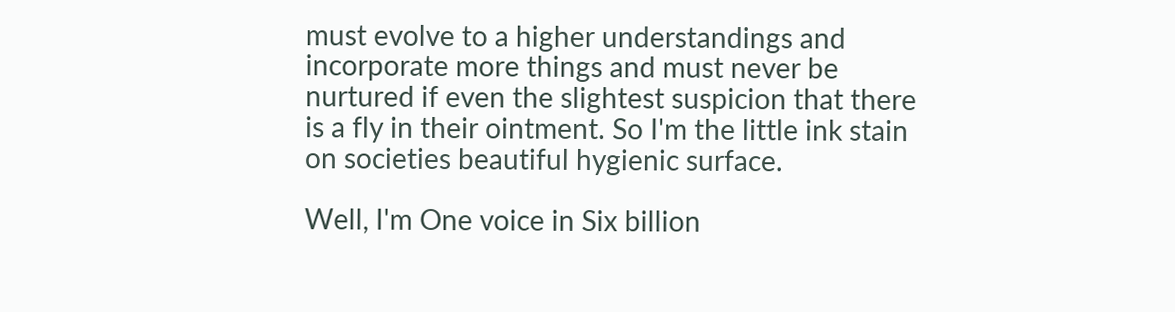must evolve to a higher understandings and incorporate more things and must never be nurtured if even the slightest suspicion that there is a fly in their ointment. So I'm the little ink stain on societies beautiful hygienic surface.

Well, I'm One voice in Six billion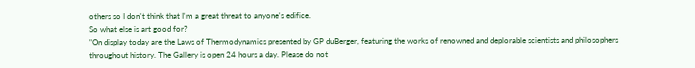others so I don't think that I'm a great threat to anyone's edifice.
So what else is art good for?
"On display today are the Laws of Thermodynamics presented by GP duBerger, featuring the works of renowned and deplorable scientists and philosophers throughout history. The Gallery is open 24 hours a day. Please do not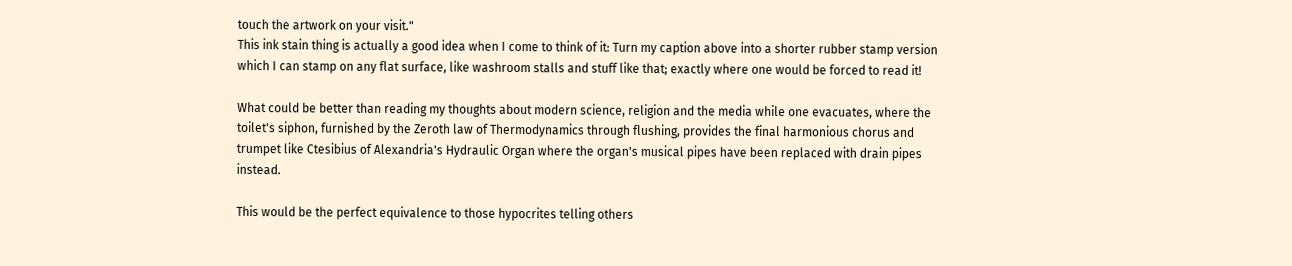touch the artwork on your visit."
This ink stain thing is actually a good idea when I come to think of it: Turn my caption above into a shorter rubber stamp version which I can stamp on any flat surface, like washroom stalls and stuff like that; exactly where one would be forced to read it!

What could be better than reading my thoughts about modern science, religion and the media while one evacuates, where the toilet's siphon, furnished by the Zeroth law of Thermodynamics through flushing, provides the final harmonious chorus and trumpet like Ctesibius of Alexandria's Hydraulic Organ where the organ's musical pipes have been replaced with drain pipes instead.

This would be the perfect equivalence to those hypocrites telling others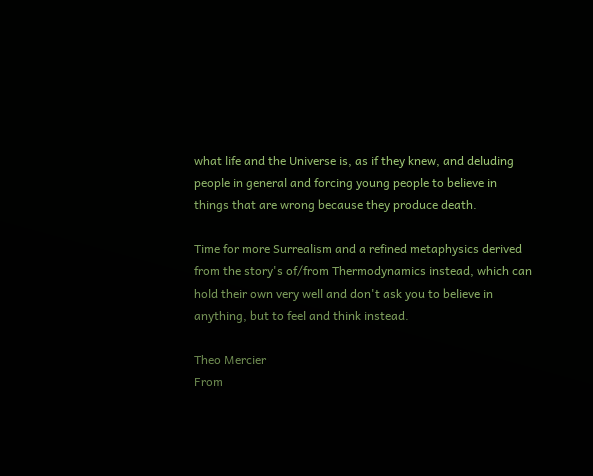what life and the Universe is, as if they knew, and deluding people in general and forcing young people to believe in things that are wrong because they produce death.

Time for more Surrealism and a refined metaphysics derived from the story's of/from Thermodynamics instead, which can hold their own very well and don't ask you to believe in anything, but to feel and think instead.

Theo Mercier
From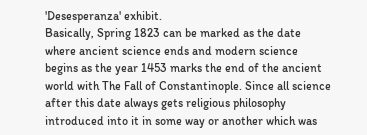'Desesperanza' exhibit.
Basically, Spring 1823 can be marked as the date where ancient science ends and modern science begins as the year 1453 marks the end of the ancient world with The Fall of Constantinople. Since all science after this date always gets religious philosophy introduced into it in some way or another which was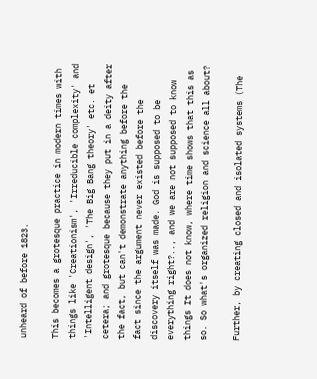unheard of before 1823.

This becomes a grotesque practice in modern times with things like 'Creationism', 'Irreducible complexity' and 'Intelligent design', 'The Big Bang theory' etc. et cetera; and grotesque because they put in a deity after the fact, but can't demonstrate anything before the fact since the argument never existed before the discovery itself was made. God is supposed to be everything right?.., and we are not supposed to know things It does not know, where time shows that this as so. So what's organized religion and science all about?

Further, by creating closed and isolated systems (The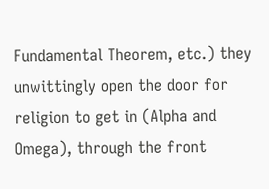Fundamental Theorem, etc.) they unwittingly open the door for religion to get in (Alpha and Omega), through the front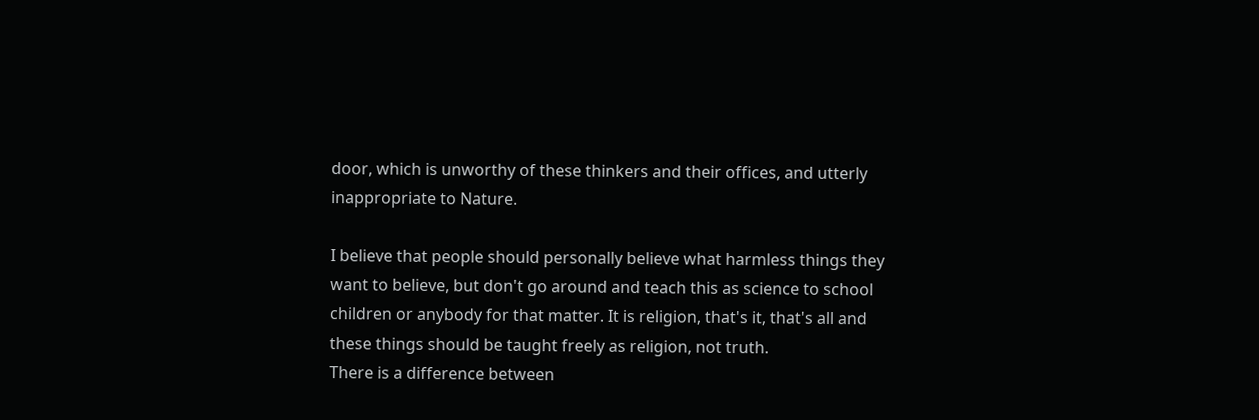door, which is unworthy of these thinkers and their offices, and utterly inappropriate to Nature.

I believe that people should personally believe what harmless things they want to believe, but don't go around and teach this as science to school children or anybody for that matter. It is religion, that's it, that's all and these things should be taught freely as religion, not truth.
There is a difference between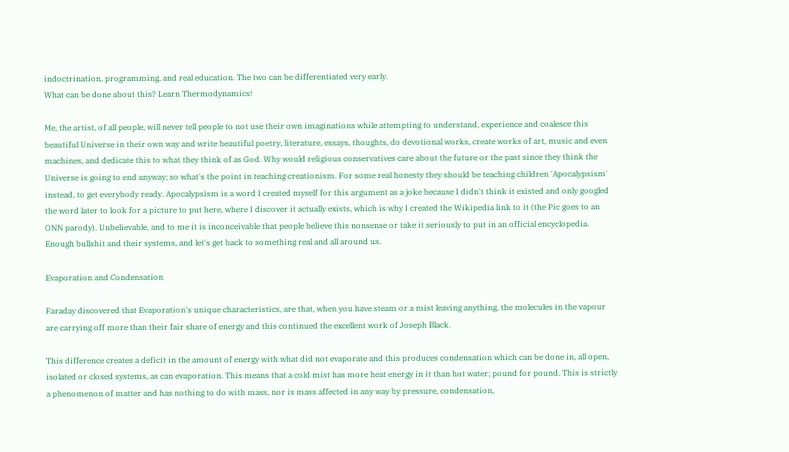indoctrination, programming, and real education. The two can be differentiated very early.
What can be done about this? Learn Thermodynamics!

Me, the artist, of all people, will never tell people to not use their own imaginations while attempting to understand, experience and coalesce this beautiful Universe in their own way and write beautiful poetry, literature, essays, thoughts, do devotional works, create works of art, music and even machines, and dedicate this to what they think of as God. Why would religious conservatives care about the future or the past since they think the Universe is going to end anyway; so what's the point in teaching creationism. For some real honesty they should be teaching children 'Apocalypsism' instead, to get everybody ready. Apocalypsism is a word I created myself for this argument as a joke because I didn't think it existed and only googled the word later to look for a picture to put here, where I discover it actually exists, which is why I created the Wikipedia link to it (the Pic goes to an ONN parody). Unbelievable, and to me it is inconceivable that people believe this nonsense or take it seriously to put in an official encyclopedia.
Enough bullshit and their systems, and let's get back to something real and all around us.

Evaporation and Condensation

Faraday discovered that Evaporation's unique characteristics, are that, when you have steam or a mist leaving anything, the molecules in the vapour are carrying off more than their fair share of energy and this continued the excellent work of Joseph Black.

This difference creates a deficit in the amount of energy with what did not evaporate and this produces condensation which can be done in, all open, isolated or closed systems, as can evaporation. This means that a cold mist has more heat energy in it than hot water; pound for pound. This is strictly a phenomenon of matter and has nothing to do with mass, nor is mass affected in any way by pressure, condensation,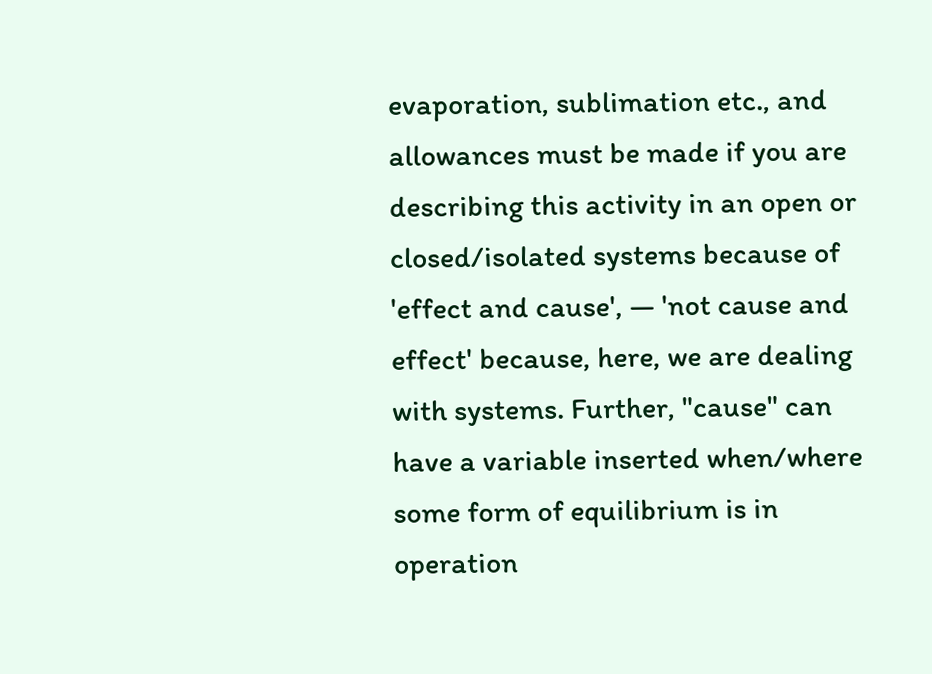evaporation, sublimation etc., and allowances must be made if you are describing this activity in an open or closed/isolated systems because of 'effect and cause', — 'not cause and effect' because, here, we are dealing with systems. Further, "cause" can have a variable inserted when/where some form of equilibrium is in operation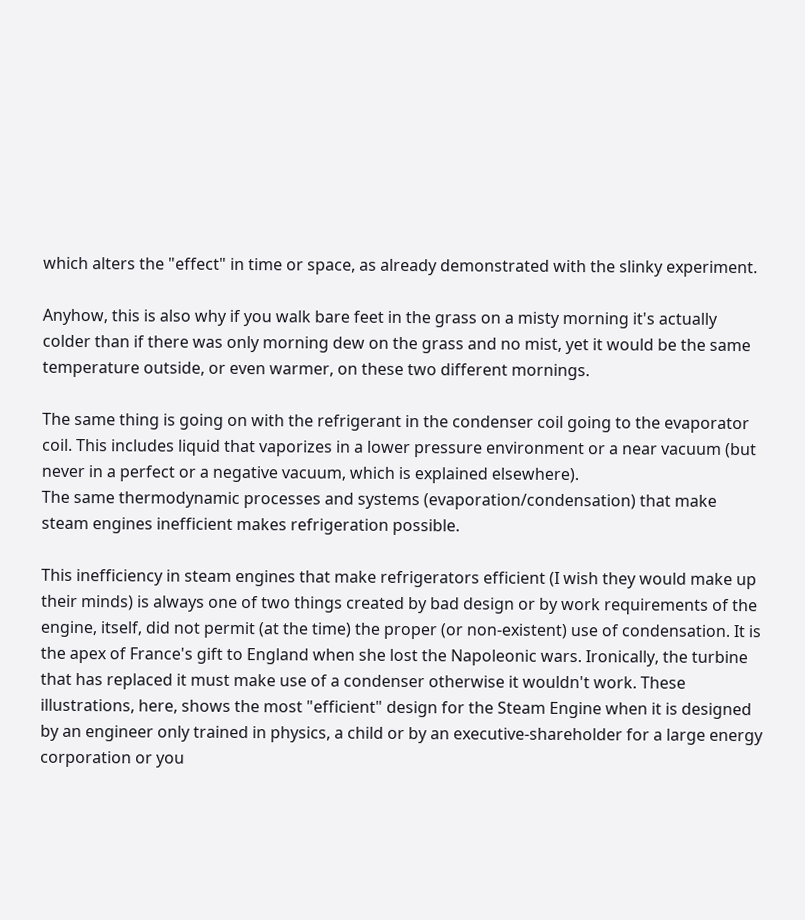which alters the "effect" in time or space, as already demonstrated with the slinky experiment.

Anyhow, this is also why if you walk bare feet in the grass on a misty morning it's actually colder than if there was only morning dew on the grass and no mist, yet it would be the same temperature outside, or even warmer, on these two different mornings.

The same thing is going on with the refrigerant in the condenser coil going to the evaporator coil. This includes liquid that vaporizes in a lower pressure environment or a near vacuum (but never in a perfect or a negative vacuum, which is explained elsewhere).
The same thermodynamic processes and systems (evaporation/condensation) that make steam engines inefficient makes refrigeration possible.

This inefficiency in steam engines that make refrigerators efficient (I wish they would make up their minds) is always one of two things created by bad design or by work requirements of the engine, itself, did not permit (at the time) the proper (or non-existent) use of condensation. It is the apex of France's gift to England when she lost the Napoleonic wars. Ironically, the turbine that has replaced it must make use of a condenser otherwise it wouldn't work. These illustrations, here, shows the most "efficient" design for the Steam Engine when it is designed by an engineer only trained in physics, a child or by an executive-shareholder for a large energy corporation or you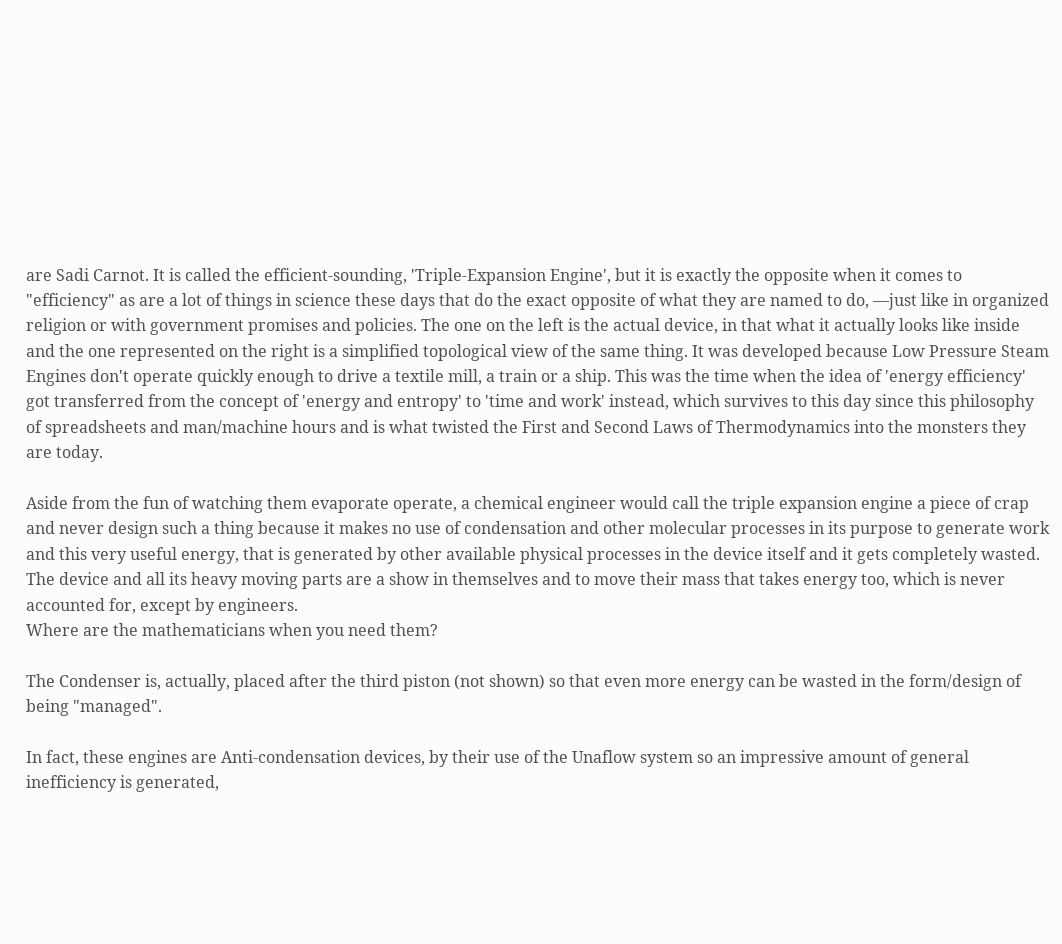are Sadi Carnot. It is called the efficient-sounding, 'Triple-Expansion Engine', but it is exactly the opposite when it comes to "efficiency" as are a lot of things in science these days that do the exact opposite of what they are named to do, —just like in organized religion or with government promises and policies. The one on the left is the actual device, in that what it actually looks like inside and the one represented on the right is a simplified topological view of the same thing. It was developed because Low Pressure Steam Engines don't operate quickly enough to drive a textile mill, a train or a ship. This was the time when the idea of 'energy efficiency' got transferred from the concept of 'energy and entropy' to 'time and work' instead, which survives to this day since this philosophy of spreadsheets and man/machine hours and is what twisted the First and Second Laws of Thermodynamics into the monsters they are today.

Aside from the fun of watching them evaporate operate, a chemical engineer would call the triple expansion engine a piece of crap and never design such a thing because it makes no use of condensation and other molecular processes in its purpose to generate work and this very useful energy, that is generated by other available physical processes in the device itself and it gets completely wasted. The device and all its heavy moving parts are a show in themselves and to move their mass that takes energy too, which is never accounted for, except by engineers.
Where are the mathematicians when you need them?

The Condenser is, actually, placed after the third piston (not shown) so that even more energy can be wasted in the form/design of being "managed".

In fact, these engines are Anti-condensation devices, by their use of the Unaflow system so an impressive amount of general inefficiency is generated,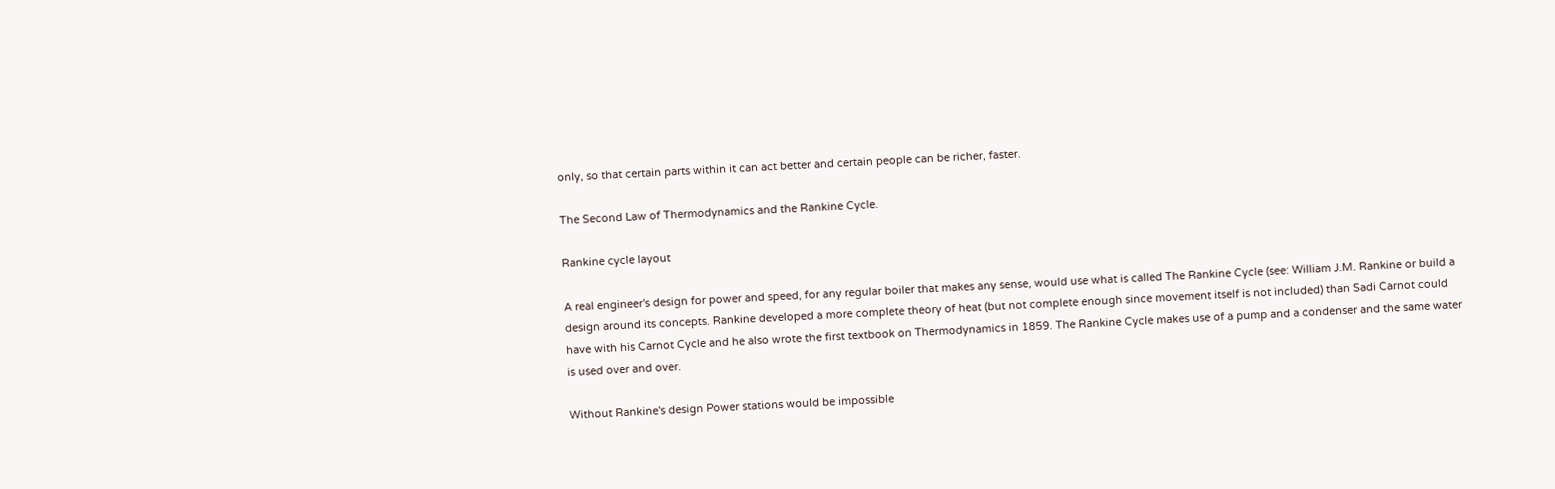only, so that certain parts within it can act better and certain people can be richer, faster.

The Second Law of Thermodynamics and the Rankine Cycle.

Rankine cycle layout

A real engineer's design for power and speed, for any regular boiler that makes any sense, would use what is called The Rankine Cycle (see: William J.M. Rankine or build a design around its concepts. Rankine developed a more complete theory of heat (but not complete enough since movement itself is not included) than Sadi Carnot could have with his Carnot Cycle and he also wrote the first textbook on Thermodynamics in 1859. The Rankine Cycle makes use of a pump and a condenser and the same water is used over and over.

Without Rankine's design Power stations would be impossible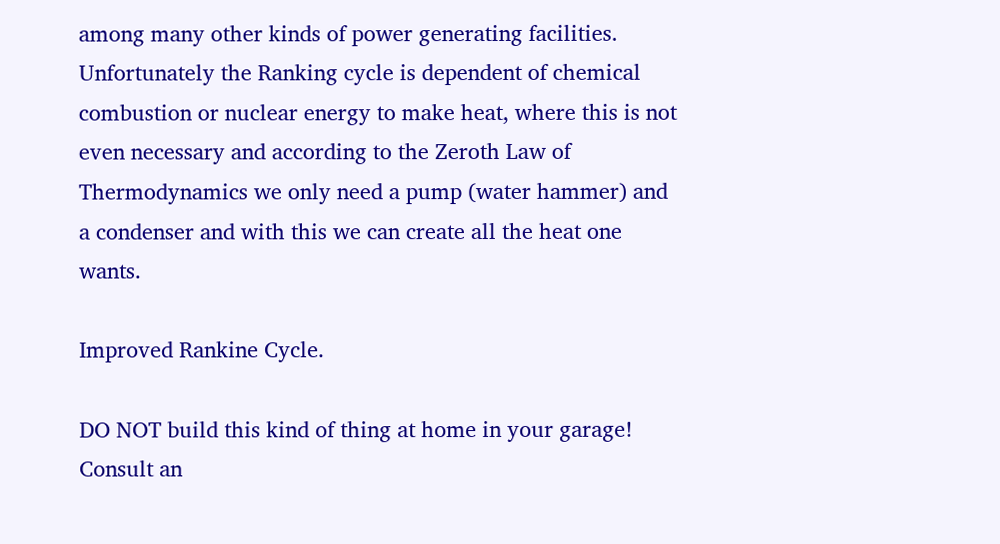among many other kinds of power generating facilities.
Unfortunately the Ranking cycle is dependent of chemical combustion or nuclear energy to make heat, where this is not even necessary and according to the Zeroth Law of Thermodynamics we only need a pump (water hammer) and a condenser and with this we can create all the heat one wants.

Improved Rankine Cycle.

DO NOT build this kind of thing at home in your garage! Consult an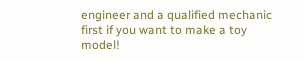engineer and a qualified mechanic first if you want to make a toy model!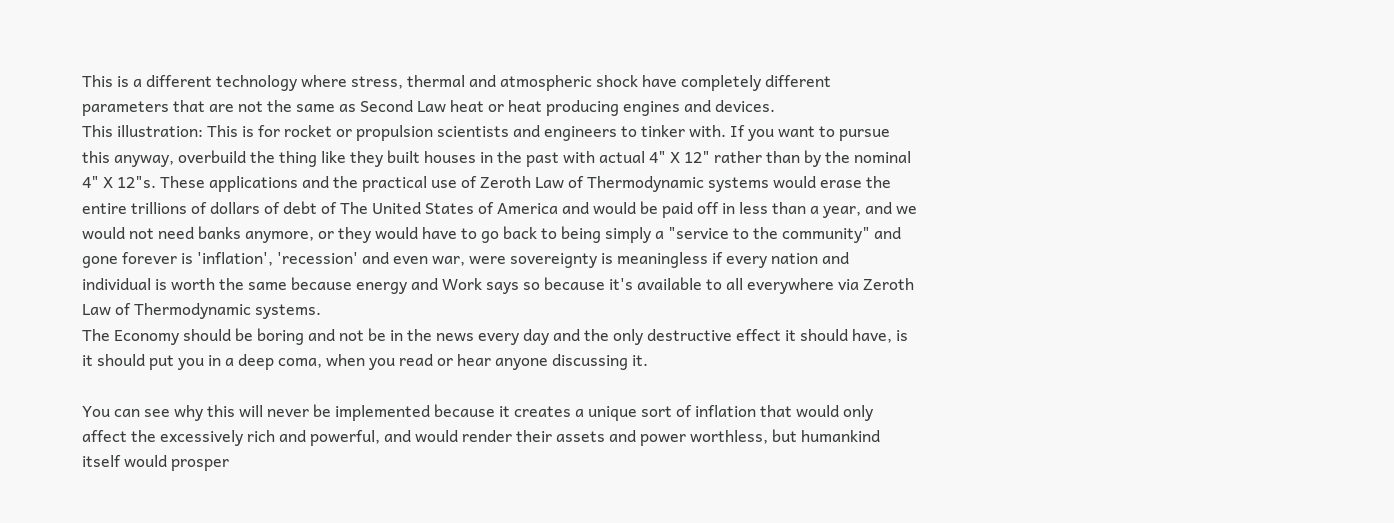This is a different technology where stress, thermal and atmospheric shock have completely different parameters that are not the same as Second Law heat or heat producing engines and devices.
This illustration: This is for rocket or propulsion scientists and engineers to tinker with. If you want to pursue this anyway, overbuild the thing like they built houses in the past with actual 4" X 12" rather than by the nominal 4" X 12"s. These applications and the practical use of Zeroth Law of Thermodynamic systems would erase the entire trillions of dollars of debt of The United States of America and would be paid off in less than a year, and we would not need banks anymore, or they would have to go back to being simply a "service to the community" and gone forever is 'inflation', 'recession' and even war, were sovereignty is meaningless if every nation and individual is worth the same because energy and Work says so because it's available to all everywhere via Zeroth Law of Thermodynamic systems.
The Economy should be boring and not be in the news every day and the only destructive effect it should have, is it should put you in a deep coma, when you read or hear anyone discussing it.

You can see why this will never be implemented because it creates a unique sort of inflation that would only affect the excessively rich and powerful, and would render their assets and power worthless, but humankind itself would prosper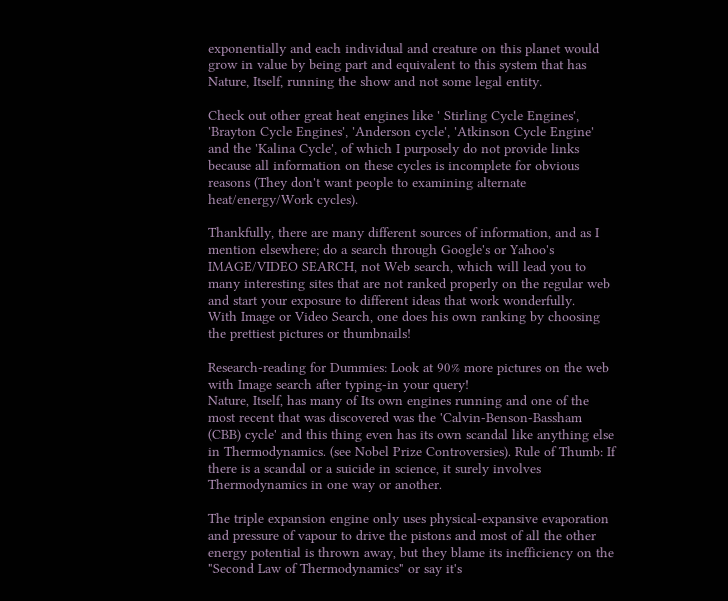exponentially and each individual and creature on this planet would grow in value by being part and equivalent to this system that has Nature, Itself, running the show and not some legal entity.

Check out other great heat engines like ' Stirling Cycle Engines', 'Brayton Cycle Engines', 'Anderson cycle', 'Atkinson Cycle Engine' and the 'Kalina Cycle', of which I purposely do not provide links because all information on these cycles is incomplete for obvious reasons (They don't want people to examining alternate heat/energy/Work cycles).

Thankfully, there are many different sources of information, and as I mention elsewhere; do a search through Google's or Yahoo's IMAGE/VIDEO SEARCH, not Web search, which will lead you to many interesting sites that are not ranked properly on the regular web and start your exposure to different ideas that work wonderfully.
With Image or Video Search, one does his own ranking by choosing the prettiest pictures or thumbnails!

Research-reading for Dummies: Look at 90% more pictures on the web with Image search after typing-in your query!
Nature, Itself, has many of Its own engines running and one of the most recent that was discovered was the 'Calvin-Benson-Bassham (CBB) cycle' and this thing even has its own scandal like anything else in Thermodynamics. (see Nobel Prize Controversies). Rule of Thumb: If there is a scandal or a suicide in science, it surely involves Thermodynamics in one way or another.

The triple expansion engine only uses physical-expansive evaporation and pressure of vapour to drive the pistons and most of all the other energy potential is thrown away, but they blame its inefficiency on the "Second Law of Thermodynamics" or say it's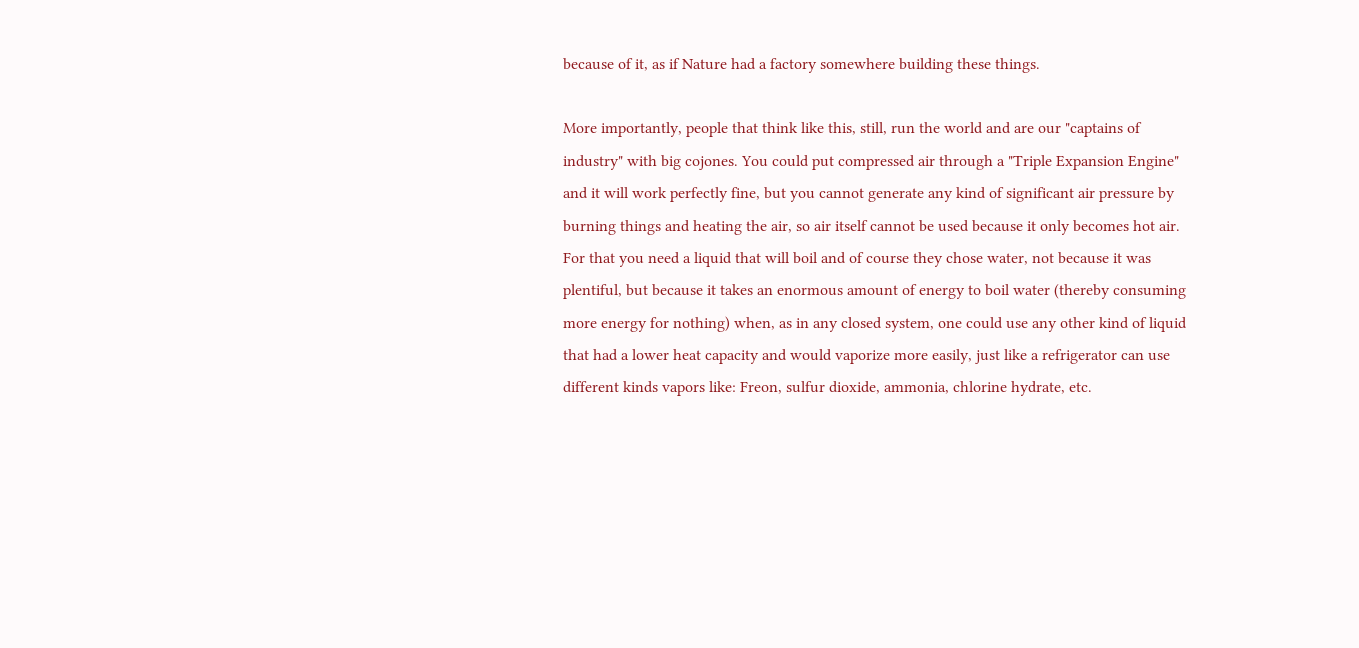because of it, as if Nature had a factory somewhere building these things.

More importantly, people that think like this, still, run the world and are our "captains of industry" with big cojones. You could put compressed air through a "Triple Expansion Engine" and it will work perfectly fine, but you cannot generate any kind of significant air pressure by burning things and heating the air, so air itself cannot be used because it only becomes hot air. For that you need a liquid that will boil and of course they chose water, not because it was plentiful, but because it takes an enormous amount of energy to boil water (thereby consuming more energy for nothing) when, as in any closed system, one could use any other kind of liquid that had a lower heat capacity and would vaporize more easily, just like a refrigerator can use different kinds vapors like: Freon, sulfur dioxide, ammonia, chlorine hydrate, etc.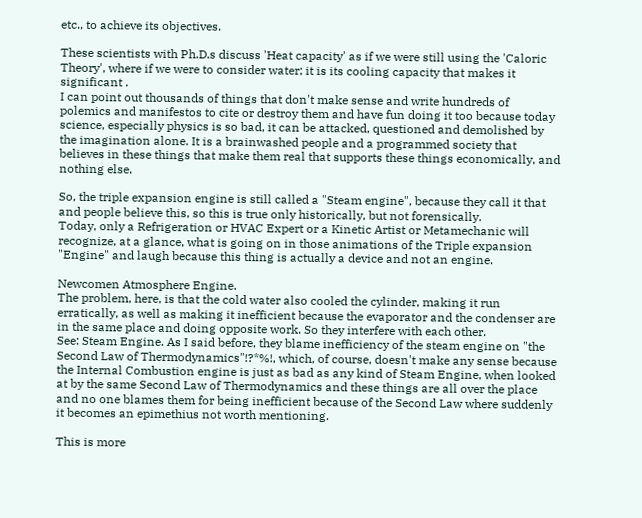etc., to achieve its objectives.

These scientists with Ph.D.s discuss 'Heat capacity' as if we were still using the 'Caloric Theory', where if we were to consider water; it is its cooling capacity that makes it significant .
I can point out thousands of things that don't make sense and write hundreds of polemics and manifestos to cite or destroy them and have fun doing it too because today science, especially physics is so bad, it can be attacked, questioned and demolished by the imagination alone. It is a brainwashed people and a programmed society that believes in these things that make them real that supports these things economically, and nothing else.

So, the triple expansion engine is still called a "Steam engine", because they call it that and people believe this, so this is true only historically, but not forensically.
Today, only a Refrigeration or HVAC Expert or a Kinetic Artist or Metamechanic will recognize, at a glance, what is going on in those animations of the Triple expansion "Engine" and laugh because this thing is actually a device and not an engine.

Newcomen Atmosphere Engine.
The problem, here, is that the cold water also cooled the cylinder, making it run erratically, as well as making it inefficient because the evaporator and the condenser are in the same place and doing opposite work. So they interfere with each other.
See: Steam Engine. As I said before, they blame inefficiency of the steam engine on "the Second Law of Thermodynamics"!?*%!, which, of course, doesn't make any sense because the Internal Combustion engine is just as bad as any kind of Steam Engine, when looked at by the same Second Law of Thermodynamics and these things are all over the place and no one blames them for being inefficient because of the Second Law where suddenly it becomes an epimethius not worth mentioning.

This is more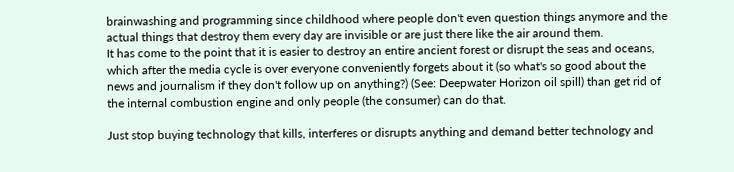brainwashing and programming since childhood where people don't even question things anymore and the actual things that destroy them every day are invisible or are just there like the air around them.
It has come to the point that it is easier to destroy an entire ancient forest or disrupt the seas and oceans, which after the media cycle is over everyone conveniently forgets about it (so what's so good about the news and journalism if they don't follow up on anything?) (See: Deepwater Horizon oil spill) than get rid of the internal combustion engine and only people (the consumer) can do that.

Just stop buying technology that kills, interferes or disrupts anything and demand better technology and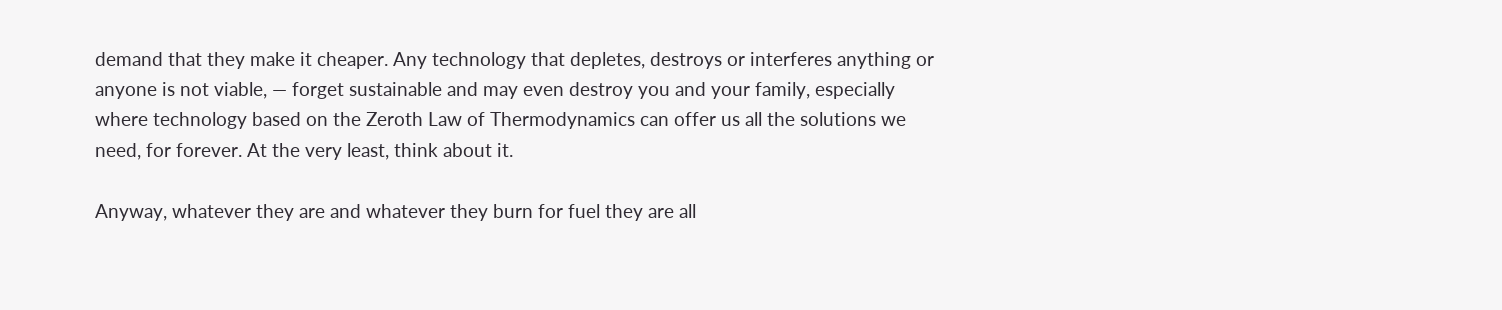demand that they make it cheaper. Any technology that depletes, destroys or interferes anything or anyone is not viable, — forget sustainable and may even destroy you and your family, especially where technology based on the Zeroth Law of Thermodynamics can offer us all the solutions we need, for forever. At the very least, think about it.

Anyway, whatever they are and whatever they burn for fuel they are all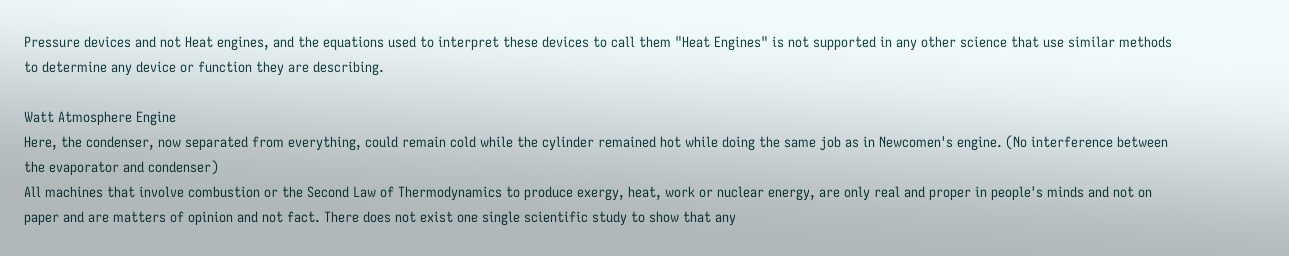Pressure devices and not Heat engines, and the equations used to interpret these devices to call them "Heat Engines" is not supported in any other science that use similar methods to determine any device or function they are describing.

Watt Atmosphere Engine
Here, the condenser, now separated from everything, could remain cold while the cylinder remained hot while doing the same job as in Newcomen's engine. (No interference between the evaporator and condenser)
All machines that involve combustion or the Second Law of Thermodynamics to produce exergy, heat, work or nuclear energy, are only real and proper in people's minds and not on paper and are matters of opinion and not fact. There does not exist one single scientific study to show that any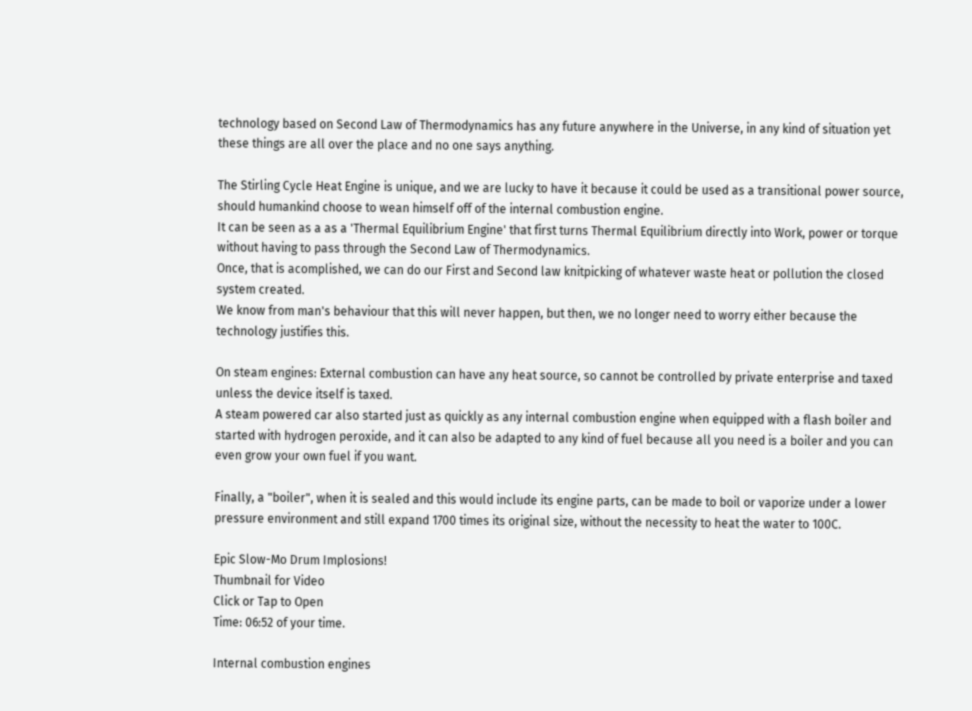technology based on Second Law of Thermodynamics has any future anywhere in the Universe, in any kind of situation yet these things are all over the place and no one says anything.

The Stirling Cycle Heat Engine is unique, and we are lucky to have it because it could be used as a transitional power source, should humankind choose to wean himself off of the internal combustion engine.
It can be seen as a as a 'Thermal Equilibrium Engine' that first turns Thermal Equilibrium directly into Work, power or torque without having to pass through the Second Law of Thermodynamics.
Once, that is acomplished, we can do our First and Second law knitpicking of whatever waste heat or pollution the closed system created.
We know from man's behaviour that this will never happen, but then, we no longer need to worry either because the technology justifies this.

On steam engines: External combustion can have any heat source, so cannot be controlled by private enterprise and taxed unless the device itself is taxed.
A steam powered car also started just as quickly as any internal combustion engine when equipped with a flash boiler and started with hydrogen peroxide, and it can also be adapted to any kind of fuel because all you need is a boiler and you can even grow your own fuel if you want.

Finally, a "boiler", when it is sealed and this would include its engine parts, can be made to boil or vaporize under a lower pressure environment and still expand 1700 times its original size, without the necessity to heat the water to 100C.

Epic Slow-Mo Drum Implosions!
Thumbnail for Video
Click or Tap to Open
Time: 06:52 of your time.

Internal combustion engines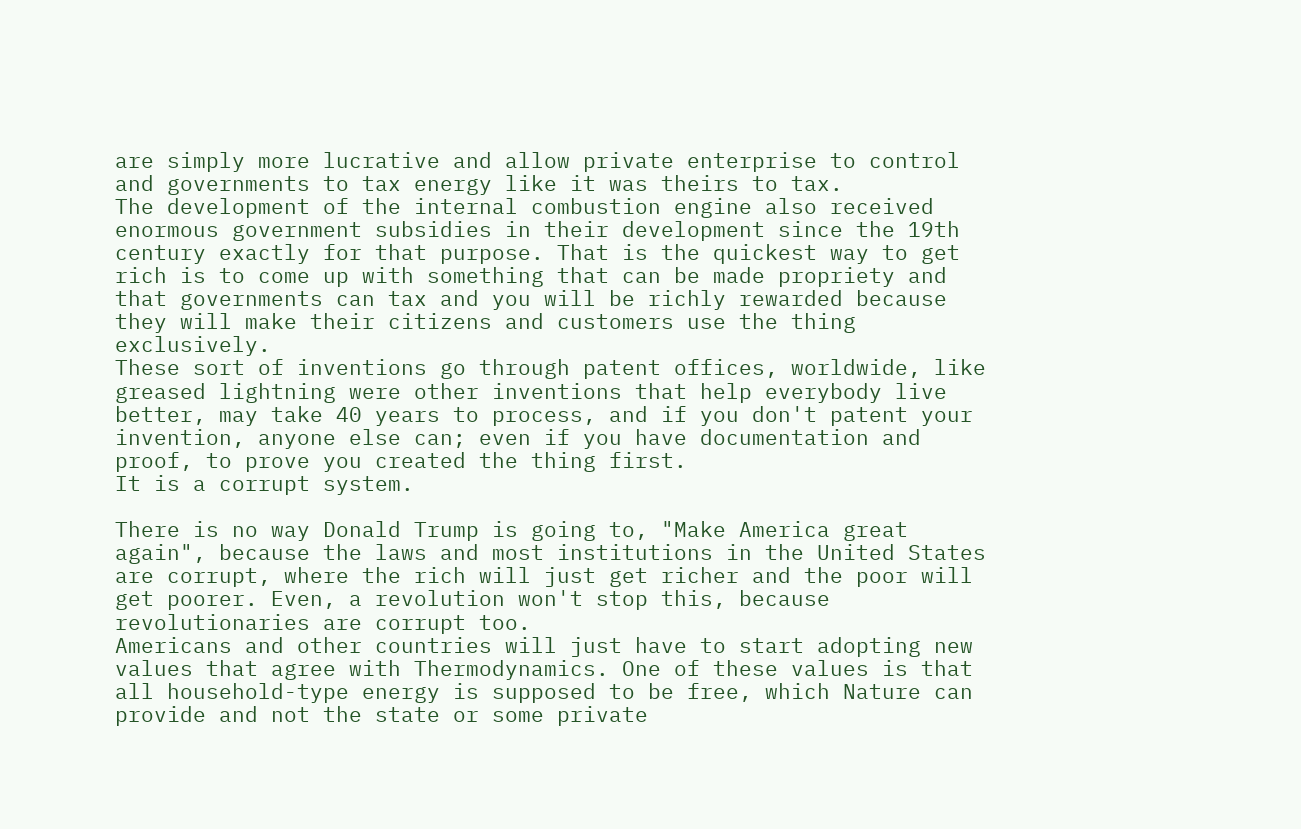are simply more lucrative and allow private enterprise to control and governments to tax energy like it was theirs to tax.
The development of the internal combustion engine also received enormous government subsidies in their development since the 19th century exactly for that purpose. That is the quickest way to get rich is to come up with something that can be made propriety and that governments can tax and you will be richly rewarded because they will make their citizens and customers use the thing exclusively.
These sort of inventions go through patent offices, worldwide, like greased lightning were other inventions that help everybody live better, may take 40 years to process, and if you don't patent your invention, anyone else can; even if you have documentation and proof, to prove you created the thing first.
It is a corrupt system.

There is no way Donald Trump is going to, "Make America great again", because the laws and most institutions in the United States are corrupt, where the rich will just get richer and the poor will get poorer. Even, a revolution won't stop this, because revolutionaries are corrupt too.
Americans and other countries will just have to start adopting new values that agree with Thermodynamics. One of these values is that all household-type energy is supposed to be free, which Nature can provide and not the state or some private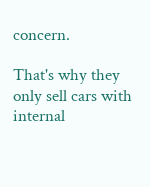concern.

That's why they only sell cars with internal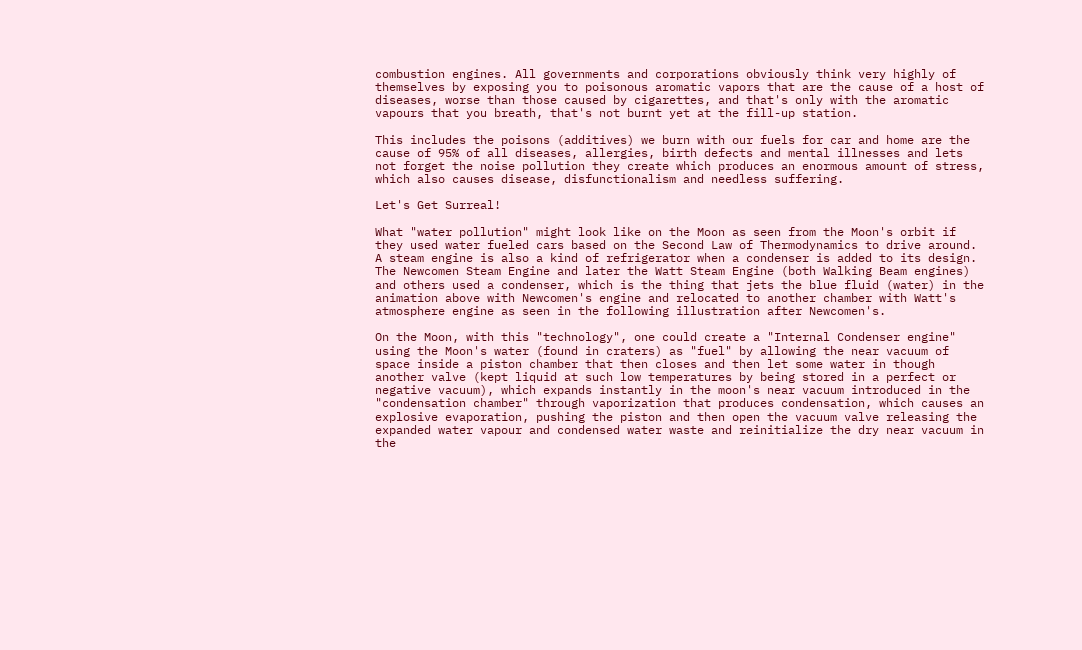combustion engines. All governments and corporations obviously think very highly of themselves by exposing you to poisonous aromatic vapors that are the cause of a host of diseases, worse than those caused by cigarettes, and that's only with the aromatic vapours that you breath, that's not burnt yet at the fill-up station.

This includes the poisons (additives) we burn with our fuels for car and home are the cause of 95% of all diseases, allergies, birth defects and mental illnesses and lets not forget the noise pollution they create which produces an enormous amount of stress, which also causes disease, disfunctionalism and needless suffering.

Let's Get Surreal!

What "water pollution" might look like on the Moon as seen from the Moon's orbit if they used water fueled cars based on the Second Law of Thermodynamics to drive around.
A steam engine is also a kind of refrigerator when a condenser is added to its design. The Newcomen Steam Engine and later the Watt Steam Engine (both Walking Beam engines) and others used a condenser, which is the thing that jets the blue fluid (water) in the animation above with Newcomen's engine and relocated to another chamber with Watt's atmosphere engine as seen in the following illustration after Newcomen's.

On the Moon, with this "technology", one could create a "Internal Condenser engine" using the Moon's water (found in craters) as "fuel" by allowing the near vacuum of space inside a piston chamber that then closes and then let some water in though another valve (kept liquid at such low temperatures by being stored in a perfect or negative vacuum), which expands instantly in the moon's near vacuum introduced in the "condensation chamber" through vaporization that produces condensation, which causes an explosive evaporation, pushing the piston and then open the vacuum valve releasing the expanded water vapour and condensed water waste and reinitialize the dry near vacuum in the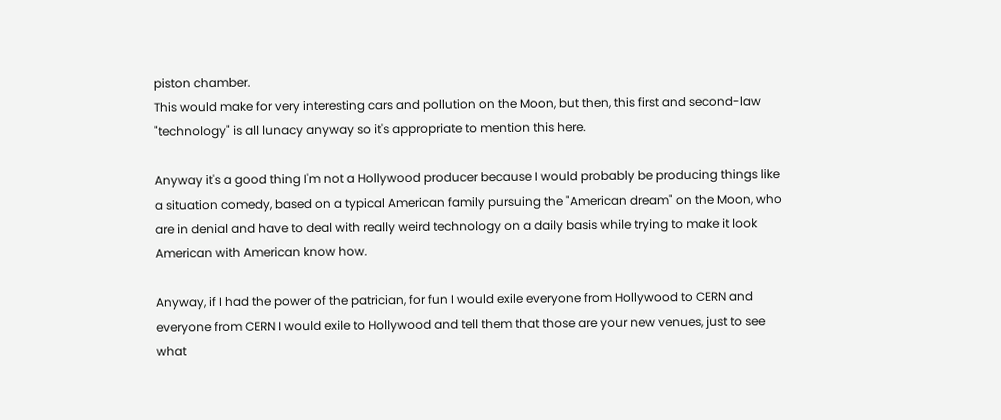piston chamber.
This would make for very interesting cars and pollution on the Moon, but then, this first and second-law "technology" is all lunacy anyway so it's appropriate to mention this here.

Anyway it's a good thing I'm not a Hollywood producer because I would probably be producing things like a situation comedy, based on a typical American family pursuing the "American dream" on the Moon, who are in denial and have to deal with really weird technology on a daily basis while trying to make it look American with American know how.

Anyway, if I had the power of the patrician, for fun I would exile everyone from Hollywood to CERN and everyone from CERN I would exile to Hollywood and tell them that those are your new venues, just to see what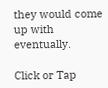they would come up with eventually.

Click or Tap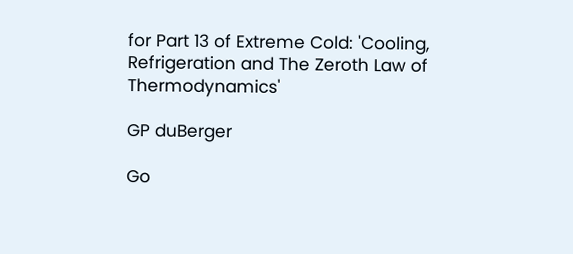for Part 13 of Extreme Cold: 'Cooling, Refrigeration and The Zeroth Law of Thermodynamics'

GP duBerger

Go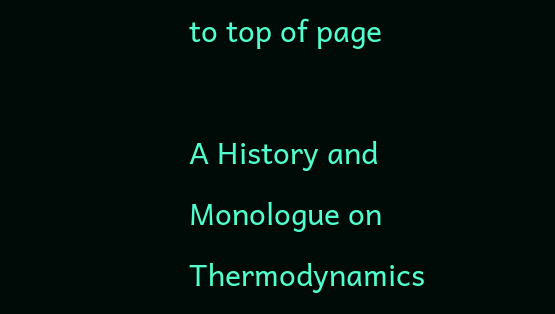to top of page

A History and Monologue on Thermodynamics